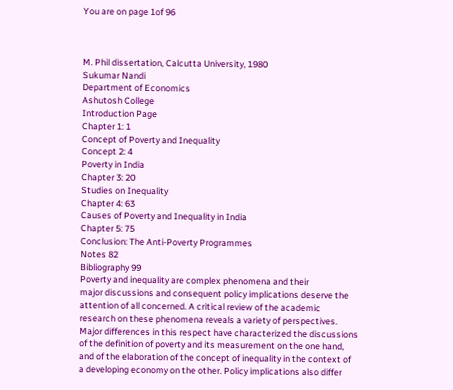You are on page 1of 96



M. Phil dissertation, Calcutta University, 1980
Sukumar Nandi
Department of Economics
Ashutosh College
Introduction Page
Chapter 1: 1
Concept of Poverty and Inequality
Concept 2: 4
Poverty in India
Chapter 3: 20
Studies on Inequality
Chapter 4: 63
Causes of Poverty and Inequality in India
Chapter 5: 75
Conclusion: The Anti-Poverty Programmes
Notes 82
Bibliography 99
Poverty and inequality are complex phenomena and their
major discussions and consequent policy implications deserve the
attention of all concerned. A critical review of the academic
research on these phenomena reveals a variety of perspectives.
Major differences in this respect have characterized the discussions
of the definition of poverty and its measurement on the one hand,
and of the elaboration of the concept of inequality in the context of
a developing economy on the other. Policy implications also differ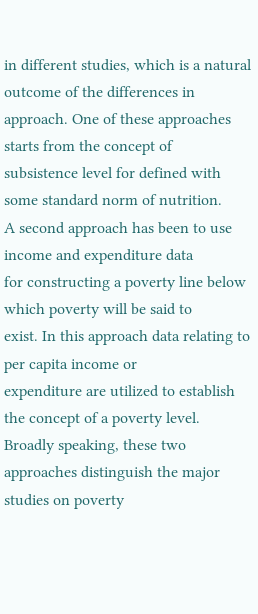in different studies, which is a natural outcome of the differences in
approach. One of these approaches starts from the concept of
subsistence level for defined with some standard norm of nutrition.
A second approach has been to use income and expenditure data
for constructing a poverty line below which poverty will be said to
exist. In this approach data relating to per capita income or
expenditure are utilized to establish the concept of a poverty level.
Broadly speaking, these two approaches distinguish the major
studies on poverty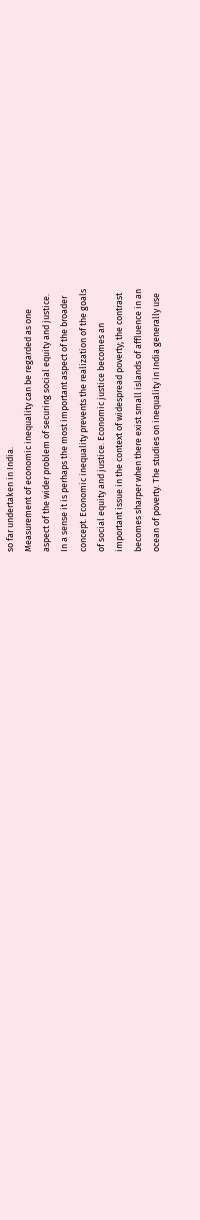so far undertaken in India.
Measurement of economic inequality can be regarded as one
aspect of the wider problem of securing social equity and justice.
In a sense it is perhaps the most important aspect of the broader
concept. Economic inequality prevents the realization of the goals
of social equity and justice. Economic justice becomes an
important issue in the context of widespread poverty; the contrast
becomes sharper when there exist small islands of affluence in an
ocean of poverty. The studies on inequality in India generally use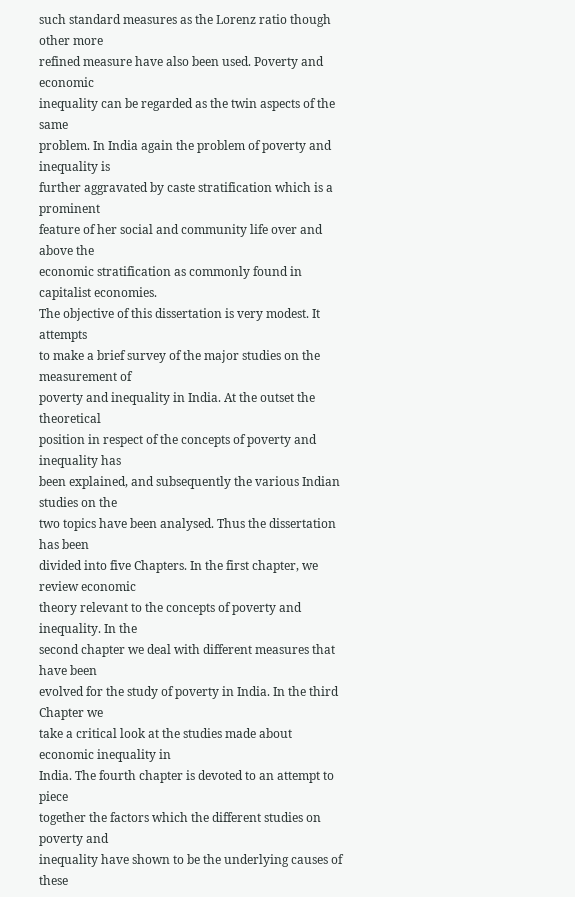such standard measures as the Lorenz ratio though other more
refined measure have also been used. Poverty and economic
inequality can be regarded as the twin aspects of the same
problem. In India again the problem of poverty and inequality is
further aggravated by caste stratification which is a prominent
feature of her social and community life over and above the
economic stratification as commonly found in capitalist economies.
The objective of this dissertation is very modest. It attempts
to make a brief survey of the major studies on the measurement of
poverty and inequality in India. At the outset the theoretical
position in respect of the concepts of poverty and inequality has
been explained, and subsequently the various Indian studies on the
two topics have been analysed. Thus the dissertation has been
divided into five Chapters. In the first chapter, we review economic
theory relevant to the concepts of poverty and inequality. In the
second chapter we deal with different measures that have been
evolved for the study of poverty in India. In the third Chapter we
take a critical look at the studies made about economic inequality in
India. The fourth chapter is devoted to an attempt to piece
together the factors which the different studies on poverty and
inequality have shown to be the underlying causes of these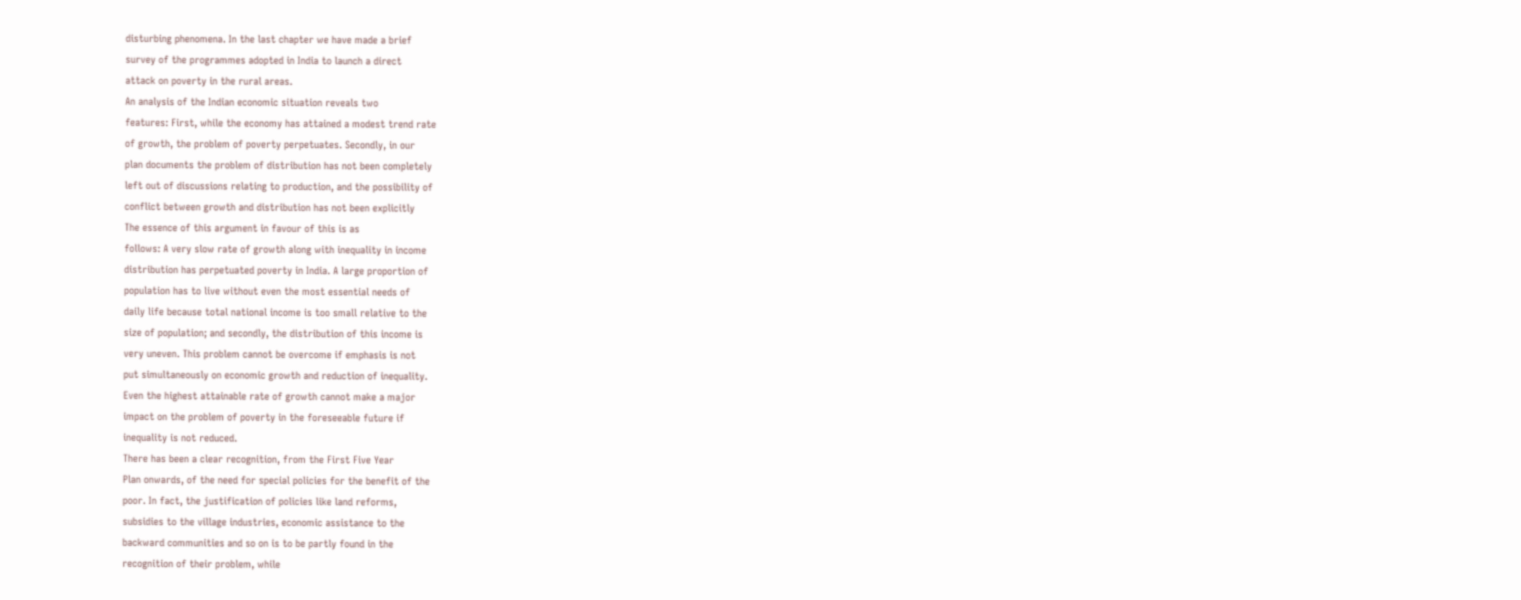disturbing phenomena. In the last chapter we have made a brief
survey of the programmes adopted in India to launch a direct
attack on poverty in the rural areas.
An analysis of the Indian economic situation reveals two
features: First, while the economy has attained a modest trend rate
of growth, the problem of poverty perpetuates. Secondly, in our
plan documents the problem of distribution has not been completely
left out of discussions relating to production, and the possibility of
conflict between growth and distribution has not been explicitly
The essence of this argument in favour of this is as
follows: A very slow rate of growth along with inequality in income
distribution has perpetuated poverty in India. A large proportion of
population has to live without even the most essential needs of
daily life because total national income is too small relative to the
size of population; and secondly, the distribution of this income is
very uneven. This problem cannot be overcome if emphasis is not
put simultaneously on economic growth and reduction of inequality.
Even the highest attainable rate of growth cannot make a major
impact on the problem of poverty in the foreseeable future if
inequality is not reduced.
There has been a clear recognition, from the First Five Year
Plan onwards, of the need for special policies for the benefit of the
poor. In fact, the justification of policies like land reforms,
subsidies to the village industries, economic assistance to the
backward communities and so on is to be partly found in the
recognition of their problem, while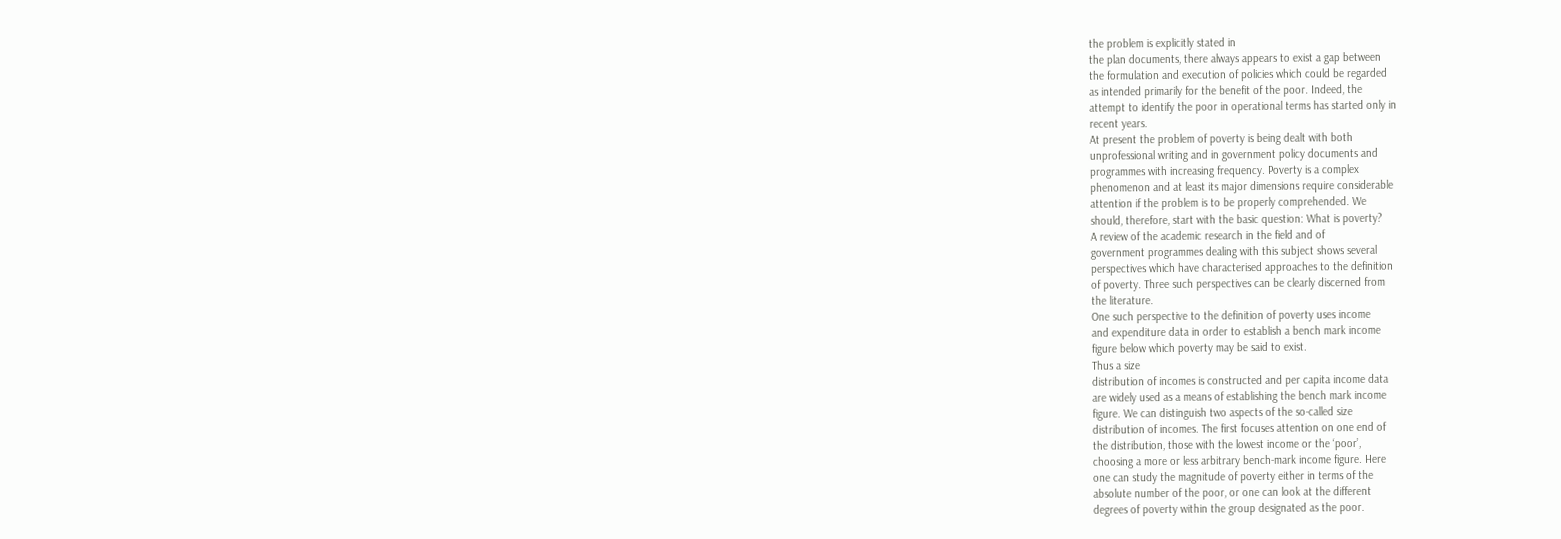the problem is explicitly stated in
the plan documents, there always appears to exist a gap between
the formulation and execution of policies which could be regarded
as intended primarily for the benefit of the poor. Indeed, the
attempt to identify the poor in operational terms has started only in
recent years.
At present the problem of poverty is being dealt with both
unprofessional writing and in government policy documents and
programmes with increasing frequency. Poverty is a complex
phenomenon and at least its major dimensions require considerable
attention if the problem is to be properly comprehended. We
should, therefore, start with the basic question: What is poverty?
A review of the academic research in the field and of
government programmes dealing with this subject shows several
perspectives which have characterised approaches to the definition
of poverty. Three such perspectives can be clearly discerned from
the literature.
One such perspective to the definition of poverty uses income
and expenditure data in order to establish a bench mark income
figure below which poverty may be said to exist.
Thus a size
distribution of incomes is constructed and per capita income data
are widely used as a means of establishing the bench mark income
figure. We can distinguish two aspects of the so-called size
distribution of incomes. The first focuses attention on one end of
the distribution, those with the lowest income or the ‘poor’,
choosing a more or less arbitrary bench-mark income figure. Here
one can study the magnitude of poverty either in terms of the
absolute number of the poor, or one can look at the different
degrees of poverty within the group designated as the poor.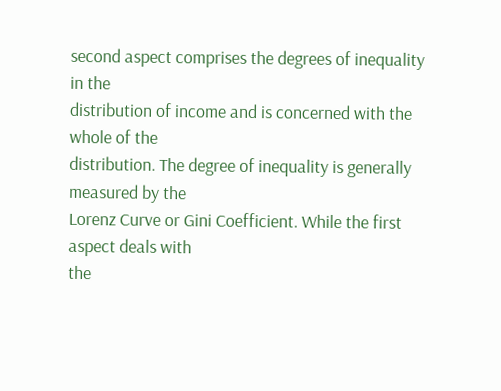second aspect comprises the degrees of inequality in the
distribution of income and is concerned with the whole of the
distribution. The degree of inequality is generally measured by the
Lorenz Curve or Gini Coefficient. While the first aspect deals with
the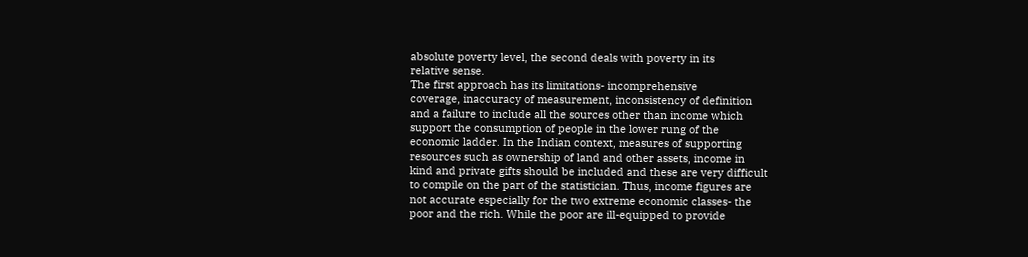absolute poverty level, the second deals with poverty in its
relative sense.
The first approach has its limitations- incomprehensive
coverage, inaccuracy of measurement, inconsistency of definition
and a failure to include all the sources other than income which
support the consumption of people in the lower rung of the
economic ladder. In the Indian context, measures of supporting
resources such as ownership of land and other assets, income in
kind and private gifts should be included and these are very difficult
to compile on the part of the statistician. Thus, income figures are
not accurate especially for the two extreme economic classes- the
poor and the rich. While the poor are ill-equipped to provide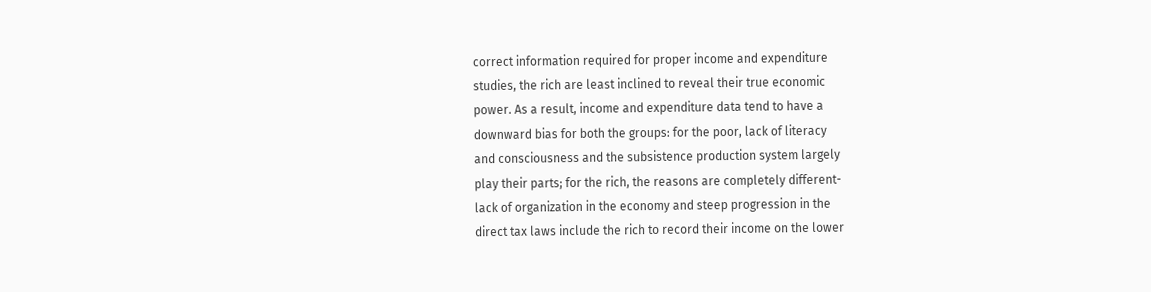correct information required for proper income and expenditure
studies, the rich are least inclined to reveal their true economic
power. As a result, income and expenditure data tend to have a
downward bias for both the groups: for the poor, lack of literacy
and consciousness and the subsistence production system largely
play their parts; for the rich, the reasons are completely different-
lack of organization in the economy and steep progression in the
direct tax laws include the rich to record their income on the lower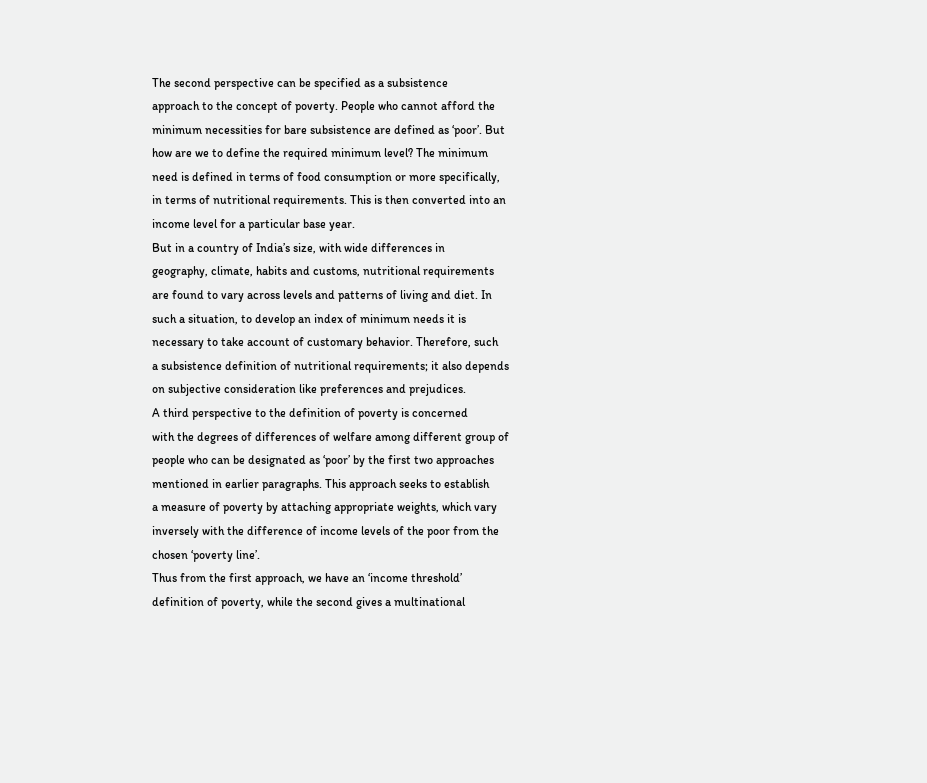The second perspective can be specified as a subsistence
approach to the concept of poverty. People who cannot afford the
minimum necessities for bare subsistence are defined as ‘poor’. But
how are we to define the required minimum level? The minimum
need is defined in terms of food consumption or more specifically,
in terms of nutritional requirements. This is then converted into an
income level for a particular base year.
But in a country of India’s size, with wide differences in
geography, climate, habits and customs, nutritional requirements
are found to vary across levels and patterns of living and diet. In
such a situation, to develop an index of minimum needs it is
necessary to take account of customary behavior. Therefore, such
a subsistence definition of nutritional requirements; it also depends
on subjective consideration like preferences and prejudices.
A third perspective to the definition of poverty is concerned
with the degrees of differences of welfare among different group of
people who can be designated as ‘poor’ by the first two approaches
mentioned in earlier paragraphs. This approach seeks to establish
a measure of poverty by attaching appropriate weights, which vary
inversely with the difference of income levels of the poor from the
chosen ‘poverty line’.
Thus from the first approach, we have an ‘income threshold’
definition of poverty, while the second gives a multinational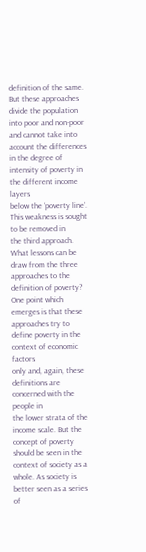definition of the same. But these approaches divide the population
into poor and non-poor and cannot take into account the differences
in the degree of intensity of poverty in the different income layers
below the ‘poverty line’. This weakness is sought to be removed in
the third approach.
What lessons can be draw from the three approaches to the
definition of poverty? One point which emerges is that these
approaches try to define poverty in the context of economic factors
only and, again, these definitions are concerned with the people in
the lower strata of the income scale. But the concept of poverty
should be seen in the context of society as a whole. As society is
better seen as a series of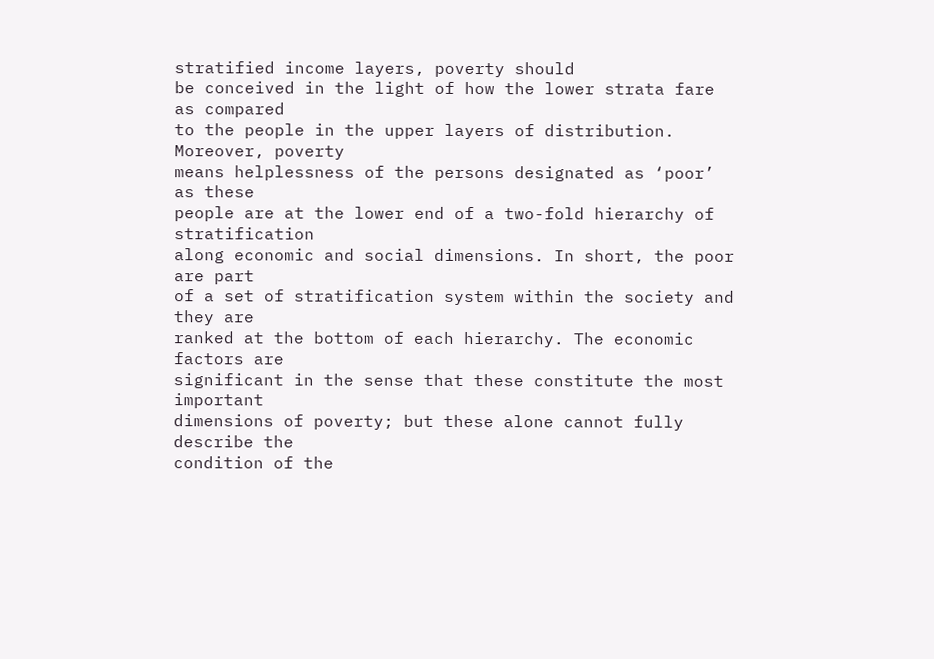stratified income layers, poverty should
be conceived in the light of how the lower strata fare as compared
to the people in the upper layers of distribution. Moreover, poverty
means helplessness of the persons designated as ‘poor’ as these
people are at the lower end of a two-fold hierarchy of stratification
along economic and social dimensions. In short, the poor are part
of a set of stratification system within the society and they are
ranked at the bottom of each hierarchy. The economic factors are
significant in the sense that these constitute the most important
dimensions of poverty; but these alone cannot fully describe the
condition of the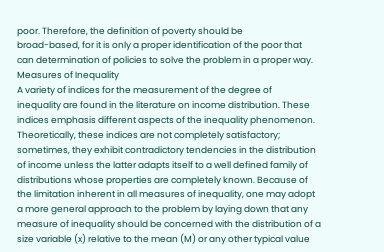poor. Therefore, the definition of poverty should be
broad-based, for it is only a proper identification of the poor that
can determination of policies to solve the problem in a proper way.
Measures of Inequality
A variety of indices for the measurement of the degree of
inequality are found in the literature on income distribution. These
indices emphasis different aspects of the inequality phenomenon.
Theoretically, these indices are not completely satisfactory;
sometimes, they exhibit contradictory tendencies in the distribution
of income unless the latter adapts itself to a well defined family of
distributions whose properties are completely known. Because of
the limitation inherent in all measures of inequality, one may adopt
a more general approach to the problem by laying down that any
measure of inequality should be concerned with the distribution of a
size variable (x) relative to the mean (M) or any other typical value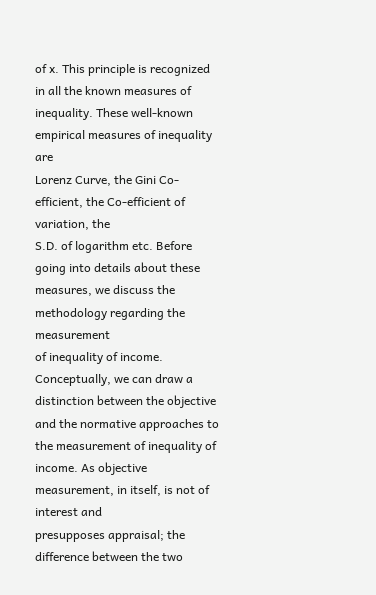of x. This principle is recognized in all the known measures of
inequality. These well-known empirical measures of inequality are
Lorenz Curve, the Gini Co-efficient, the Co-efficient of variation, the
S.D. of logarithm etc. Before going into details about these
measures, we discuss the methodology regarding the measurement
of inequality of income.
Conceptually, we can draw a distinction between the objective
and the normative approaches to the measurement of inequality of
income. As objective measurement, in itself, is not of interest and
presupposes appraisal; the difference between the two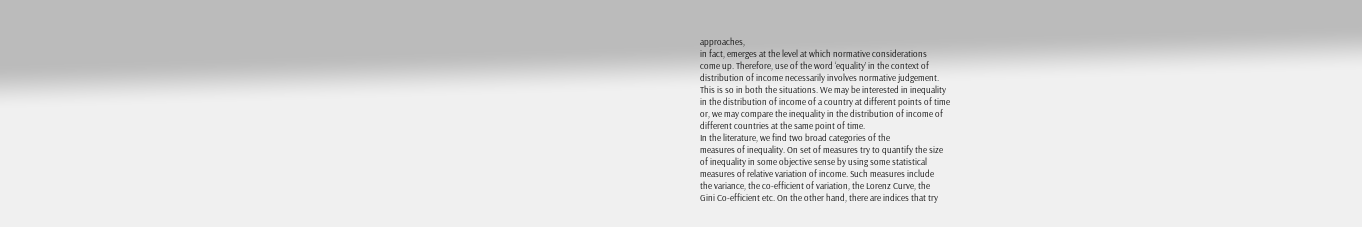approaches,
in fact, emerges at the level at which normative considerations
come up. Therefore, use of the word ‘equality’ in the context of
distribution of income necessarily involves normative judgement.
This is so in both the situations. We may be interested in inequality
in the distribution of income of a country at different points of time
or, we may compare the inequality in the distribution of income of
different countries at the same point of time.
In the literature, we find two broad categories of the
measures of inequality. On set of measures try to quantify the size
of inequality in some objective sense by using some statistical
measures of relative variation of income. Such measures include
the variance, the co-efficient of variation, the Lorenz Curve, the
Gini Co-efficient etc. On the other hand, there are indices that try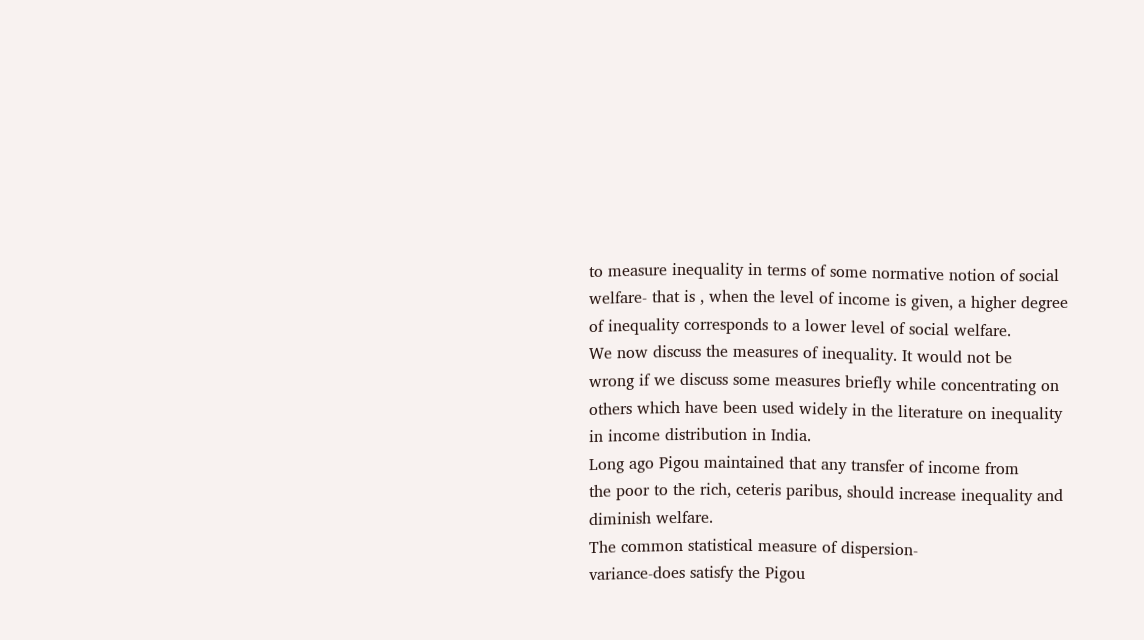to measure inequality in terms of some normative notion of social
welfare- that is , when the level of income is given, a higher degree
of inequality corresponds to a lower level of social welfare.
We now discuss the measures of inequality. It would not be
wrong if we discuss some measures briefly while concentrating on
others which have been used widely in the literature on inequality
in income distribution in India.
Long ago Pigou maintained that any transfer of income from
the poor to the rich, ceteris paribus, should increase inequality and
diminish welfare.
The common statistical measure of dispersion-
variance-does satisfy the Pigou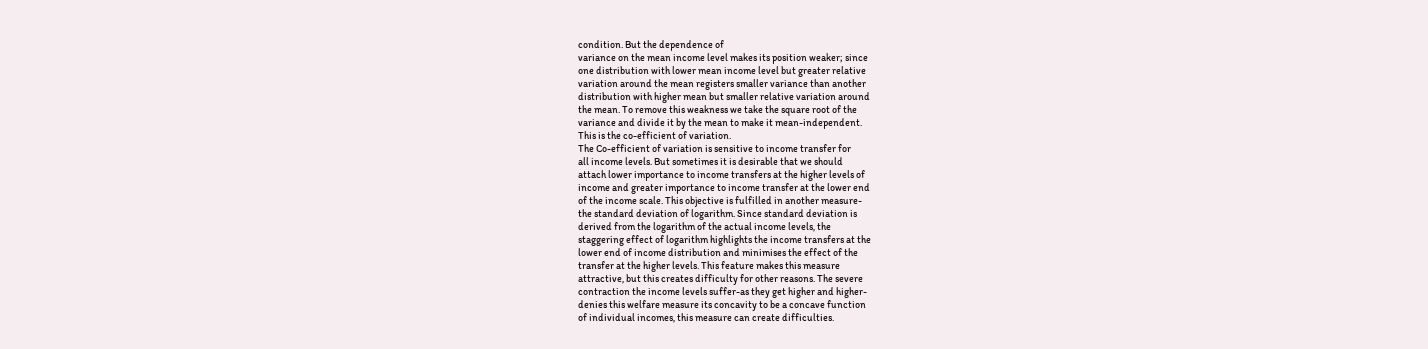condition. But the dependence of
variance on the mean income level makes its position weaker; since
one distribution with lower mean income level but greater relative
variation around the mean registers smaller variance than another
distribution with higher mean but smaller relative variation around
the mean. To remove this weakness we take the square root of the
variance and divide it by the mean to make it mean-independent.
This is the co-efficient of variation.
The Co-efficient of variation is sensitive to income transfer for
all income levels. But sometimes it is desirable that we should
attach lower importance to income transfers at the higher levels of
income and greater importance to income transfer at the lower end
of the income scale. This objective is fulfilled in another measure-
the standard deviation of logarithm. Since standard deviation is
derived from the logarithm of the actual income levels, the
staggering effect of logarithm highlights the income transfers at the
lower end of income distribution and minimises the effect of the
transfer at the higher levels. This feature makes this measure
attractive, but this creates difficulty for other reasons. The severe
contraction the income levels suffer-as they get higher and higher-
denies this welfare measure its concavity to be a concave function
of individual incomes, this measure can create difficulties.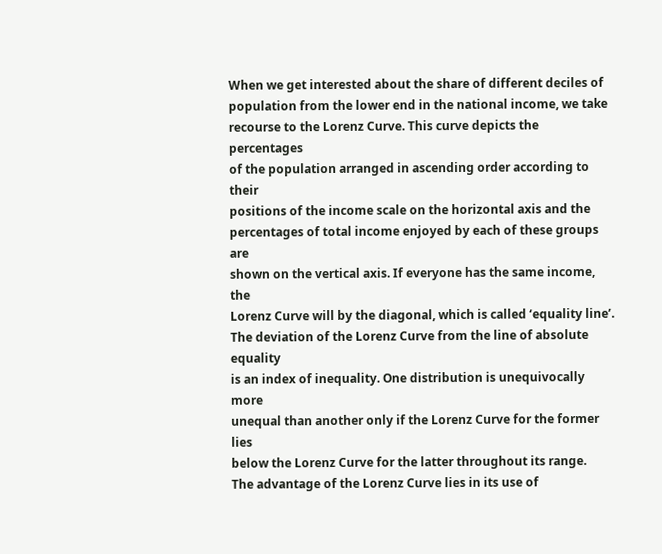When we get interested about the share of different deciles of
population from the lower end in the national income, we take
recourse to the Lorenz Curve. This curve depicts the percentages
of the population arranged in ascending order according to their
positions of the income scale on the horizontal axis and the
percentages of total income enjoyed by each of these groups are
shown on the vertical axis. If everyone has the same income, the
Lorenz Curve will by the diagonal, which is called ‘equality line’.
The deviation of the Lorenz Curve from the line of absolute equality
is an index of inequality. One distribution is unequivocally more
unequal than another only if the Lorenz Curve for the former lies
below the Lorenz Curve for the latter throughout its range.
The advantage of the Lorenz Curve lies in its use of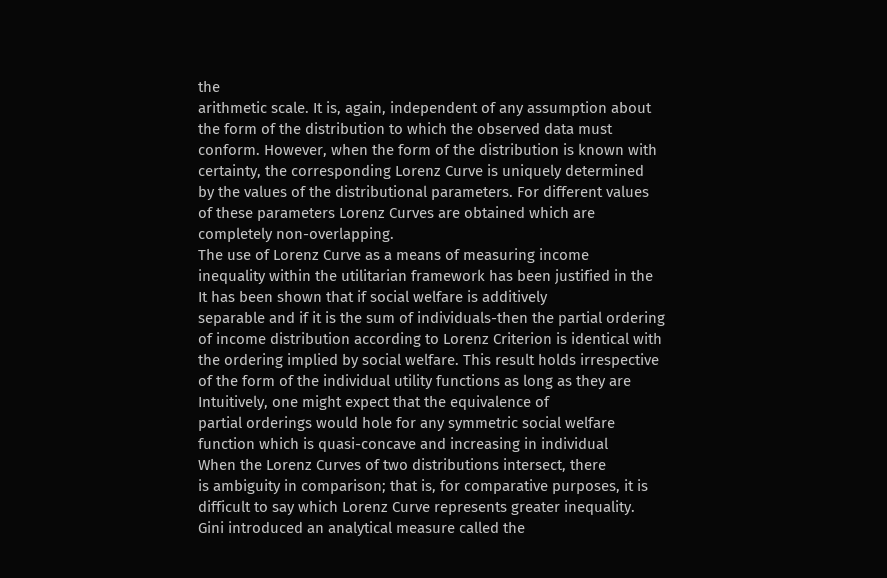the
arithmetic scale. It is, again, independent of any assumption about
the form of the distribution to which the observed data must
conform. However, when the form of the distribution is known with
certainty, the corresponding Lorenz Curve is uniquely determined
by the values of the distributional parameters. For different values
of these parameters Lorenz Curves are obtained which are
completely non-overlapping.
The use of Lorenz Curve as a means of measuring income
inequality within the utilitarian framework has been justified in the
It has been shown that if social welfare is additively
separable and if it is the sum of individuals-then the partial ordering
of income distribution according to Lorenz Criterion is identical with
the ordering implied by social welfare. This result holds irrespective
of the form of the individual utility functions as long as they are
Intuitively, one might expect that the equivalence of
partial orderings would hole for any symmetric social welfare
function which is quasi-concave and increasing in individual
When the Lorenz Curves of two distributions intersect, there
is ambiguity in comparison; that is, for comparative purposes, it is
difficult to say which Lorenz Curve represents greater inequality.
Gini introduced an analytical measure called the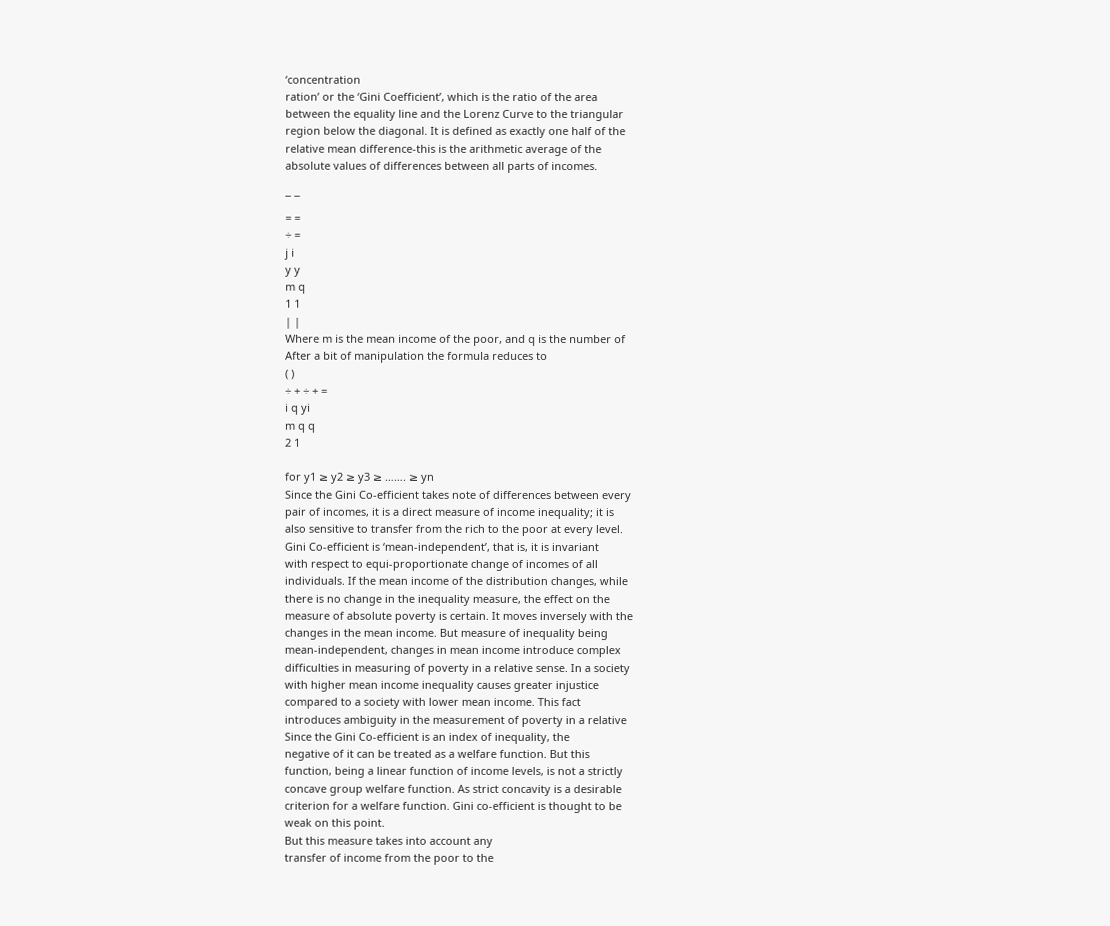‘concentration
ration’ or the ‘Gini Coefficient’, which is the ratio of the area
between the equality line and the Lorenz Curve to the triangular
region below the diagonal. It is defined as exactly one half of the
relative mean difference-this is the arithmetic average of the
absolute values of differences between all parts of incomes.

¯ ¯
= =
÷ =
j i
y y
m q
1 1
| |
Where m is the mean income of the poor, and q is the number of
After a bit of manipulation the formula reduces to
( )
÷ + ÷ + =
i q yi
m q q
2 1

for y1 ≥ y2 ≥ y3 ≥ ……. ≥ yn
Since the Gini Co-efficient takes note of differences between every
pair of incomes, it is a direct measure of income inequality; it is
also sensitive to transfer from the rich to the poor at every level.
Gini Co-efficient is ‘mean-independent’, that is, it is invariant
with respect to equi-proportionate change of incomes of all
individuals. If the mean income of the distribution changes, while
there is no change in the inequality measure, the effect on the
measure of absolute poverty is certain. It moves inversely with the
changes in the mean income. But measure of inequality being
mean-independent, changes in mean income introduce complex
difficulties in measuring of poverty in a relative sense. In a society
with higher mean income inequality causes greater injustice
compared to a society with lower mean income. This fact
introduces ambiguity in the measurement of poverty in a relative
Since the Gini Co-efficient is an index of inequality, the
negative of it can be treated as a welfare function. But this
function, being a linear function of income levels, is not a strictly
concave group welfare function. As strict concavity is a desirable
criterion for a welfare function. Gini co-efficient is thought to be
weak on this point.
But this measure takes into account any
transfer of income from the poor to the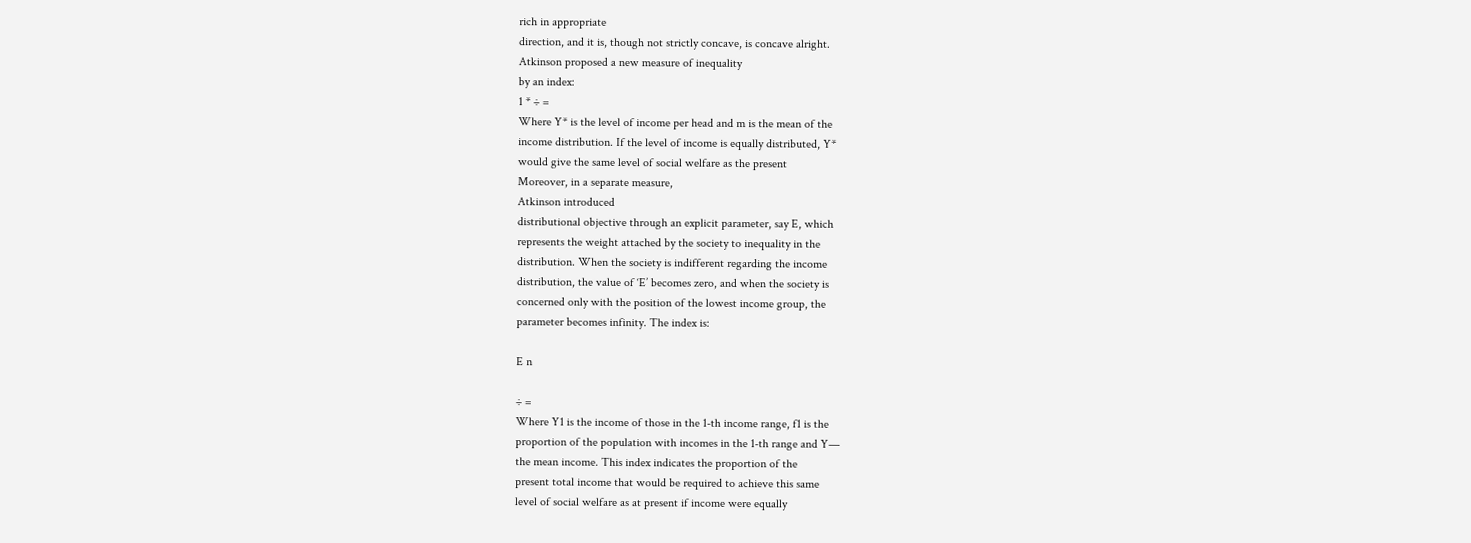rich in appropriate
direction, and it is, though not strictly concave, is concave alright.
Atkinson proposed a new measure of inequality
by an index:
1 * ÷ =
Where Y* is the level of income per head and m is the mean of the
income distribution. If the level of income is equally distributed, Y*
would give the same level of social welfare as the present
Moreover, in a separate measure,
Atkinson introduced
distributional objective through an explicit parameter, say E, which
represents the weight attached by the society to inequality in the
distribution. When the society is indifferent regarding the income
distribution, the value of ‘E’ becomes zero, and when the society is
concerned only with the position of the lowest income group, the
parameter becomes infinity. The index is:

E n

÷ =
Where Y1 is the income of those in the 1-th income range, f1 is the
proportion of the population with incomes in the 1-th range and Y—
the mean income. This index indicates the proportion of the
present total income that would be required to achieve this same
level of social welfare as at present if income were equally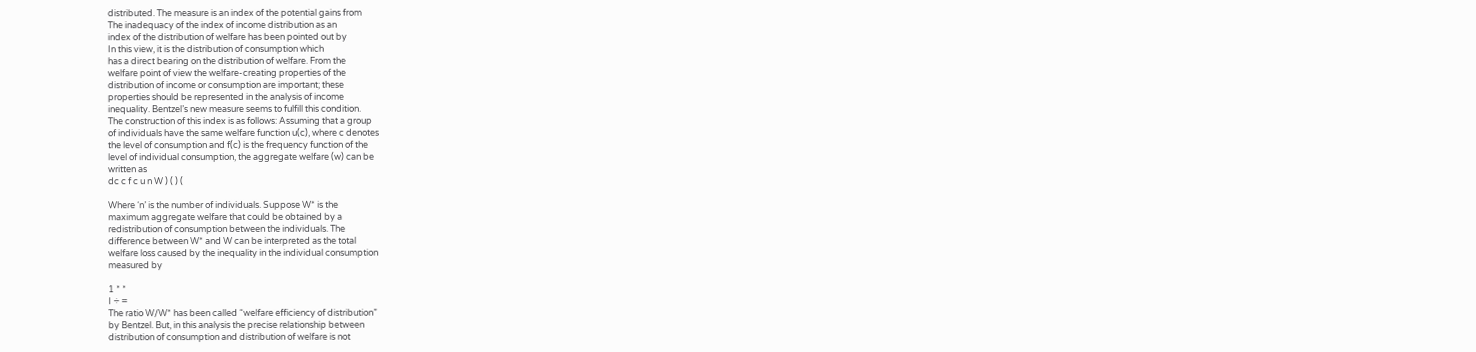distributed. The measure is an index of the potential gains from
The inadequacy of the index of income distribution as an
index of the distribution of welfare has been pointed out by
In this view, it is the distribution of consumption which
has a direct bearing on the distribution of welfare. From the
welfare point of view the welfare-creating properties of the
distribution of income or consumption are important; these
properties should be represented in the analysis of income
inequality. Bentzel’s new measure seems to fulfill this condition.
The construction of this index is as follows: Assuming that a group
of individuals have the same welfare function u(c), where c denotes
the level of consumption and f(c) is the frequency function of the
level of individual consumption, the aggregate welfare (w) can be
written as
dc c f c u n W ) ( ) (

Where ‘n’ is the number of individuals. Suppose W* is the
maximum aggregate welfare that could be obtained by a
redistribution of consumption between the individuals. The
difference between W* and W can be interpreted as the total
welfare loss caused by the inequality in the individual consumption
measured by

1 * *
I ÷ =
The ratio W/W* has been called “welfare efficiency of distribution”
by Bentzel. But, in this analysis the precise relationship between
distribution of consumption and distribution of welfare is not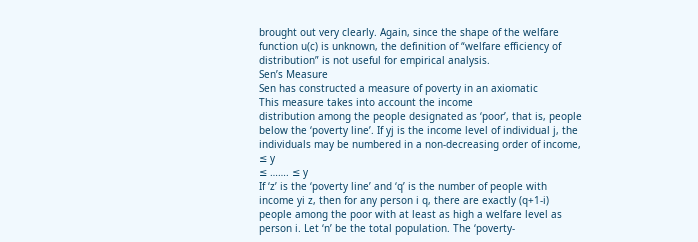brought out very clearly. Again, since the shape of the welfare
function u(c) is unknown, the definition of “welfare efficiency of
distribution” is not useful for empirical analysis.
Sen’s Measure
Sen has constructed a measure of poverty in an axiomatic
This measure takes into account the income
distribution among the people designated as ‘poor’, that is, people
below the ‘poverty line’. If yj is the income level of individual j, the
individuals may be numbered in a non-decreasing order of income,
≤ y
≤ ……. ≤ y
If ‘z’ is the ‘poverty line’ and ‘q’ is the number of people with
income yi z, then for any person i q, there are exactly (q+1-i)
people among the poor with at least as high a welfare level as
person i. Let ‘n’ be the total population. The ‘poverty-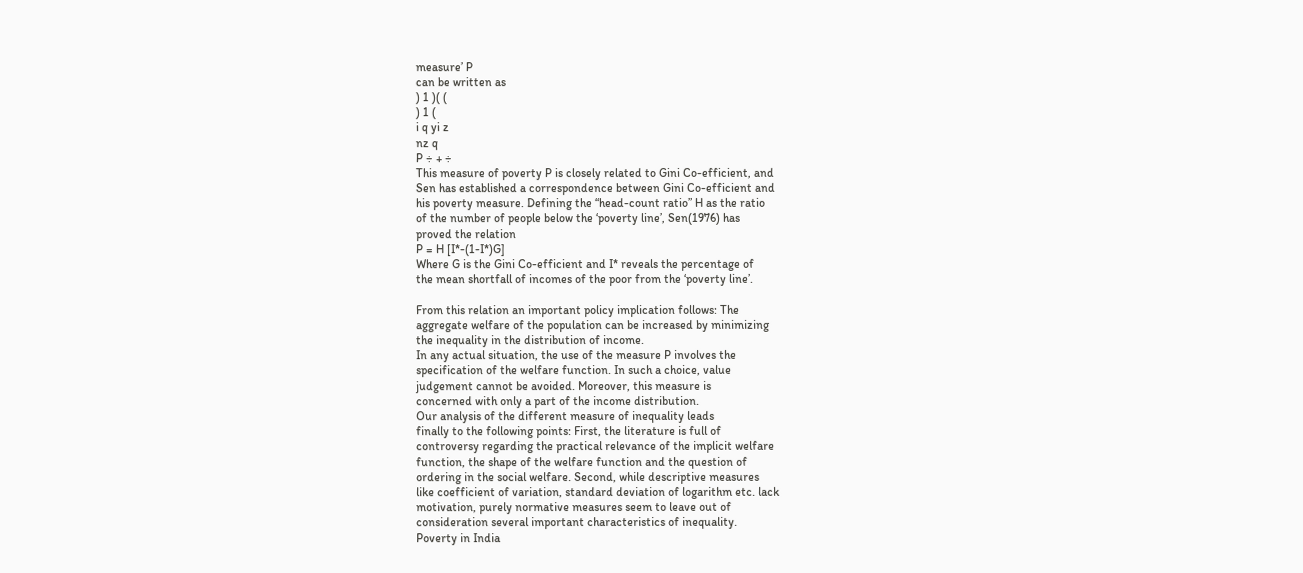measure’ P
can be written as
) 1 )( (
) 1 (
i q yi z
nz q
P ÷ + ÷
This measure of poverty P is closely related to Gini Co-efficient, and
Sen has established a correspondence between Gini Co-efficient and
his poverty measure. Defining the “head-count ratio” H as the ratio
of the number of people below the ‘poverty line’, Sen(1976) has
proved the relation
P = H [I*-(1-I*)G]
Where G is the Gini Co-efficient and I* reveals the percentage of
the mean shortfall of incomes of the poor from the ‘poverty line’.

From this relation an important policy implication follows: The
aggregate welfare of the population can be increased by minimizing
the inequality in the distribution of income.
In any actual situation, the use of the measure P involves the
specification of the welfare function. In such a choice, value
judgement cannot be avoided. Moreover, this measure is
concerned with only a part of the income distribution.
Our analysis of the different measure of inequality leads
finally to the following points: First, the literature is full of
controversy regarding the practical relevance of the implicit welfare
function, the shape of the welfare function and the question of
ordering in the social welfare. Second, while descriptive measures
like coefficient of variation, standard deviation of logarithm etc. lack
motivation, purely normative measures seem to leave out of
consideration several important characteristics of inequality.
Poverty in India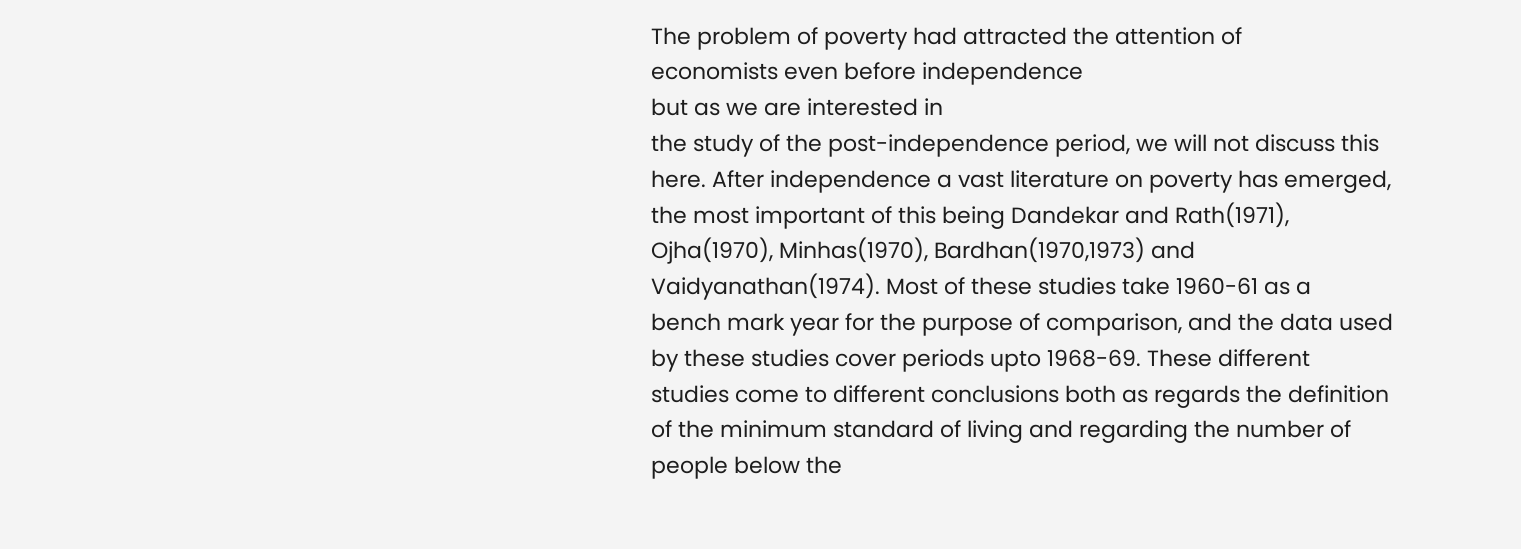The problem of poverty had attracted the attention of
economists even before independence
but as we are interested in
the study of the post-independence period, we will not discuss this
here. After independence a vast literature on poverty has emerged,
the most important of this being Dandekar and Rath(1971),
Ojha(1970), Minhas(1970), Bardhan(1970,1973) and
Vaidyanathan(1974). Most of these studies take 1960-61 as a
bench mark year for the purpose of comparison, and the data used
by these studies cover periods upto 1968-69. These different
studies come to different conclusions both as regards the definition
of the minimum standard of living and regarding the number of
people below the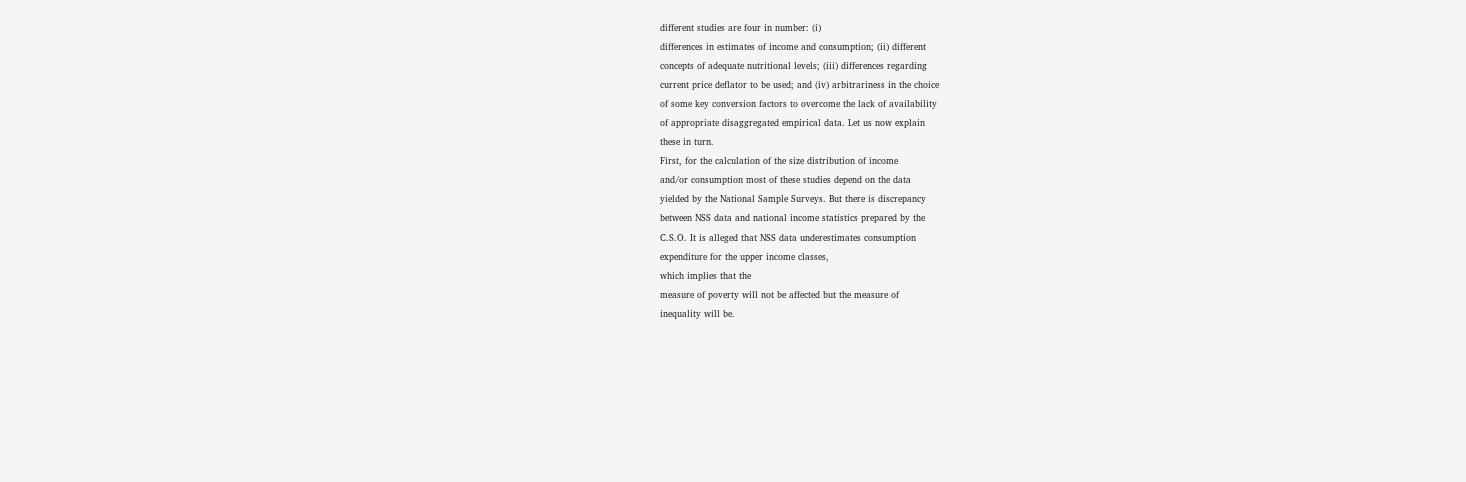different studies are four in number: (i)
differences in estimates of income and consumption; (ii) different
concepts of adequate nutritional levels; (iii) differences regarding
current price deflator to be used; and (iv) arbitrariness in the choice
of some key conversion factors to overcome the lack of availability
of appropriate disaggregated empirical data. Let us now explain
these in turn.
First, for the calculation of the size distribution of income
and/or consumption most of these studies depend on the data
yielded by the National Sample Surveys. But there is discrepancy
between NSS data and national income statistics prepared by the
C.S.O. It is alleged that NSS data underestimates consumption
expenditure for the upper income classes,
which implies that the
measure of poverty will not be affected but the measure of
inequality will be.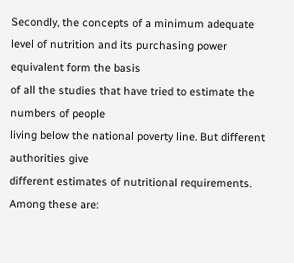Secondly, the concepts of a minimum adequate
level of nutrition and its purchasing power equivalent form the basis
of all the studies that have tried to estimate the numbers of people
living below the national poverty line. But different authorities give
different estimates of nutritional requirements. Among these are: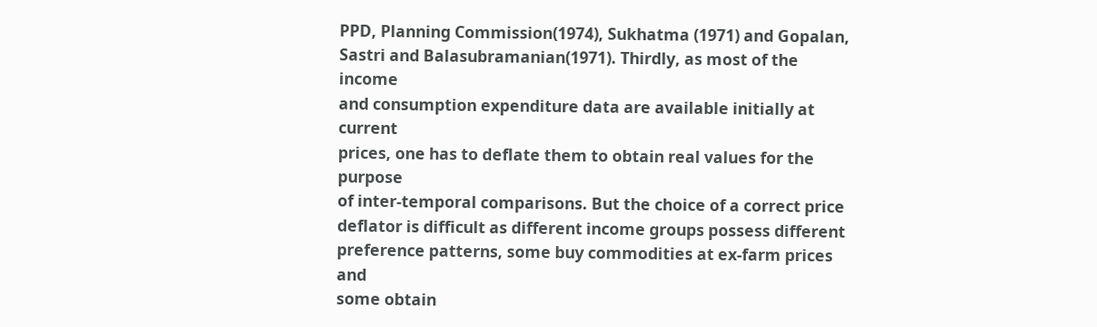PPD, Planning Commission(1974), Sukhatma (1971) and Gopalan,
Sastri and Balasubramanian(1971). Thirdly, as most of the income
and consumption expenditure data are available initially at current
prices, one has to deflate them to obtain real values for the purpose
of inter-temporal comparisons. But the choice of a correct price
deflator is difficult as different income groups possess different
preference patterns, some buy commodities at ex-farm prices and
some obtain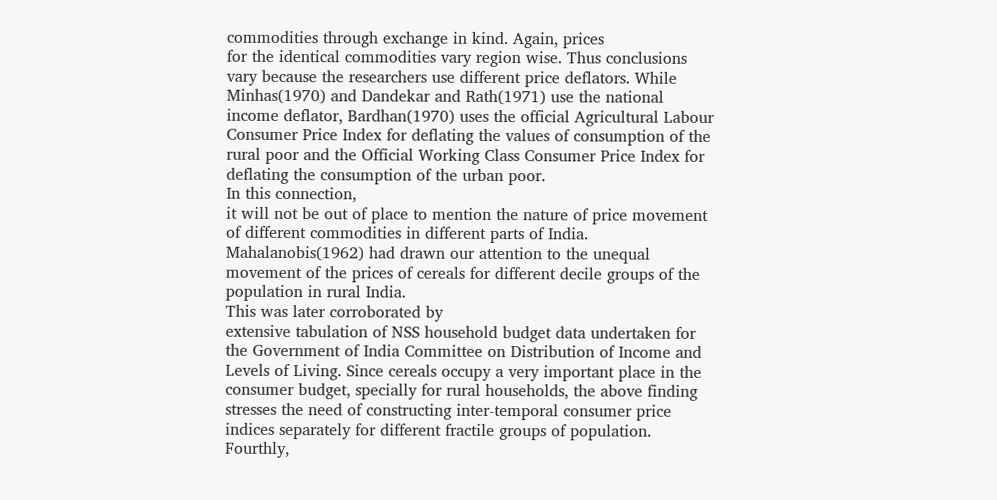commodities through exchange in kind. Again, prices
for the identical commodities vary region wise. Thus conclusions
vary because the researchers use different price deflators. While
Minhas(1970) and Dandekar and Rath(1971) use the national
income deflator, Bardhan(1970) uses the official Agricultural Labour
Consumer Price Index for deflating the values of consumption of the
rural poor and the Official Working Class Consumer Price Index for
deflating the consumption of the urban poor.
In this connection,
it will not be out of place to mention the nature of price movement
of different commodities in different parts of India.
Mahalanobis(1962) had drawn our attention to the unequal
movement of the prices of cereals for different decile groups of the
population in rural India.
This was later corroborated by
extensive tabulation of NSS household budget data undertaken for
the Government of India Committee on Distribution of Income and
Levels of Living. Since cereals occupy a very important place in the
consumer budget, specially for rural households, the above finding
stresses the need of constructing inter-temporal consumer price
indices separately for different fractile groups of population.
Fourthly,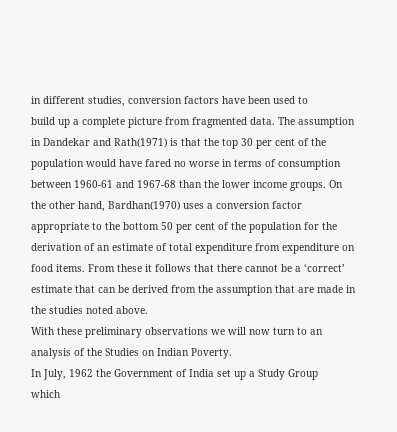in different studies, conversion factors have been used to
build up a complete picture from fragmented data. The assumption
in Dandekar and Rath(1971) is that the top 30 per cent of the
population would have fared no worse in terms of consumption
between 1960-61 and 1967-68 than the lower income groups. On
the other hand, Bardhan(1970) uses a conversion factor
appropriate to the bottom 50 per cent of the population for the
derivation of an estimate of total expenditure from expenditure on
food items. From these it follows that there cannot be a ‘correct’
estimate that can be derived from the assumption that are made in
the studies noted above.
With these preliminary observations we will now turn to an
analysis of the Studies on Indian Poverty.
In July, 1962 the Government of India set up a Study Group
which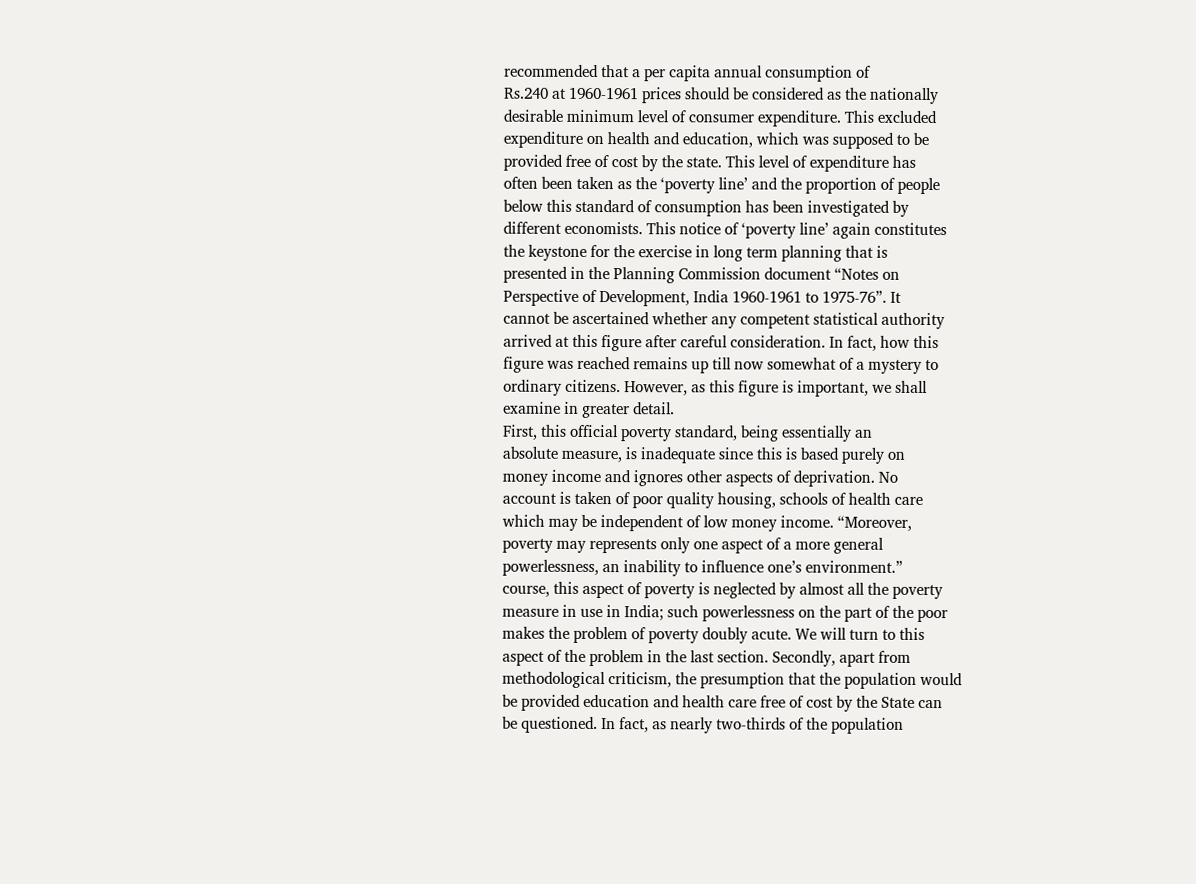recommended that a per capita annual consumption of
Rs.240 at 1960-1961 prices should be considered as the nationally
desirable minimum level of consumer expenditure. This excluded
expenditure on health and education, which was supposed to be
provided free of cost by the state. This level of expenditure has
often been taken as the ‘poverty line’ and the proportion of people
below this standard of consumption has been investigated by
different economists. This notice of ‘poverty line’ again constitutes
the keystone for the exercise in long term planning that is
presented in the Planning Commission document “Notes on
Perspective of Development, India 1960-1961 to 1975-76”. It
cannot be ascertained whether any competent statistical authority
arrived at this figure after careful consideration. In fact, how this
figure was reached remains up till now somewhat of a mystery to
ordinary citizens. However, as this figure is important, we shall
examine in greater detail.
First, this official poverty standard, being essentially an
absolute measure, is inadequate since this is based purely on
money income and ignores other aspects of deprivation. No
account is taken of poor quality housing, schools of health care
which may be independent of low money income. “Moreover,
poverty may represents only one aspect of a more general
powerlessness, an inability to influence one’s environment.”
course, this aspect of poverty is neglected by almost all the poverty
measure in use in India; such powerlessness on the part of the poor
makes the problem of poverty doubly acute. We will turn to this
aspect of the problem in the last section. Secondly, apart from
methodological criticism, the presumption that the population would
be provided education and health care free of cost by the State can
be questioned. In fact, as nearly two-thirds of the population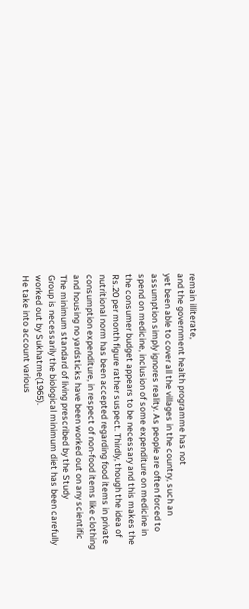remain illiterate,
and the government health programme has not
yet been able to cover all the villages in the country, such an
assumption simply ignores reality. As people are often forced to
spend on medicine, inclusion of some expenditure on medicine in
the consumer budget appears to be necessary and this makes the
Rs.20 per month figure rather suspect. Thirdly, though the idea of
nutritional norm has been accepted regarding food items in private
consumption expenditure, in respect of non-food items like clothing
and housing no yardsticks have been worked out on any scientific
The minimum standard of living prescribed by the Study
Group is necessarily the biological minimum diet has been carefully
worked out by Sukhatme(1965).
He take into account various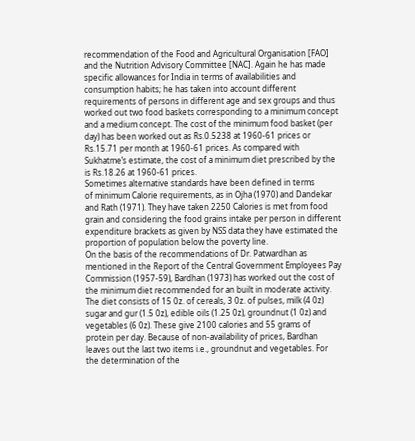recommendation of the Food and Agricultural Organisation [FAO]
and the Nutrition Advisory Committee [NAC]. Again he has made
specific allowances for India in terms of availabilities and
consumption habits; he has taken into account different
requirements of persons in different age and sex groups and thus
worked out two food baskets corresponding to a minimum concept
and a medium concept. The cost of the minimum food basket (per
day) has been worked out as Rs.0.5238 at 1960-61 prices or
Rs.15.71 per month at 1960-61 prices. As compared with
Sukhatme’s estimate, the cost of a minimum diet prescribed by the
is Rs.18.26 at 1960-61 prices.
Sometimes alternative standards have been defined in terms
of minimum Calorie requirements, as in Ojha (1970) and Dandekar
and Rath (1971). They have taken 2250 Calories is met from food
grain and considering the food grains intake per person in different
expenditure brackets as given by NSS data they have estimated the
proportion of population below the poverty line.
On the basis of the recommendations of Dr. Patwardhan as
mentioned in the Report of the Central Government Employees Pay
Commission (1957-59), Bardhan (1973) has worked out the cost of
the minimum diet recommended for an built in moderate activity.
The diet consists of 15 0z. of cereals, 3 0z. of pulses, milk (4 0z)
sugar and gur (1.5 0z), edible oils (1.25 0z), groundnut (1 0z) and
vegetables (6 0z). These give 2100 calories and 55 grams of
protein per day. Because of non-availability of prices, Bardhan
leaves out the last two items i.e., groundnut and vegetables. For
the determination of the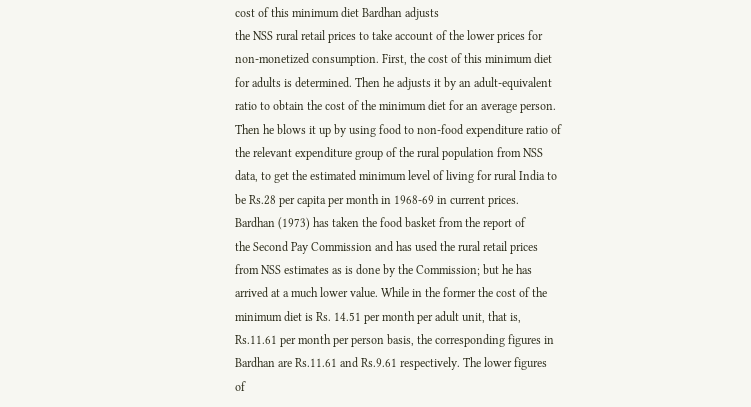cost of this minimum diet Bardhan adjusts
the NSS rural retail prices to take account of the lower prices for
non-monetized consumption. First, the cost of this minimum diet
for adults is determined. Then he adjusts it by an adult-equivalent
ratio to obtain the cost of the minimum diet for an average person.
Then he blows it up by using food to non-food expenditure ratio of
the relevant expenditure group of the rural population from NSS
data, to get the estimated minimum level of living for rural India to
be Rs.28 per capita per month in 1968-69 in current prices.
Bardhan (1973) has taken the food basket from the report of
the Second Pay Commission and has used the rural retail prices
from NSS estimates as is done by the Commission; but he has
arrived at a much lower value. While in the former the cost of the
minimum diet is Rs. 14.51 per month per adult unit, that is,
Rs.11.61 per month per person basis, the corresponding figures in
Bardhan are Rs.11.61 and Rs.9.61 respectively. The lower figures
of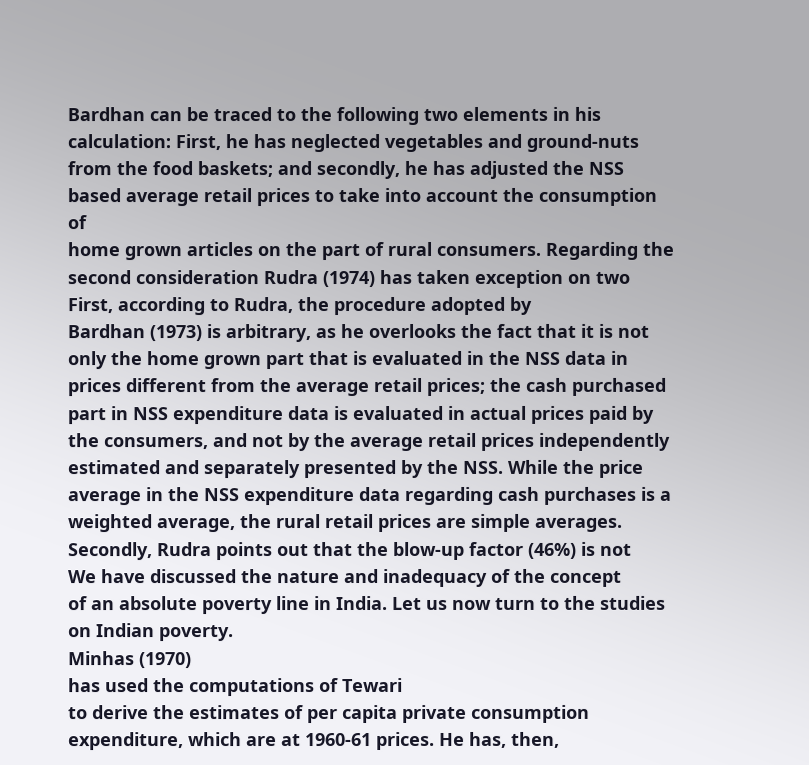Bardhan can be traced to the following two elements in his
calculation: First, he has neglected vegetables and ground-nuts
from the food baskets; and secondly, he has adjusted the NSS
based average retail prices to take into account the consumption of
home grown articles on the part of rural consumers. Regarding the
second consideration Rudra (1974) has taken exception on two
First, according to Rudra, the procedure adopted by
Bardhan (1973) is arbitrary, as he overlooks the fact that it is not
only the home grown part that is evaluated in the NSS data in
prices different from the average retail prices; the cash purchased
part in NSS expenditure data is evaluated in actual prices paid by
the consumers, and not by the average retail prices independently
estimated and separately presented by the NSS. While the price
average in the NSS expenditure data regarding cash purchases is a
weighted average, the rural retail prices are simple averages.
Secondly, Rudra points out that the blow-up factor (46%) is not
We have discussed the nature and inadequacy of the concept
of an absolute poverty line in India. Let us now turn to the studies
on Indian poverty.
Minhas (1970)
has used the computations of Tewari
to derive the estimates of per capita private consumption
expenditure, which are at 1960-61 prices. He has, then,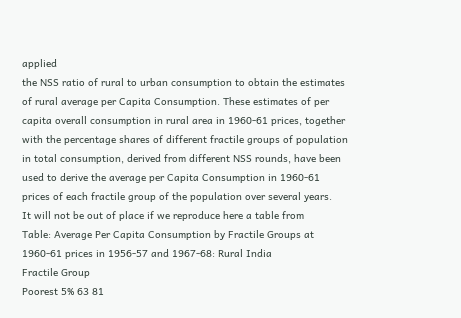applied
the NSS ratio of rural to urban consumption to obtain the estimates
of rural average per Capita Consumption. These estimates of per
capita overall consumption in rural area in 1960-61 prices, together
with the percentage shares of different fractile groups of population
in total consumption, derived from different NSS rounds, have been
used to derive the average per Capita Consumption in 1960-61
prices of each fractile group of the population over several years.
It will not be out of place if we reproduce here a table from
Table: Average Per Capita Consumption by Fractile Groups at
1960-61 prices in 1956-57 and 1967-68: Rural India
Fractile Group
Poorest 5% 63 81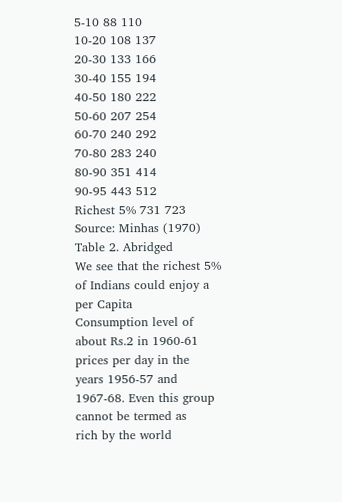5-10 88 110
10-20 108 137
20-30 133 166
30-40 155 194
40-50 180 222
50-60 207 254
60-70 240 292
70-80 283 240
80-90 351 414
90-95 443 512
Richest 5% 731 723
Source: Minhas (1970) Table 2. Abridged
We see that the richest 5% of Indians could enjoy a per Capita
Consumption level of about Rs.2 in 1960-61 prices per day in the
years 1956-57 and 1967-68. Even this group cannot be termed as
rich by the world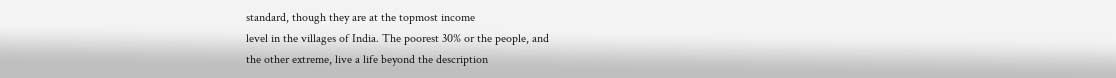standard, though they are at the topmost income
level in the villages of India. The poorest 30% or the people, and
the other extreme, live a life beyond the description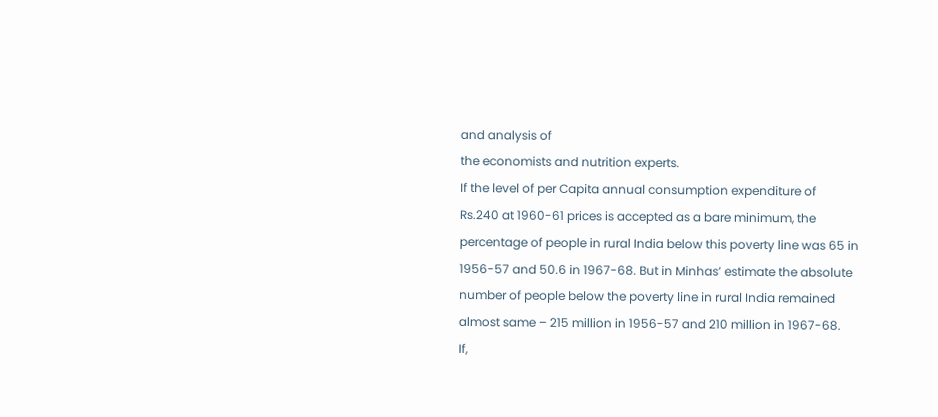and analysis of
the economists and nutrition experts.
If the level of per Capita annual consumption expenditure of
Rs.240 at 1960-61 prices is accepted as a bare minimum, the
percentage of people in rural India below this poverty line was 65 in
1956-57 and 50.6 in 1967-68. But in Minhas’ estimate the absolute
number of people below the poverty line in rural India remained
almost same – 215 million in 1956-57 and 210 million in 1967-68.
If,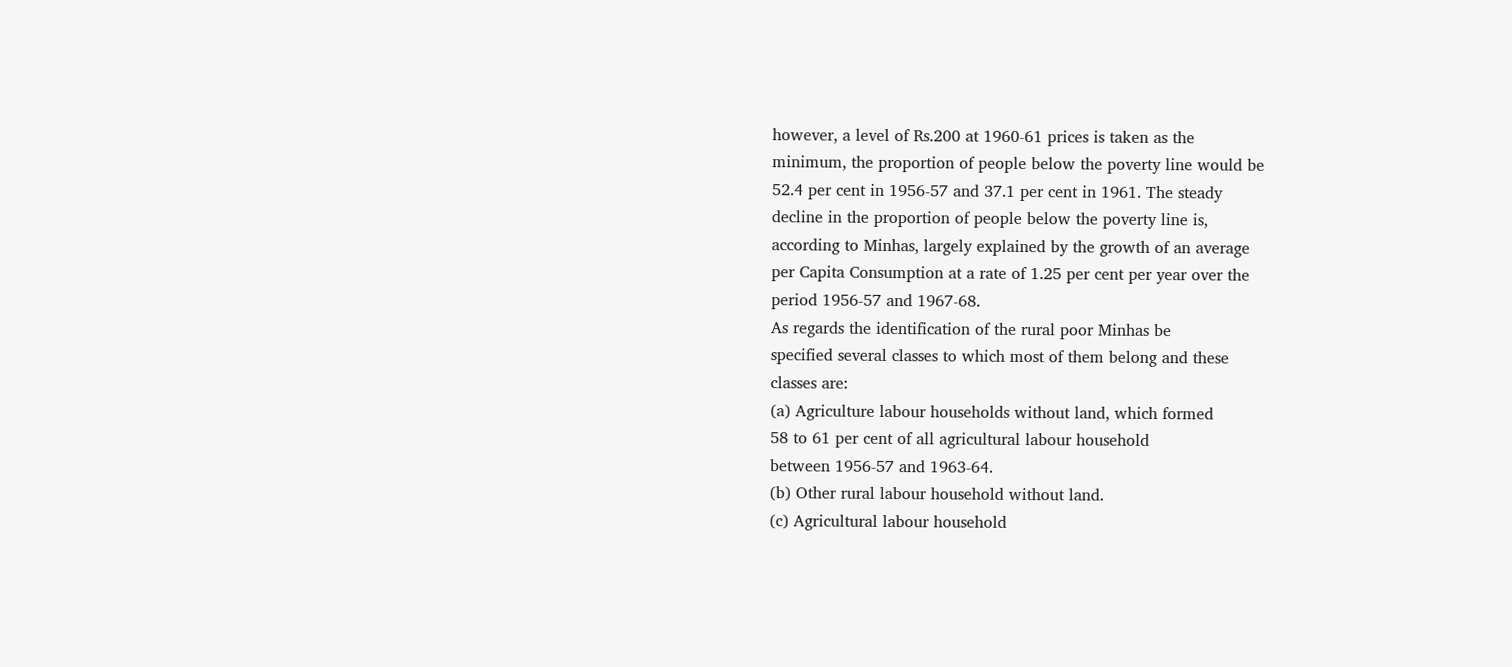however, a level of Rs.200 at 1960-61 prices is taken as the
minimum, the proportion of people below the poverty line would be
52.4 per cent in 1956-57 and 37.1 per cent in 1961. The steady
decline in the proportion of people below the poverty line is,
according to Minhas, largely explained by the growth of an average
per Capita Consumption at a rate of 1.25 per cent per year over the
period 1956-57 and 1967-68.
As regards the identification of the rural poor Minhas be
specified several classes to which most of them belong and these
classes are:
(a) Agriculture labour households without land, which formed
58 to 61 per cent of all agricultural labour household
between 1956-57 and 1963-64.
(b) Other rural labour household without land.
(c) Agricultural labour household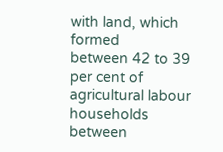with land, which formed
between 42 to 39 per cent of agricultural labour
households between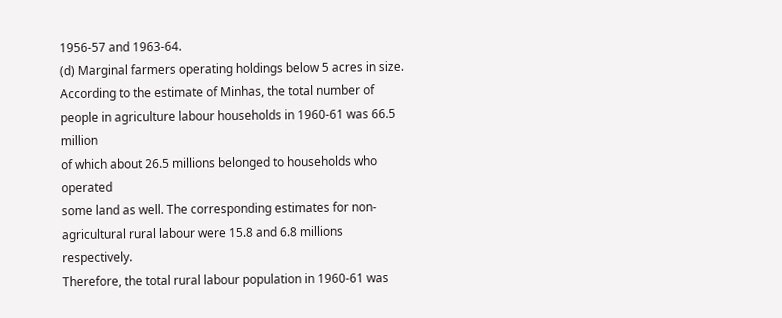1956-57 and 1963-64.
(d) Marginal farmers operating holdings below 5 acres in size.
According to the estimate of Minhas, the total number of
people in agriculture labour households in 1960-61 was 66.5 million
of which about 26.5 millions belonged to households who operated
some land as well. The corresponding estimates for non-
agricultural rural labour were 15.8 and 6.8 millions respectively.
Therefore, the total rural labour population in 1960-61 was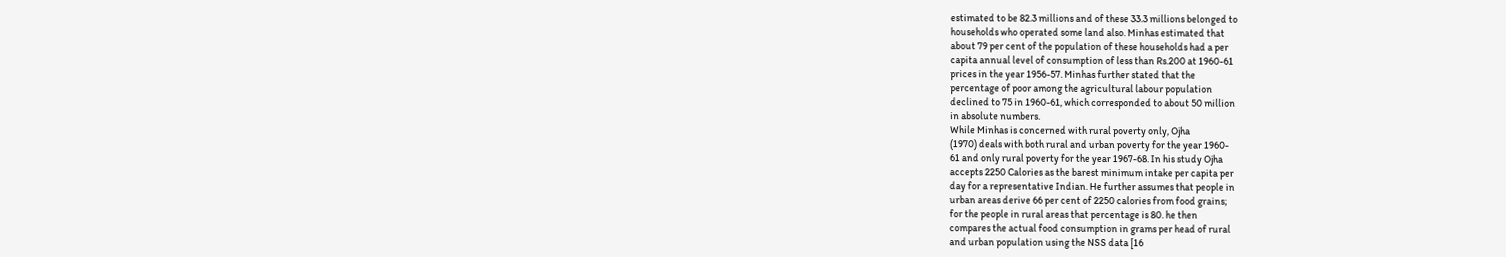estimated to be 82.3 millions and of these 33.3 millions belonged to
households who operated some land also. Minhas estimated that
about 79 per cent of the population of these households had a per
capita annual level of consumption of less than Rs.200 at 1960-61
prices in the year 1956-57. Minhas further stated that the
percentage of poor among the agricultural labour population
declined to 75 in 1960-61, which corresponded to about 50 million
in absolute numbers.
While Minhas is concerned with rural poverty only, Ojha
(1970) deals with both rural and urban poverty for the year 1960-
61 and only rural poverty for the year 1967-68. In his study Ojha
accepts 2250 Calories as the barest minimum intake per capita per
day for a representative Indian. He further assumes that people in
urban areas derive 66 per cent of 2250 calories from food grains;
for the people in rural areas that percentage is 80. he then
compares the actual food consumption in grams per head of rural
and urban population using the NSS data [16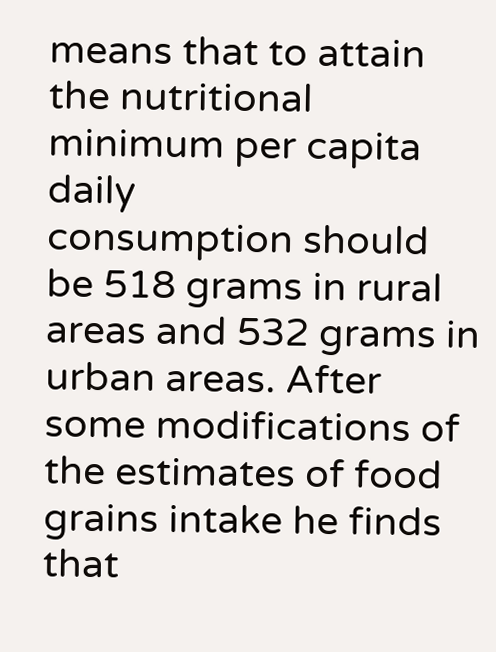means that to attain the nutritional minimum per capita daily
consumption should be 518 grams in rural areas and 532 grams in
urban areas. After some modifications of the estimates of food
grains intake he finds that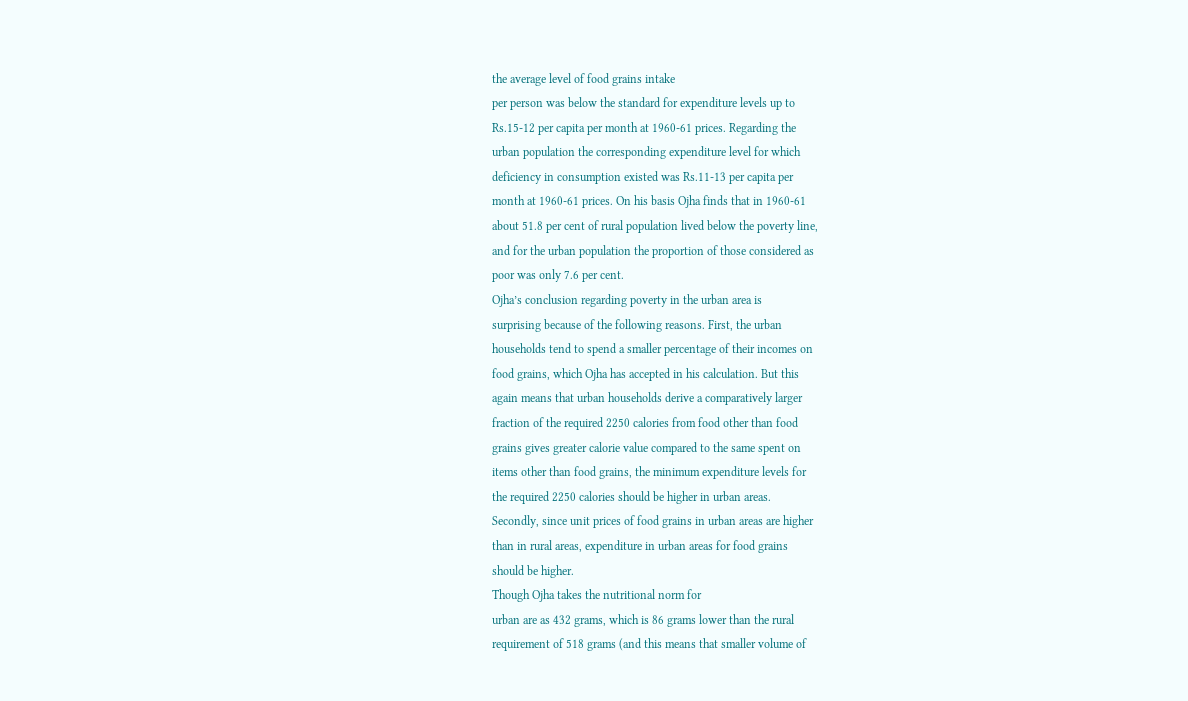the average level of food grains intake
per person was below the standard for expenditure levels up to
Rs.15-12 per capita per month at 1960-61 prices. Regarding the
urban population the corresponding expenditure level for which
deficiency in consumption existed was Rs.11-13 per capita per
month at 1960-61 prices. On his basis Ojha finds that in 1960-61
about 51.8 per cent of rural population lived below the poverty line,
and for the urban population the proportion of those considered as
poor was only 7.6 per cent.
Ojha’s conclusion regarding poverty in the urban area is
surprising because of the following reasons. First, the urban
households tend to spend a smaller percentage of their incomes on
food grains, which Ojha has accepted in his calculation. But this
again means that urban households derive a comparatively larger
fraction of the required 2250 calories from food other than food
grains gives greater calorie value compared to the same spent on
items other than food grains, the minimum expenditure levels for
the required 2250 calories should be higher in urban areas.
Secondly, since unit prices of food grains in urban areas are higher
than in rural areas, expenditure in urban areas for food grains
should be higher.
Though Ojha takes the nutritional norm for
urban are as 432 grams, which is 86 grams lower than the rural
requirement of 518 grams (and this means that smaller volume of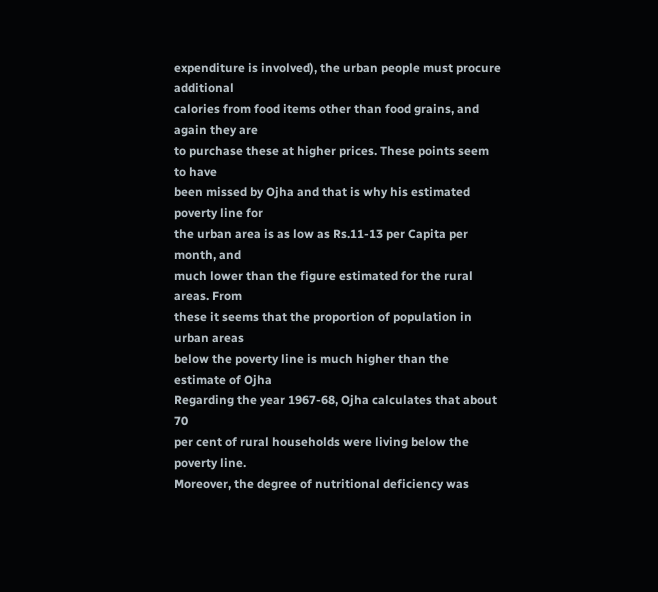expenditure is involved), the urban people must procure additional
calories from food items other than food grains, and again they are
to purchase these at higher prices. These points seem to have
been missed by Ojha and that is why his estimated poverty line for
the urban area is as low as Rs.11-13 per Capita per month, and
much lower than the figure estimated for the rural areas. From
these it seems that the proportion of population in urban areas
below the poverty line is much higher than the estimate of Ojha
Regarding the year 1967-68, Ojha calculates that about 70
per cent of rural households were living below the poverty line.
Moreover, the degree of nutritional deficiency was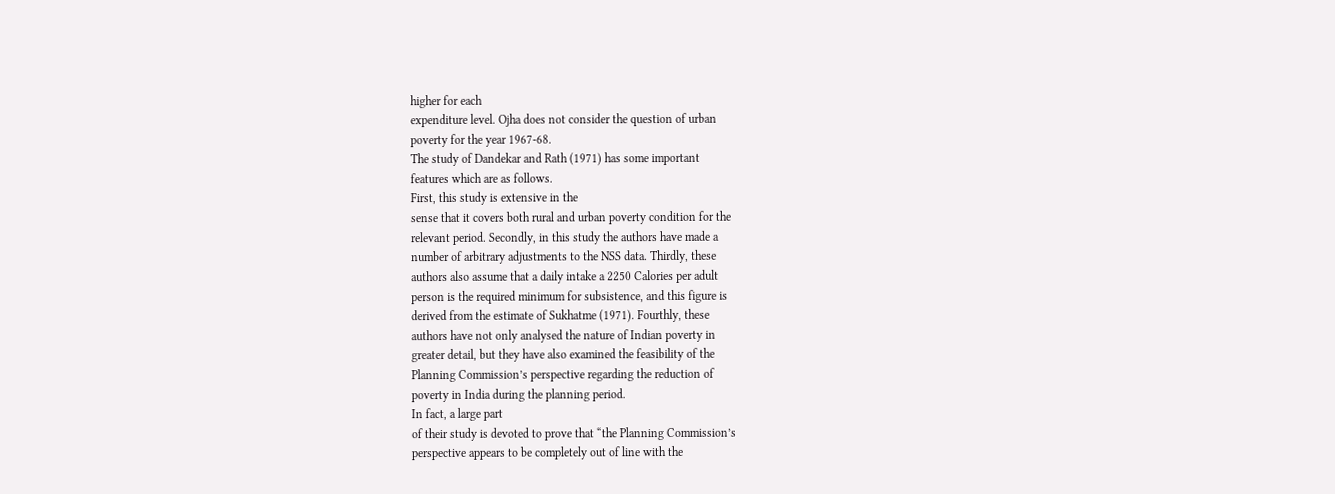higher for each
expenditure level. Ojha does not consider the question of urban
poverty for the year 1967-68.
The study of Dandekar and Rath (1971) has some important
features which are as follows.
First, this study is extensive in the
sense that it covers both rural and urban poverty condition for the
relevant period. Secondly, in this study the authors have made a
number of arbitrary adjustments to the NSS data. Thirdly, these
authors also assume that a daily intake a 2250 Calories per adult
person is the required minimum for subsistence, and this figure is
derived from the estimate of Sukhatme (1971). Fourthly, these
authors have not only analysed the nature of Indian poverty in
greater detail, but they have also examined the feasibility of the
Planning Commission’s perspective regarding the reduction of
poverty in India during the planning period.
In fact, a large part
of their study is devoted to prove that “the Planning Commission’s
perspective appears to be completely out of line with the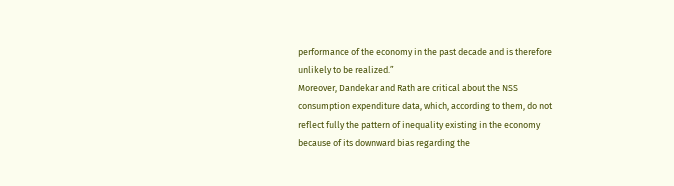performance of the economy in the past decade and is therefore
unlikely to be realized.”
Moreover, Dandekar and Rath are critical about the NSS
consumption expenditure data, which, according to them, do not
reflect fully the pattern of inequality existing in the economy
because of its downward bias regarding the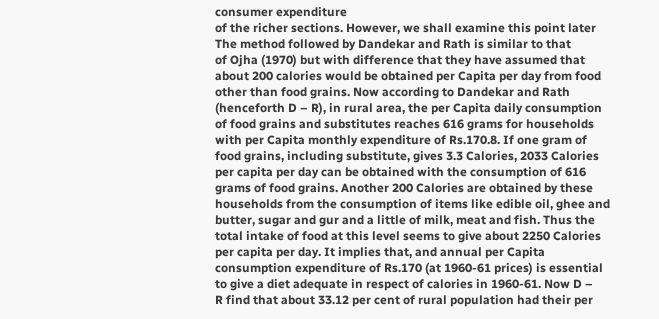consumer expenditure
of the richer sections. However, we shall examine this point later
The method followed by Dandekar and Rath is similar to that
of Ojha (1970) but with difference that they have assumed that
about 200 calories would be obtained per Capita per day from food
other than food grains. Now according to Dandekar and Rath
(henceforth D – R), in rural area, the per Capita daily consumption
of food grains and substitutes reaches 616 grams for households
with per Capita monthly expenditure of Rs.170.8. If one gram of
food grains, including substitute, gives 3.3 Calories, 2033 Calories
per capita per day can be obtained with the consumption of 616
grams of food grains. Another 200 Calories are obtained by these
households from the consumption of items like edible oil, ghee and
butter, sugar and gur and a little of milk, meat and fish. Thus the
total intake of food at this level seems to give about 2250 Calories
per capita per day. It implies that, and annual per Capita
consumption expenditure of Rs.170 (at 1960-61 prices) is essential
to give a diet adequate in respect of calories in 1960-61. Now D –
R find that about 33.12 per cent of rural population had their per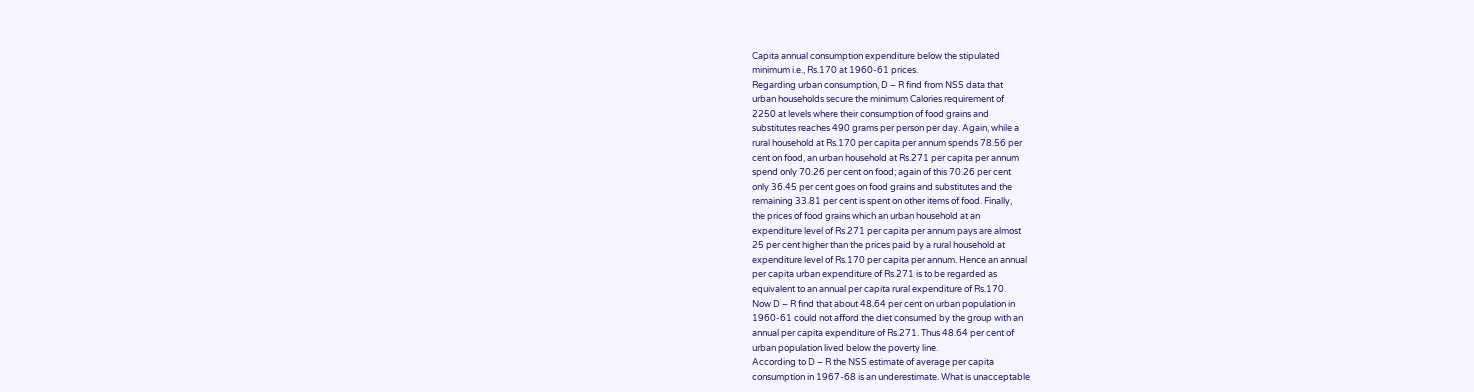Capita annual consumption expenditure below the stipulated
minimum i.e., Rs.170 at 1960-61 prices.
Regarding urban consumption, D – R find from NSS data that
urban households secure the minimum Calories requirement of
2250 at levels where their consumption of food grains and
substitutes reaches 490 grams per person per day. Again, while a
rural household at Rs.170 per capita per annum spends 78.56 per
cent on food, an urban household at Rs.271 per capita per annum
spend only 70.26 per cent on food; again of this 70.26 per cent
only 36.45 per cent goes on food grains and substitutes and the
remaining 33.81 per cent is spent on other items of food. Finally,
the prices of food grains which an urban household at an
expenditure level of Rs.271 per capita per annum pays are almost
25 per cent higher than the prices paid by a rural household at
expenditure level of Rs.170 per capita per annum. Hence an annual
per capita urban expenditure of Rs.271 is to be regarded as
equivalent to an annual per capita rural expenditure of Rs.170.
Now D – R find that about 48.64 per cent on urban population in
1960-61 could not afford the diet consumed by the group with an
annual per capita expenditure of Rs.271. Thus 48.64 per cent of
urban population lived below the poverty line.
According to D – R the NSS estimate of average per capita
consumption in 1967-68 is an underestimate. What is unacceptable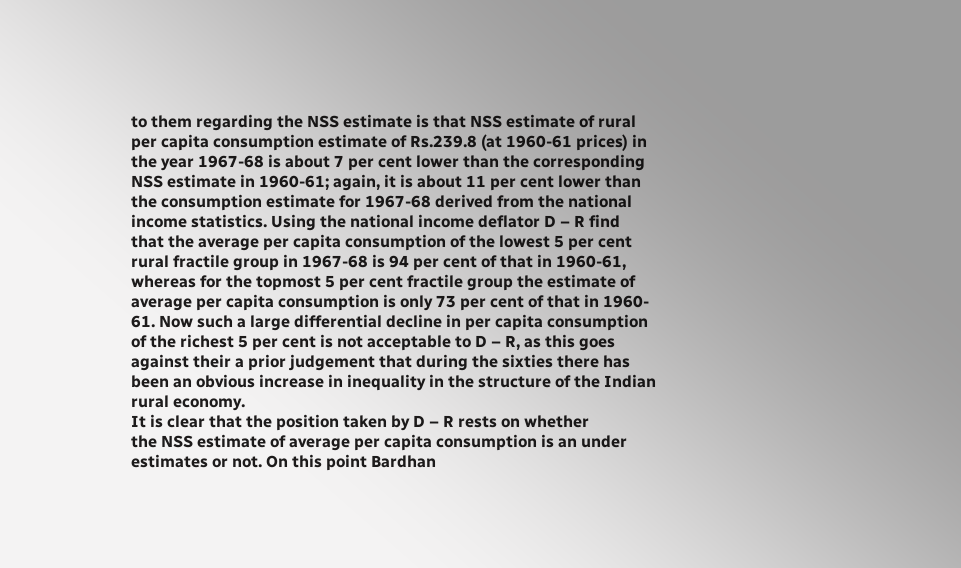to them regarding the NSS estimate is that NSS estimate of rural
per capita consumption estimate of Rs.239.8 (at 1960-61 prices) in
the year 1967-68 is about 7 per cent lower than the corresponding
NSS estimate in 1960-61; again, it is about 11 per cent lower than
the consumption estimate for 1967-68 derived from the national
income statistics. Using the national income deflator D – R find
that the average per capita consumption of the lowest 5 per cent
rural fractile group in 1967-68 is 94 per cent of that in 1960-61,
whereas for the topmost 5 per cent fractile group the estimate of
average per capita consumption is only 73 per cent of that in 1960-
61. Now such a large differential decline in per capita consumption
of the richest 5 per cent is not acceptable to D – R, as this goes
against their a prior judgement that during the sixties there has
been an obvious increase in inequality in the structure of the Indian
rural economy.
It is clear that the position taken by D – R rests on whether
the NSS estimate of average per capita consumption is an under
estimates or not. On this point Bardhan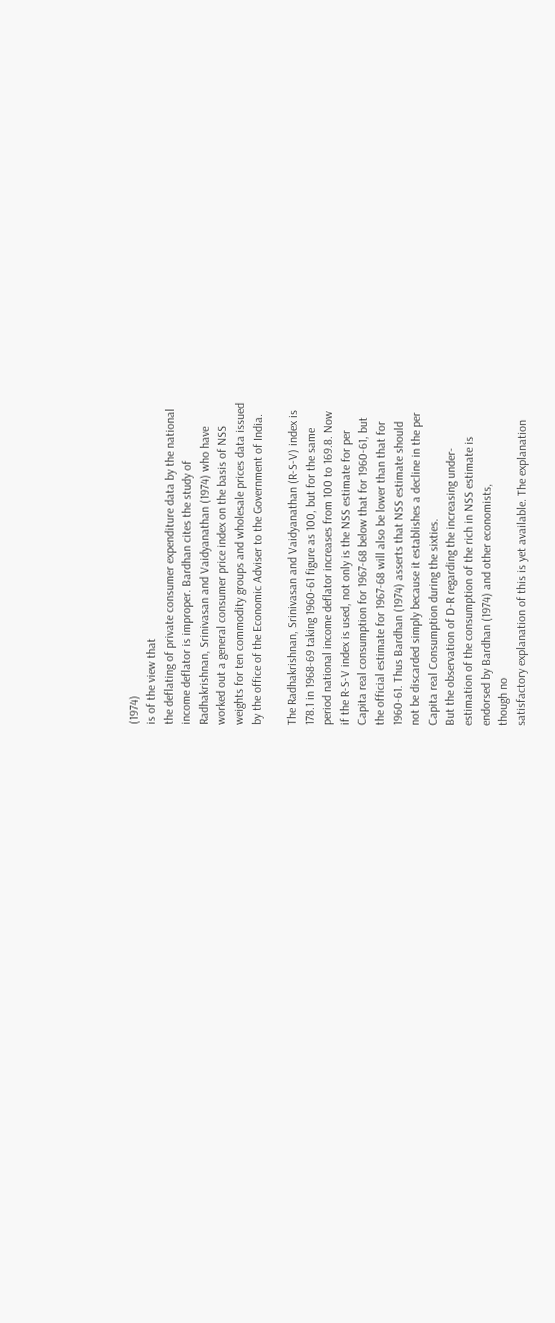(1974)
is of the view that
the deflating of private consumer expenditure data by the national
income deflator is improper. Bardhan cites the study of
Radhakrishnan, Srinivasan and Vaidyanathan (1974) who have
worked out a general consumer price index on the basis of NSS
weights for ten commodity groups and wholesale prices data issued
by the office of the Economic Adviser to the Government of India.

The Radhakrishnan, Srinivasan and Vaidyanathan (R-S-V) index is
178.1 in 1968-69 taking 1960-61 figure as 100, but for the same
period national income deflator increases from 100 to 169.8. Now
if the R-S-V index is used, not only is the NSS estimate for per
Capita real consumption for 1967-68 below that for 1960-61, but
the official estimate for 1967-68 will also be lower than that for
1960-61. Thus Bardhan (1974) asserts that NSS estimate should
not be discarded simply because it establishes a decline in the per
Capita real Consumption during the sixties.
But the observation of D-R regarding the increasing under-
estimation of the consumption of the rich in NSS estimate is
endorsed by Bardhan (1974) and other economists,
though no
satisfactory explanation of this is yet available. The explanation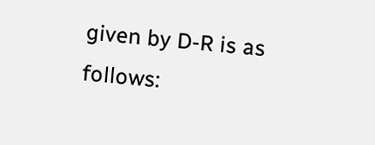given by D-R is as follows: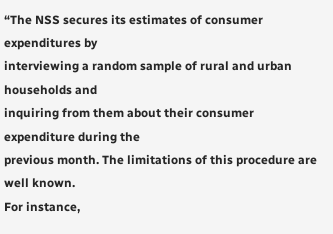“The NSS secures its estimates of consumer expenditures by
interviewing a random sample of rural and urban households and
inquiring from them about their consumer expenditure during the
previous month. The limitations of this procedure are well known.
For instance,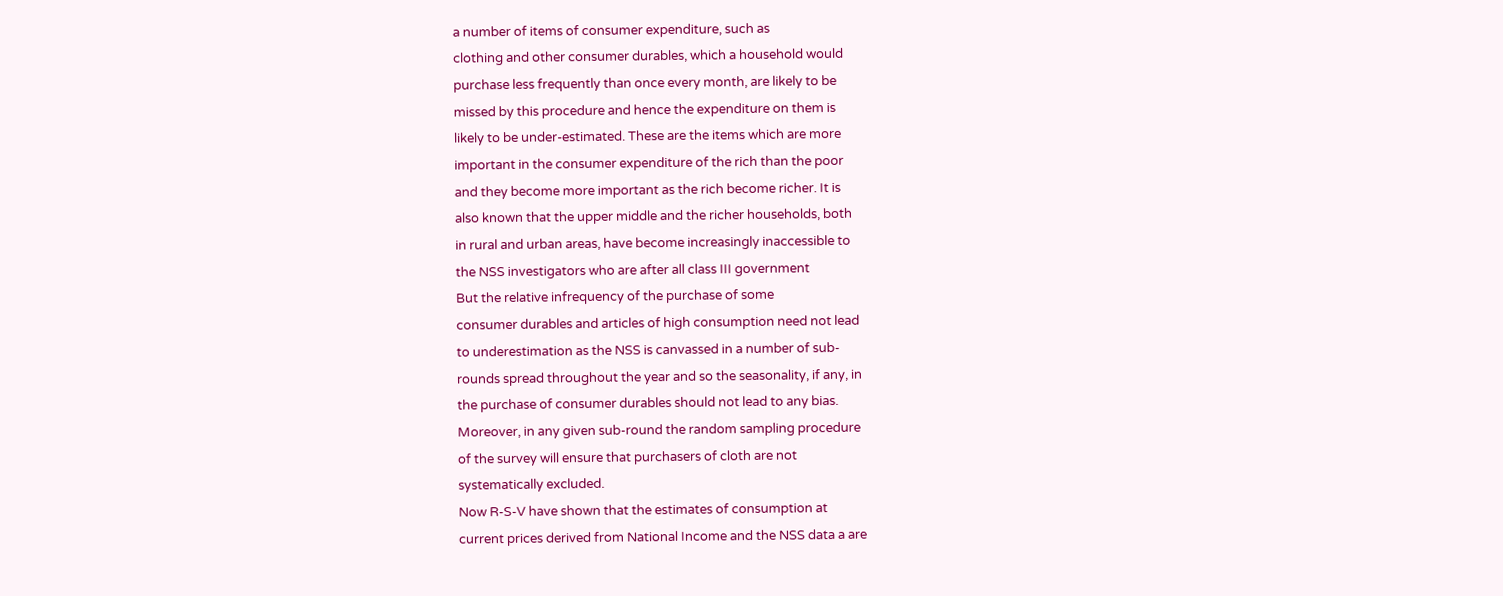a number of items of consumer expenditure, such as
clothing and other consumer durables, which a household would
purchase less frequently than once every month, are likely to be
missed by this procedure and hence the expenditure on them is
likely to be under-estimated. These are the items which are more
important in the consumer expenditure of the rich than the poor
and they become more important as the rich become richer. It is
also known that the upper middle and the richer households, both
in rural and urban areas, have become increasingly inaccessible to
the NSS investigators who are after all class III government
But the relative infrequency of the purchase of some
consumer durables and articles of high consumption need not lead
to underestimation as the NSS is canvassed in a number of sub-
rounds spread throughout the year and so the seasonality, if any, in
the purchase of consumer durables should not lead to any bias.
Moreover, in any given sub-round the random sampling procedure
of the survey will ensure that purchasers of cloth are not
systematically excluded.
Now R-S-V have shown that the estimates of consumption at
current prices derived from National Income and the NSS data a are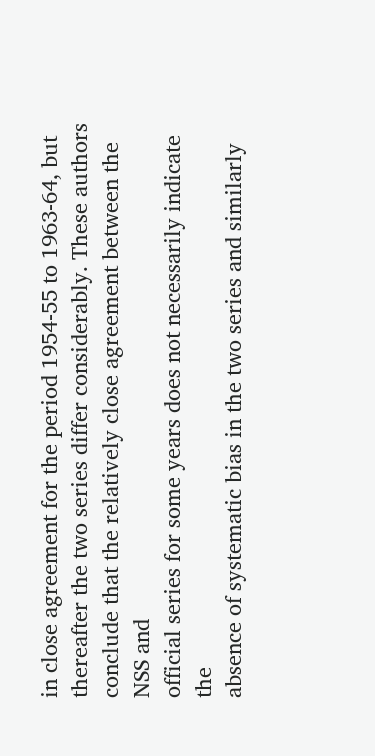in close agreement for the period 1954-55 to 1963-64, but
thereafter the two series differ considerably. These authors
conclude that the relatively close agreement between the NSS and
official series for some years does not necessarily indicate the
absence of systematic bias in the two series and similarly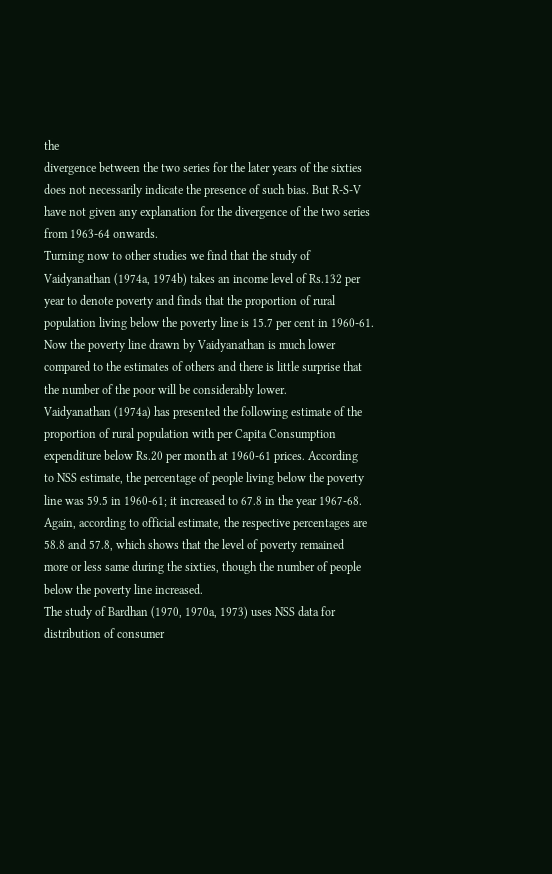the
divergence between the two series for the later years of the sixties
does not necessarily indicate the presence of such bias. But R-S-V
have not given any explanation for the divergence of the two series
from 1963-64 onwards.
Turning now to other studies we find that the study of
Vaidyanathan (1974a, 1974b) takes an income level of Rs.132 per
year to denote poverty and finds that the proportion of rural
population living below the poverty line is 15.7 per cent in 1960-61.
Now the poverty line drawn by Vaidyanathan is much lower
compared to the estimates of others and there is little surprise that
the number of the poor will be considerably lower.
Vaidyanathan (1974a) has presented the following estimate of the
proportion of rural population with per Capita Consumption
expenditure below Rs.20 per month at 1960-61 prices. According
to NSS estimate, the percentage of people living below the poverty
line was 59.5 in 1960-61; it increased to 67.8 in the year 1967-68.
Again, according to official estimate, the respective percentages are
58.8 and 57.8, which shows that the level of poverty remained
more or less same during the sixties, though the number of people
below the poverty line increased.
The study of Bardhan (1970, 1970a, 1973) uses NSS data for
distribution of consumer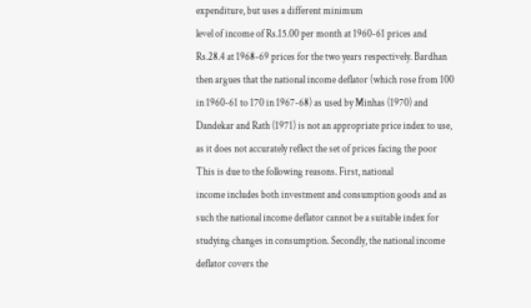expenditure, but uses a different minimum
level of income of Rs.15.00 per month at 1960-61 prices and
Rs.28.4 at 1968-69 prices for the two years respectively. Bardhan
then argues that the national income deflator (which rose from 100
in 1960-61 to 170 in 1967-68) as used by Minhas (1970) and
Dandekar and Rath (1971) is not an appropriate price index to use,
as it does not accurately reflect the set of prices facing the poor
This is due to the following reasons. First, national
income includes both investment and consumption goods and as
such the national income deflator cannot be a suitable index for
studying changes in consumption. Secondly, the national income
deflator covers the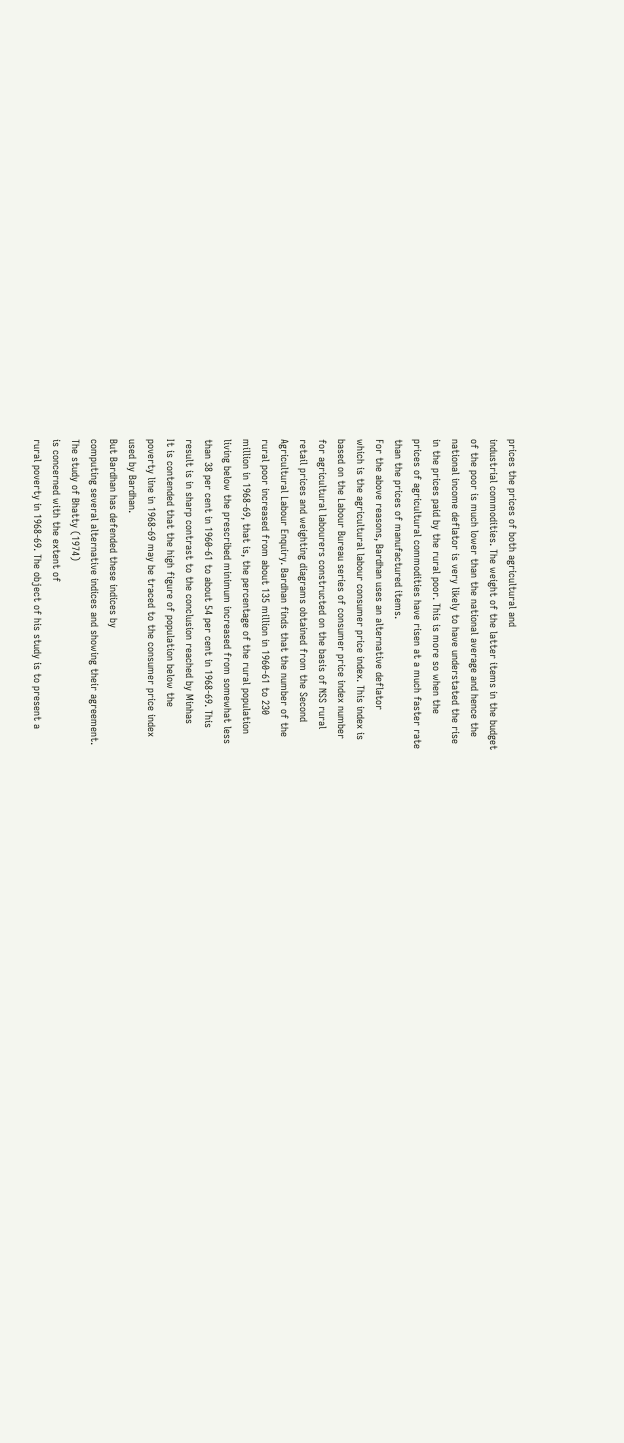prices the prices of both agricultural and
industrial commodities. The weight of the latter items in the budget
of the poor is much lower than the national average and hence the
national income deflator is very likely to have understated the rise
in the prices paid by the rural poor. This is more so when the
prices of agricultural commodities have risen at a much faster rate
than the prices of manufactured items.
For the above reasons, Bardhan uses an alternative deflator
which is the agricultural labour consumer price index. This index is
based on the Labour Bureau series of consumer price index number
for agricultural labourers constructed on the basis of NSS rural
retail prices and weighting diagrams obtained from the Second
Agricultural Labour Enquiry. Bardhan finds that the number of the
rural poor increased from about 135 million in 1960-61 to 230
million in 1968-69, that is, the percentage of the rural population
living below the prescribed minimum increased from somewhat less
than 38 per cent in 1960-61 to about 54 per cent in 1968-69. This
result is in sharp contrast to the conclusion reached by Minhas
It is contended that the high figure of population below the
poverty line in 1968-69 may be traced to the consumer price index
used by Bardhan.
But Bardhan has defended these indices by
computing several alternative indices and showing their agreement.
The study of Bhatty (1974)
is concerned with the extent of
rural poverty in 1968-69. The object of his study is to present a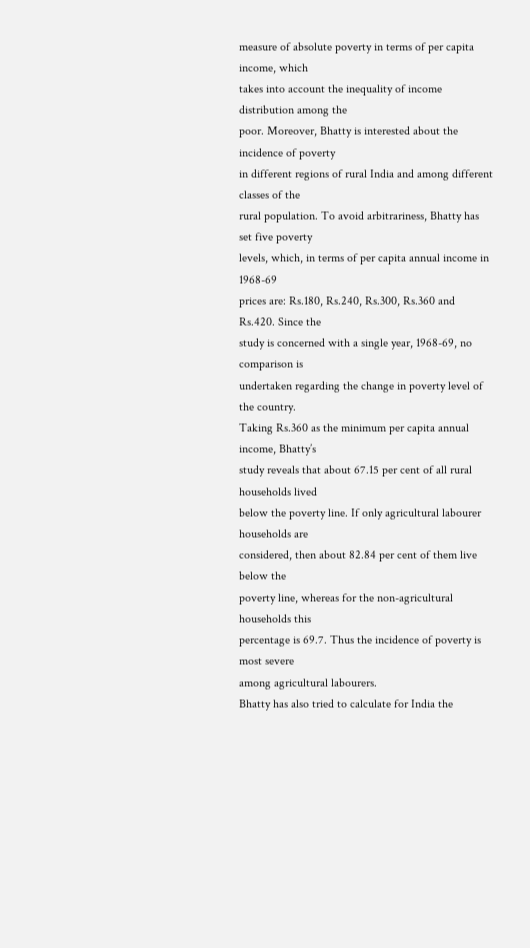measure of absolute poverty in terms of per capita income, which
takes into account the inequality of income distribution among the
poor. Moreover, Bhatty is interested about the incidence of poverty
in different regions of rural India and among different classes of the
rural population. To avoid arbitrariness, Bhatty has set five poverty
levels, which, in terms of per capita annual income in 1968-69
prices are: Rs.180, Rs.240, Rs.300, Rs.360 and Rs.420. Since the
study is concerned with a single year, 1968-69, no comparison is
undertaken regarding the change in poverty level of the country.
Taking Rs.360 as the minimum per capita annual income, Bhatty’s
study reveals that about 67.15 per cent of all rural households lived
below the poverty line. If only agricultural labourer households are
considered, then about 82.84 per cent of them live below the
poverty line, whereas for the non-agricultural households this
percentage is 69.7. Thus the incidence of poverty is most severe
among agricultural labourers.
Bhatty has also tried to calculate for India the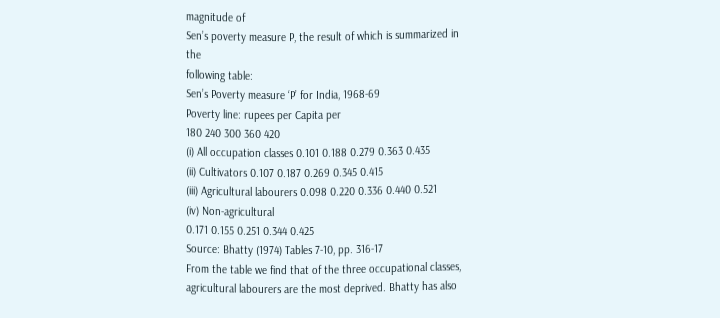magnitude of
Sen’s poverty measure P, the result of which is summarized in the
following table:
Sen’s Poverty measure ‘P’ for India, 1968-69
Poverty line: rupees per Capita per
180 240 300 360 420
(i) All occupation classes 0.101 0.188 0.279 0.363 0.435
(ii) Cultivators 0.107 0.187 0.269 0.345 0.415
(iii) Agricultural labourers 0.098 0.220 0.336 0.440 0.521
(iv) Non-agricultural
0.171 0.155 0.251 0.344 0.425
Source: Bhatty (1974) Tables 7-10, pp. 316-17
From the table we find that of the three occupational classes,
agricultural labourers are the most deprived. Bhatty has also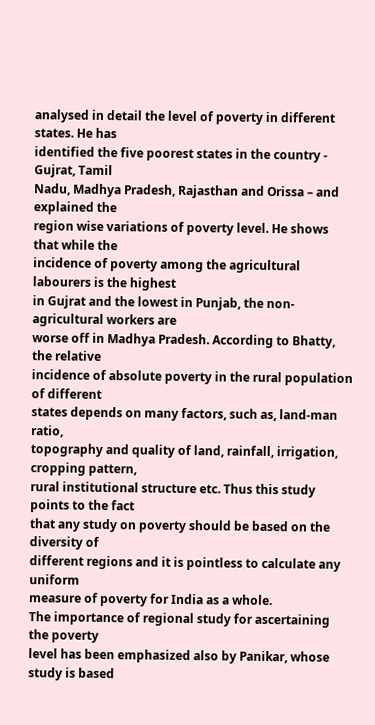analysed in detail the level of poverty in different states. He has
identified the five poorest states in the country - Gujrat, Tamil
Nadu, Madhya Pradesh, Rajasthan and Orissa – and explained the
region wise variations of poverty level. He shows that while the
incidence of poverty among the agricultural labourers is the highest
in Gujrat and the lowest in Punjab, the non-agricultural workers are
worse off in Madhya Pradesh. According to Bhatty, the relative
incidence of absolute poverty in the rural population of different
states depends on many factors, such as, land-man ratio,
topography and quality of land, rainfall, irrigation, cropping pattern,
rural institutional structure etc. Thus this study points to the fact
that any study on poverty should be based on the diversity of
different regions and it is pointless to calculate any uniform
measure of poverty for India as a whole.
The importance of regional study for ascertaining the poverty
level has been emphasized also by Panikar, whose study is based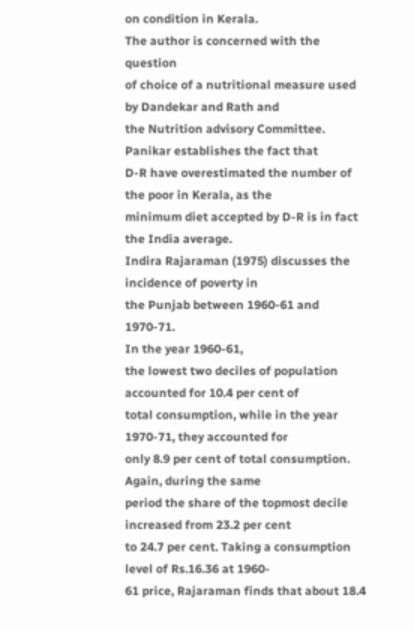on condition in Kerala.
The author is concerned with the question
of choice of a nutritional measure used by Dandekar and Rath and
the Nutrition advisory Committee. Panikar establishes the fact that
D-R have overestimated the number of the poor in Kerala, as the
minimum diet accepted by D-R is in fact the India average.
Indira Rajaraman (1975) discusses the incidence of poverty in
the Punjab between 1960-61 and 1970-71.
In the year 1960-61,
the lowest two deciles of population accounted for 10.4 per cent of
total consumption, while in the year 1970-71, they accounted for
only 8.9 per cent of total consumption. Again, during the same
period the share of the topmost decile increased from 23.2 per cent
to 24.7 per cent. Taking a consumption level of Rs.16.36 at 1960-
61 price, Rajaraman finds that about 18.4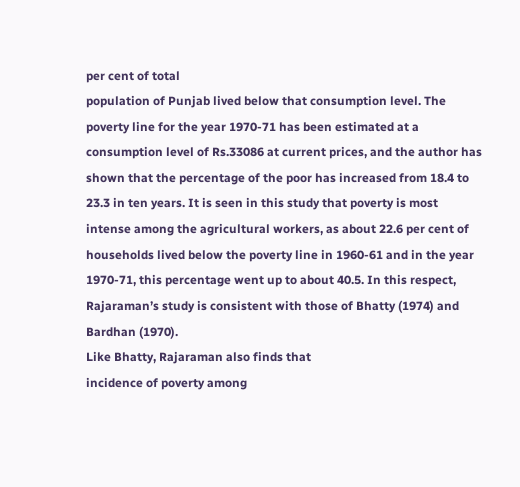per cent of total
population of Punjab lived below that consumption level. The
poverty line for the year 1970-71 has been estimated at a
consumption level of Rs.33086 at current prices, and the author has
shown that the percentage of the poor has increased from 18.4 to
23.3 in ten years. It is seen in this study that poverty is most
intense among the agricultural workers, as about 22.6 per cent of
households lived below the poverty line in 1960-61 and in the year
1970-71, this percentage went up to about 40.5. In this respect,
Rajaraman’s study is consistent with those of Bhatty (1974) and
Bardhan (1970).
Like Bhatty, Rajaraman also finds that
incidence of poverty among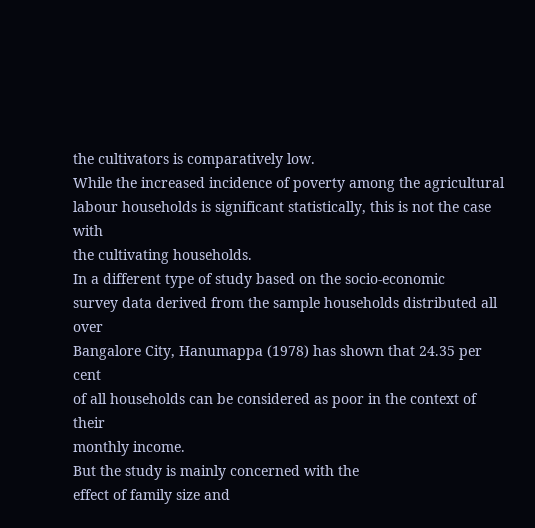the cultivators is comparatively low.
While the increased incidence of poverty among the agricultural
labour households is significant statistically, this is not the case with
the cultivating households.
In a different type of study based on the socio-economic
survey data derived from the sample households distributed all over
Bangalore City, Hanumappa (1978) has shown that 24.35 per cent
of all households can be considered as poor in the context of their
monthly income.
But the study is mainly concerned with the
effect of family size and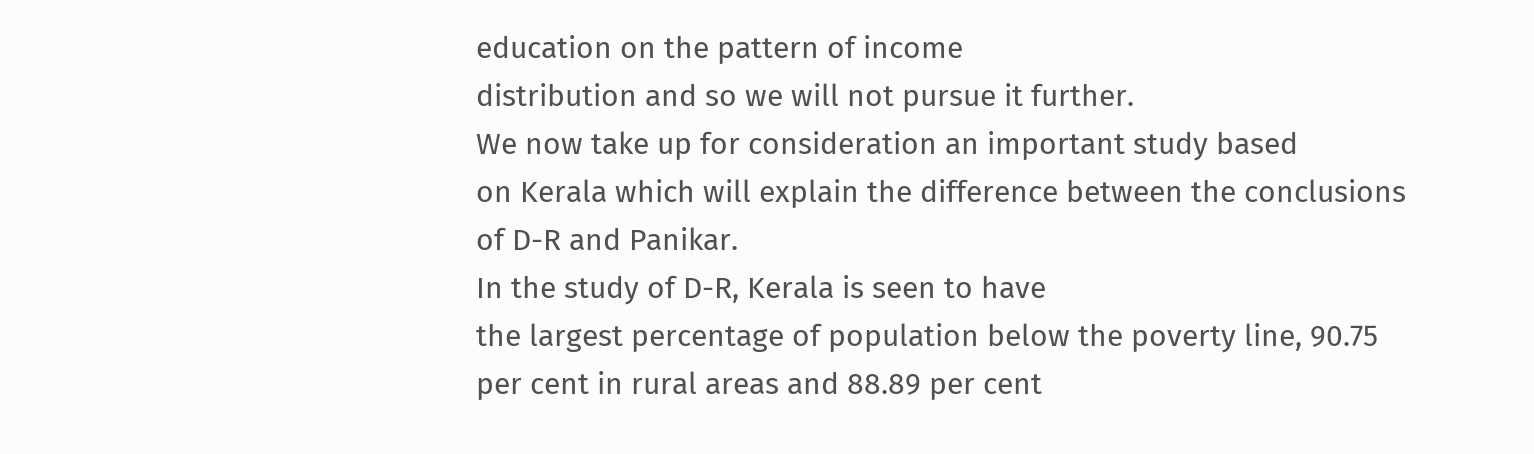education on the pattern of income
distribution and so we will not pursue it further.
We now take up for consideration an important study based
on Kerala which will explain the difference between the conclusions
of D-R and Panikar.
In the study of D-R, Kerala is seen to have
the largest percentage of population below the poverty line, 90.75
per cent in rural areas and 88.89 per cent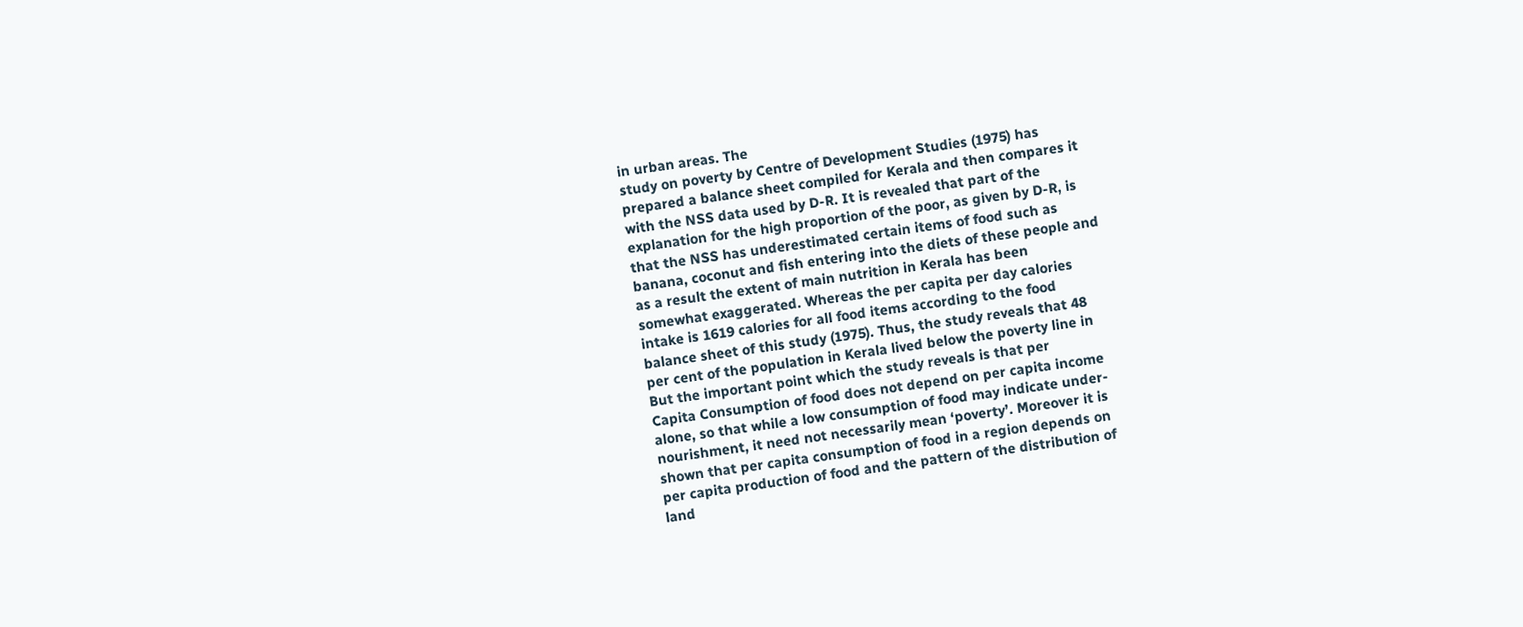in urban areas. The
study on poverty by Centre of Development Studies (1975) has
prepared a balance sheet compiled for Kerala and then compares it
with the NSS data used by D-R. It is revealed that part of the
explanation for the high proportion of the poor, as given by D-R, is
that the NSS has underestimated certain items of food such as
banana, coconut and fish entering into the diets of these people and
as a result the extent of main nutrition in Kerala has been
somewhat exaggerated. Whereas the per capita per day calories
intake is 1619 calories for all food items according to the food
balance sheet of this study (1975). Thus, the study reveals that 48
per cent of the population in Kerala lived below the poverty line in
But the important point which the study reveals is that per
Capita Consumption of food does not depend on per capita income
alone, so that while a low consumption of food may indicate under-
nourishment, it need not necessarily mean ‘poverty’. Moreover it is
shown that per capita consumption of food in a region depends on
per capita production of food and the pattern of the distribution of
land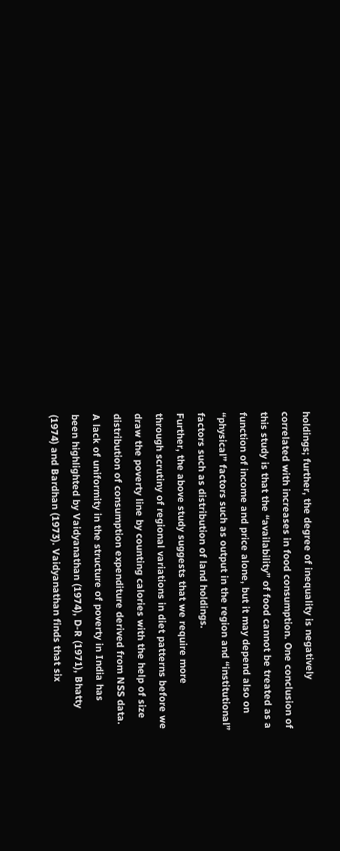holdings; further, the degree of inequality is negatively
correlated with increases in food consumption. One conclusion of
this study is that the “availability” of food cannot be treated as a
function of income and price alone, but it may depend also on
“physical” factors such as output in the region and “institutional”
factors such as distribution of land holdings.
Further, the above study suggests that we require more
through scrutiny of regional variations in diet patterns before we
draw the poverty line by counting calories with the help of size
distribution of consumption expenditure derived from NSS data.
A lack of uniformity in the structure of poverty in India has
been highlighted by Vaidyanathan (1974), D-R (1971), Bhatty
(1974) and Bardhan (1973). Vaidyanathan finds that six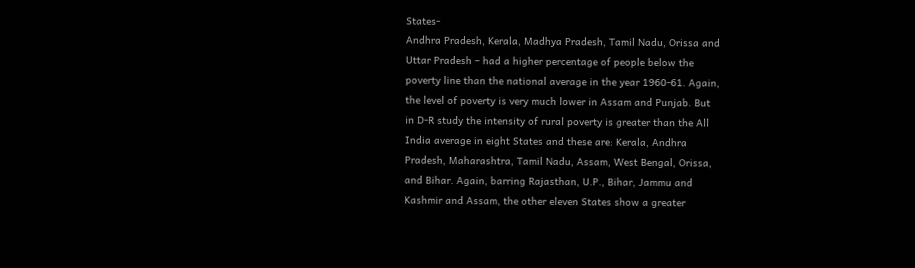States-
Andhra Pradesh, Kerala, Madhya Pradesh, Tamil Nadu, Orissa and
Uttar Pradesh – had a higher percentage of people below the
poverty line than the national average in the year 1960-61. Again,
the level of poverty is very much lower in Assam and Punjab. But
in D-R study the intensity of rural poverty is greater than the All
India average in eight States and these are: Kerala, Andhra
Pradesh, Maharashtra, Tamil Nadu, Assam, West Bengal, Orissa,
and Bihar. Again, barring Rajasthan, U.P., Bihar, Jammu and
Kashmir and Assam, the other eleven States show a greater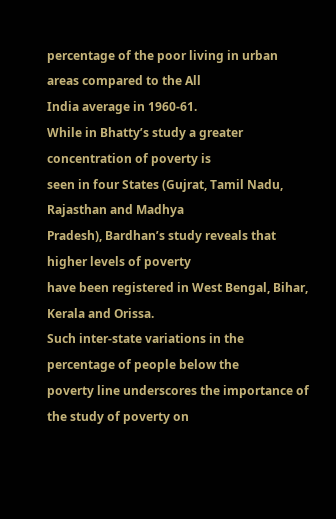percentage of the poor living in urban areas compared to the All
India average in 1960-61.
While in Bhatty’s study a greater concentration of poverty is
seen in four States (Gujrat, Tamil Nadu, Rajasthan and Madhya
Pradesh), Bardhan’s study reveals that higher levels of poverty
have been registered in West Bengal, Bihar, Kerala and Orissa.
Such inter-state variations in the percentage of people below the
poverty line underscores the importance of the study of poverty on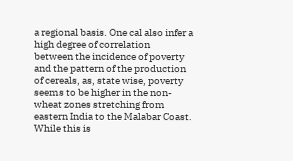a regional basis. One cal also infer a high degree of correlation
between the incidence of poverty and the pattern of the production
of cereals, as, state wise, poverty seems to be higher in the non-
wheat zones stretching from eastern India to the Malabar Coast.
While this is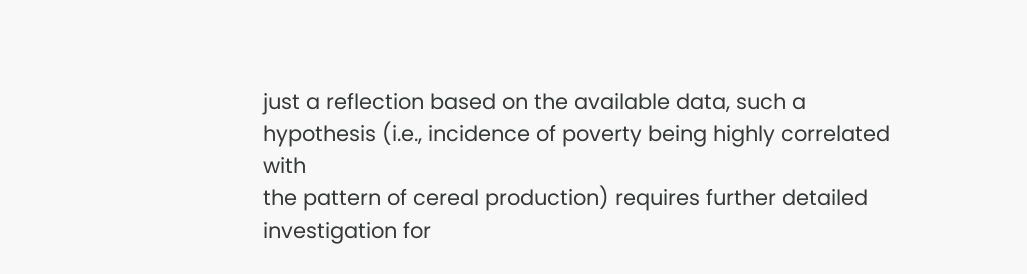just a reflection based on the available data, such a
hypothesis (i.e., incidence of poverty being highly correlated with
the pattern of cereal production) requires further detailed
investigation for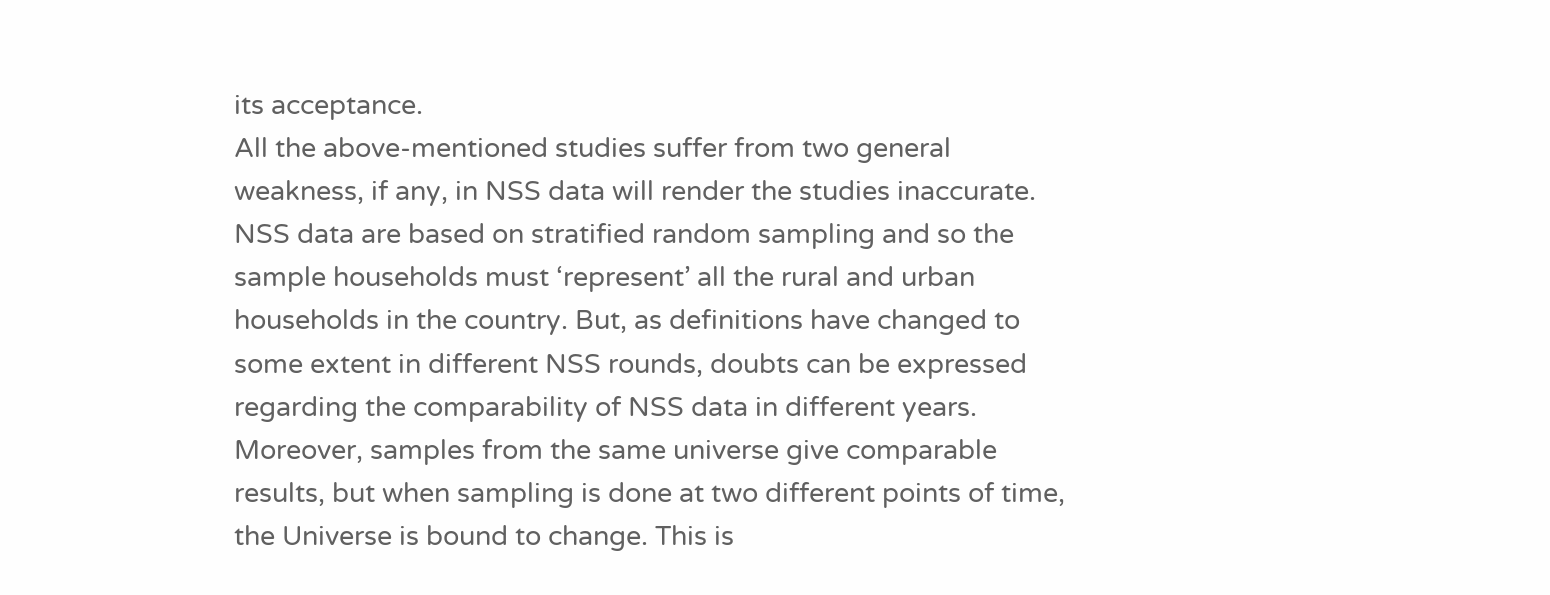its acceptance.
All the above-mentioned studies suffer from two general
weakness, if any, in NSS data will render the studies inaccurate.
NSS data are based on stratified random sampling and so the
sample households must ‘represent’ all the rural and urban
households in the country. But, as definitions have changed to
some extent in different NSS rounds, doubts can be expressed
regarding the comparability of NSS data in different years.
Moreover, samples from the same universe give comparable
results, but when sampling is done at two different points of time,
the Universe is bound to change. This is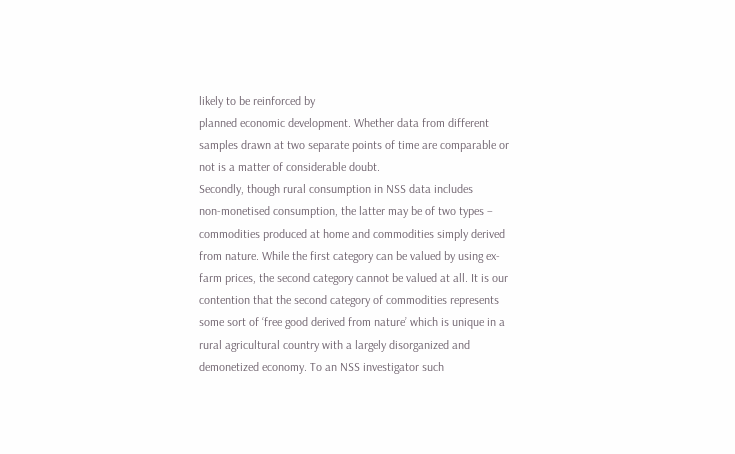likely to be reinforced by
planned economic development. Whether data from different
samples drawn at two separate points of time are comparable or
not is a matter of considerable doubt.
Secondly, though rural consumption in NSS data includes
non-monetised consumption, the latter may be of two types –
commodities produced at home and commodities simply derived
from nature. While the first category can be valued by using ex-
farm prices, the second category cannot be valued at all. It is our
contention that the second category of commodities represents
some sort of ‘free good derived from nature’ which is unique in a
rural agricultural country with a largely disorganized and
demonetized economy. To an NSS investigator such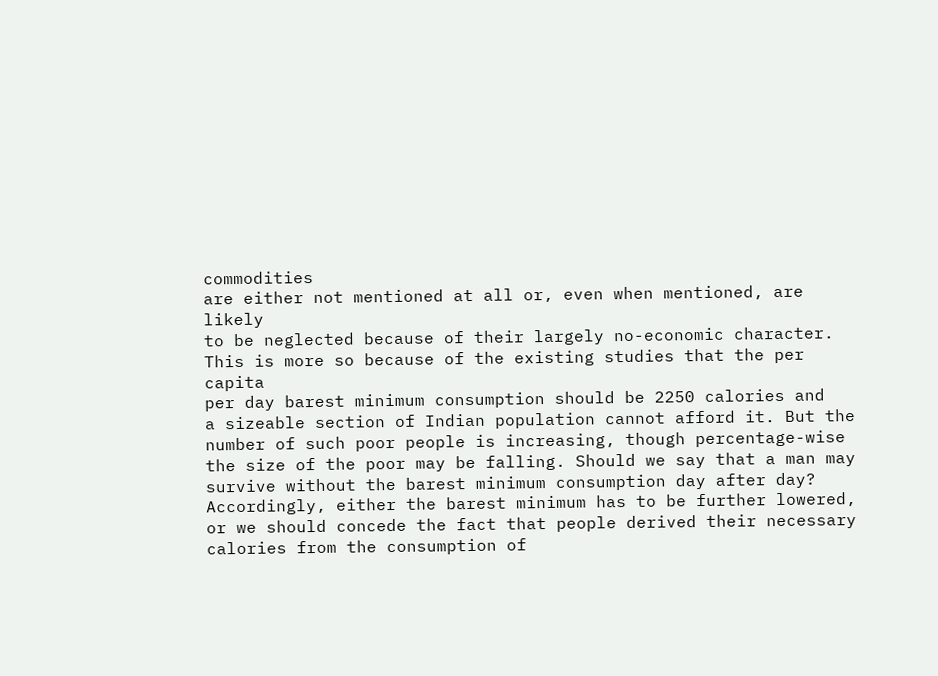commodities
are either not mentioned at all or, even when mentioned, are likely
to be neglected because of their largely no-economic character.
This is more so because of the existing studies that the per capita
per day barest minimum consumption should be 2250 calories and
a sizeable section of Indian population cannot afford it. But the
number of such poor people is increasing, though percentage-wise
the size of the poor may be falling. Should we say that a man may
survive without the barest minimum consumption day after day?
Accordingly, either the barest minimum has to be further lowered,
or we should concede the fact that people derived their necessary
calories from the consumption of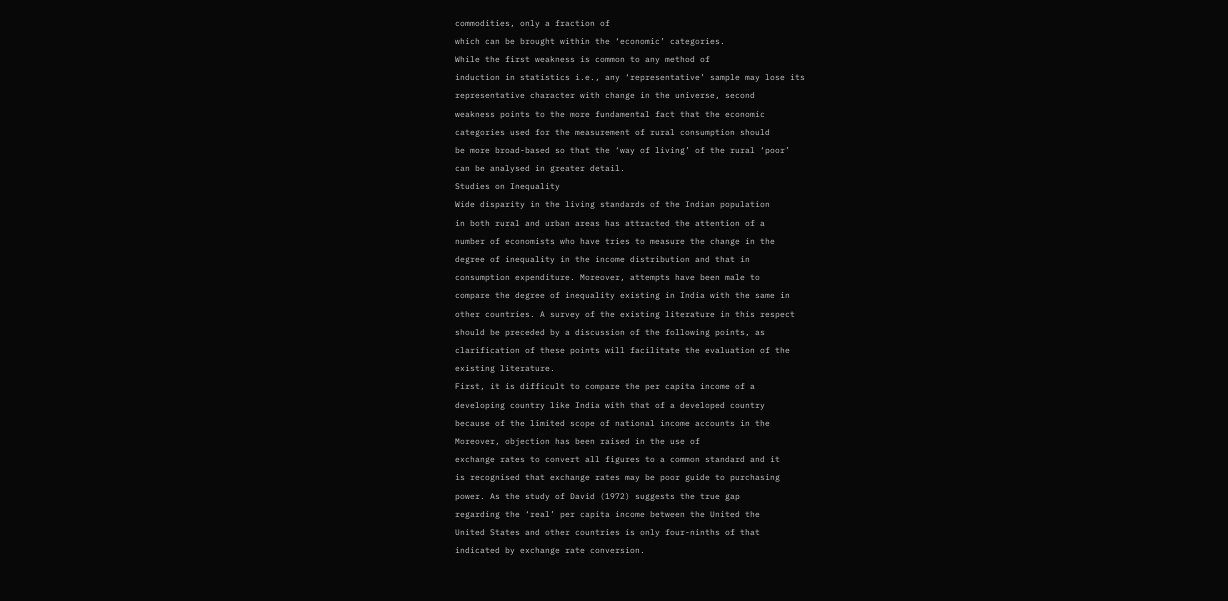commodities, only a fraction of
which can be brought within the ‘economic’ categories.
While the first weakness is common to any method of
induction in statistics i.e., any ‘representative’ sample may lose its
representative character with change in the universe, second
weakness points to the more fundamental fact that the economic
categories used for the measurement of rural consumption should
be more broad-based so that the ‘way of living’ of the rural ‘poor’
can be analysed in greater detail.
Studies on Inequality
Wide disparity in the living standards of the Indian population
in both rural and urban areas has attracted the attention of a
number of economists who have tries to measure the change in the
degree of inequality in the income distribution and that in
consumption expenditure. Moreover, attempts have been male to
compare the degree of inequality existing in India with the same in
other countries. A survey of the existing literature in this respect
should be preceded by a discussion of the following points, as
clarification of these points will facilitate the evaluation of the
existing literature.
First, it is difficult to compare the per capita income of a
developing country like India with that of a developed country
because of the limited scope of national income accounts in the
Moreover, objection has been raised in the use of
exchange rates to convert all figures to a common standard and it
is recognised that exchange rates may be poor guide to purchasing
power. As the study of David (1972) suggests the true gap
regarding the ‘real’ per capita income between the United the
United States and other countries is only four-ninths of that
indicated by exchange rate conversion.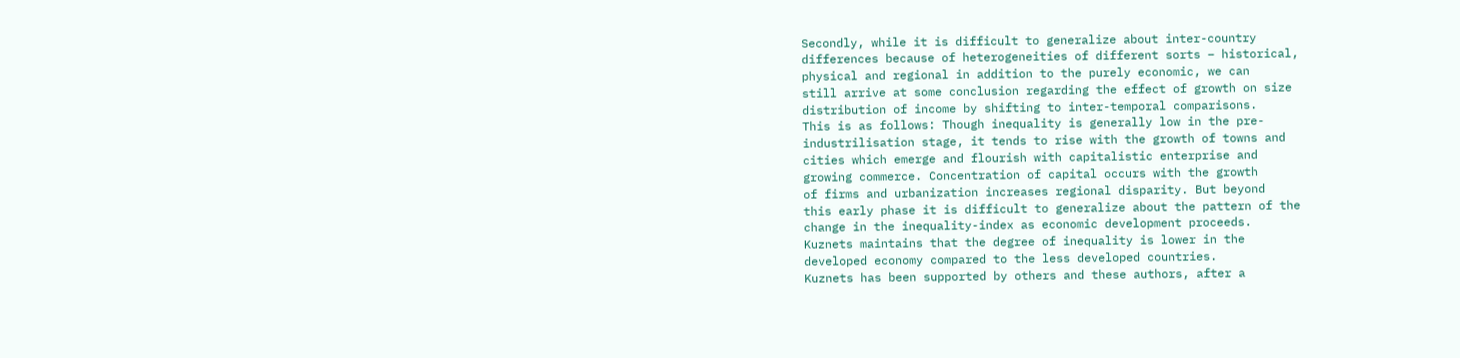Secondly, while it is difficult to generalize about inter-country
differences because of heterogeneities of different sorts – historical,
physical and regional in addition to the purely economic, we can
still arrive at some conclusion regarding the effect of growth on size
distribution of income by shifting to inter-temporal comparisons.
This is as follows: Though inequality is generally low in the pre-
industrilisation stage, it tends to rise with the growth of towns and
cities which emerge and flourish with capitalistic enterprise and
growing commerce. Concentration of capital occurs with the growth
of firms and urbanization increases regional disparity. But beyond
this early phase it is difficult to generalize about the pattern of the
change in the inequality-index as economic development proceeds.
Kuznets maintains that the degree of inequality is lower in the
developed economy compared to the less developed countries.
Kuznets has been supported by others and these authors, after a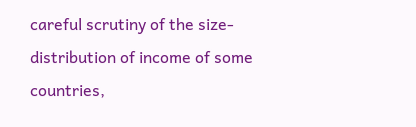careful scrutiny of the size-distribution of income of some countries,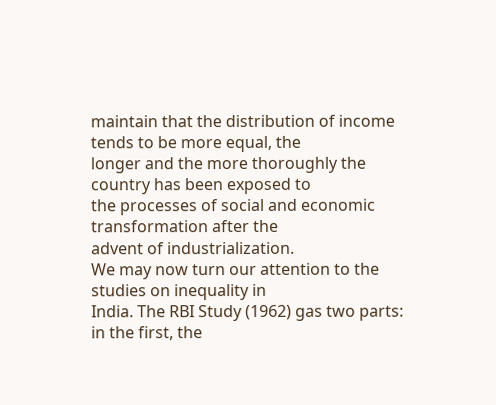maintain that the distribution of income tends to be more equal, the
longer and the more thoroughly the country has been exposed to
the processes of social and economic transformation after the
advent of industrialization.
We may now turn our attention to the studies on inequality in
India. The RBI Study (1962) gas two parts: in the first, the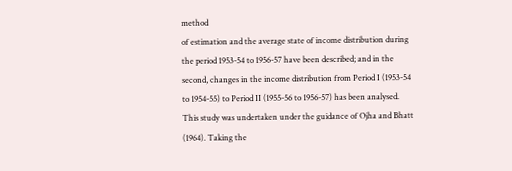method
of estimation and the average state of income distribution during
the period 1953-54 to 1956-57 have been described; and in the
second, changes in the income distribution from Period I (1953-54
to 1954-55) to Period II (1955-56 to 1956-57) has been analysed.
This study was undertaken under the guidance of Ojha and Bhatt
(1964). Taking the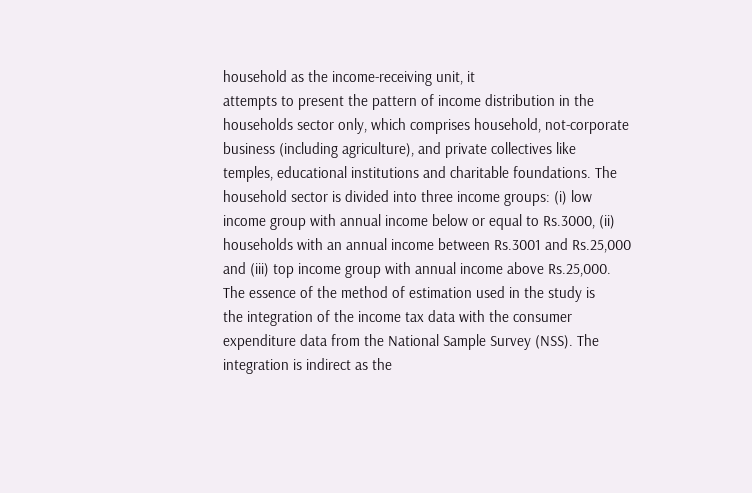household as the income-receiving unit, it
attempts to present the pattern of income distribution in the
households sector only, which comprises household, not-corporate
business (including agriculture), and private collectives like
temples, educational institutions and charitable foundations. The
household sector is divided into three income groups: (i) low
income group with annual income below or equal to Rs.3000, (ii)
households with an annual income between Rs.3001 and Rs.25,000
and (iii) top income group with annual income above Rs.25,000.
The essence of the method of estimation used in the study is
the integration of the income tax data with the consumer
expenditure data from the National Sample Survey (NSS). The
integration is indirect as the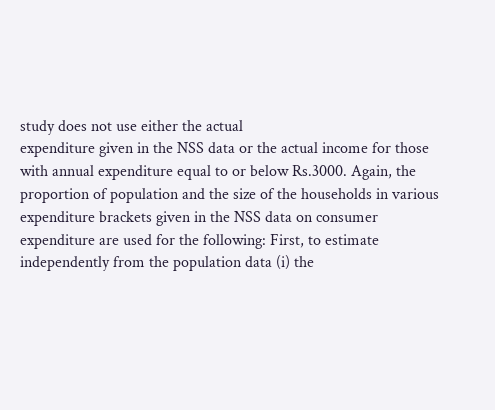study does not use either the actual
expenditure given in the NSS data or the actual income for those
with annual expenditure equal to or below Rs.3000. Again, the
proportion of population and the size of the households in various
expenditure brackets given in the NSS data on consumer
expenditure are used for the following: First, to estimate
independently from the population data (i) the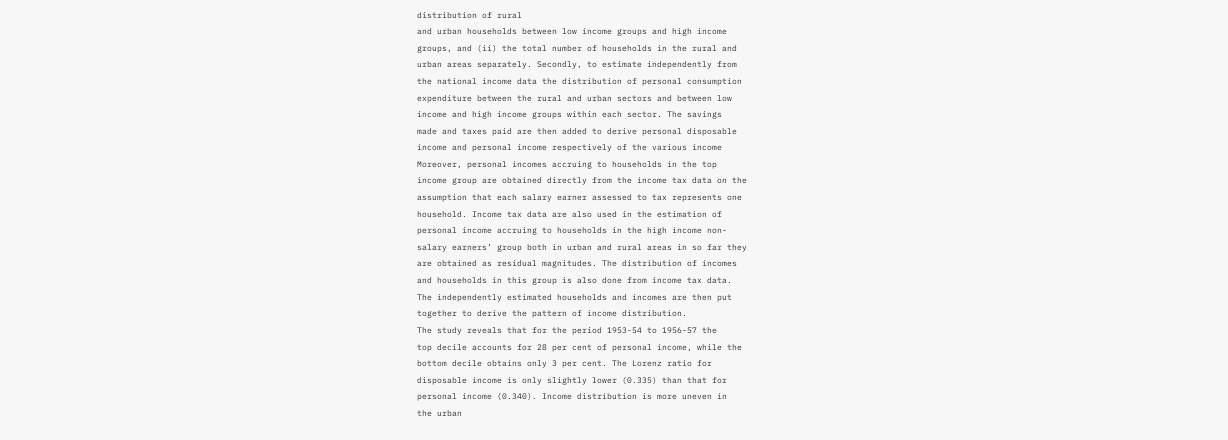distribution of rural
and urban households between low income groups and high income
groups, and (ii) the total number of households in the rural and
urban areas separately. Secondly, to estimate independently from
the national income data the distribution of personal consumption
expenditure between the rural and urban sectors and between low
income and high income groups within each sector. The savings
made and taxes paid are then added to derive personal disposable
income and personal income respectively of the various income
Moreover, personal incomes accruing to households in the top
income group are obtained directly from the income tax data on the
assumption that each salary earner assessed to tax represents one
household. Income tax data are also used in the estimation of
personal income accruing to households in the high income non-
salary earners’ group both in urban and rural areas in so far they
are obtained as residual magnitudes. The distribution of incomes
and households in this group is also done from income tax data.
The independently estimated households and incomes are then put
together to derive the pattern of income distribution.
The study reveals that for the period 1953-54 to 1956-57 the
top decile accounts for 28 per cent of personal income, while the
bottom decile obtains only 3 per cent. The Lorenz ratio for
disposable income is only slightly lower (0.335) than that for
personal income (0.340). Income distribution is more uneven in
the urban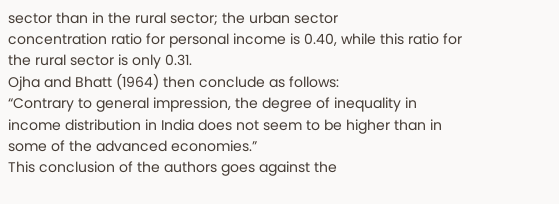sector than in the rural sector; the urban sector
concentration ratio for personal income is 0.40, while this ratio for
the rural sector is only 0.31.
Ojha and Bhatt (1964) then conclude as follows:
“Contrary to general impression, the degree of inequality in
income distribution in India does not seem to be higher than in
some of the advanced economies.”
This conclusion of the authors goes against the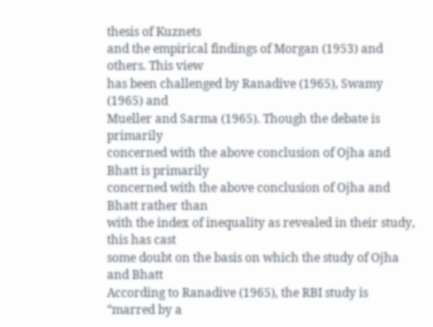thesis of Kuznets
and the empirical findings of Morgan (1953) and others. This view
has been challenged by Ranadive (1965), Swamy (1965) and
Mueller and Sarma (1965). Though the debate is primarily
concerned with the above conclusion of Ojha and Bhatt is primarily
concerned with the above conclusion of Ojha and Bhatt rather than
with the index of inequality as revealed in their study, this has cast
some doubt on the basis on which the study of Ojha and Bhatt
According to Ranadive (1965), the RBI study is “marred by a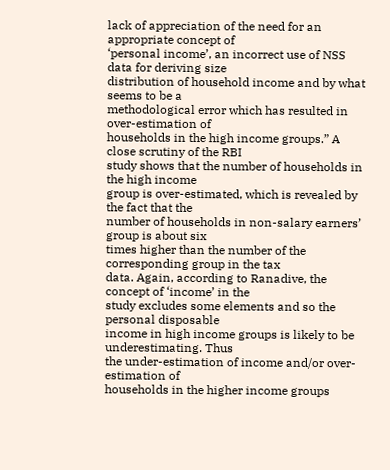lack of appreciation of the need for an appropriate concept of
‘personal income’, an incorrect use of NSS data for deriving size
distribution of household income and by what seems to be a
methodological error which has resulted in over-estimation of
households in the high income groups.” A close scrutiny of the RBI
study shows that the number of households in the high income
group is over-estimated, which is revealed by the fact that the
number of households in non-salary earners’ group is about six
times higher than the number of the corresponding group in the tax
data. Again, according to Ranadive, the concept of ‘income’ in the
study excludes some elements and so the personal disposable
income in high income groups is likely to be underestimating. Thus
the under-estimation of income and/or over-estimation of
households in the higher income groups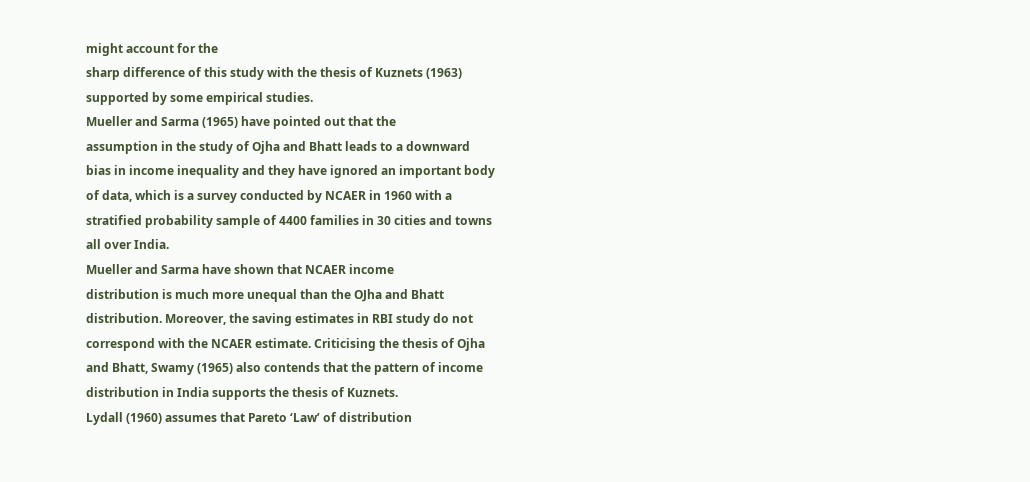might account for the
sharp difference of this study with the thesis of Kuznets (1963)
supported by some empirical studies.
Mueller and Sarma (1965) have pointed out that the
assumption in the study of Ojha and Bhatt leads to a downward
bias in income inequality and they have ignored an important body
of data, which is a survey conducted by NCAER in 1960 with a
stratified probability sample of 4400 families in 30 cities and towns
all over India.
Mueller and Sarma have shown that NCAER income
distribution is much more unequal than the OJha and Bhatt
distribution. Moreover, the saving estimates in RBI study do not
correspond with the NCAER estimate. Criticising the thesis of Ojha
and Bhatt, Swamy (1965) also contends that the pattern of income
distribution in India supports the thesis of Kuznets.
Lydall (1960) assumes that Pareto ‘Law’ of distribution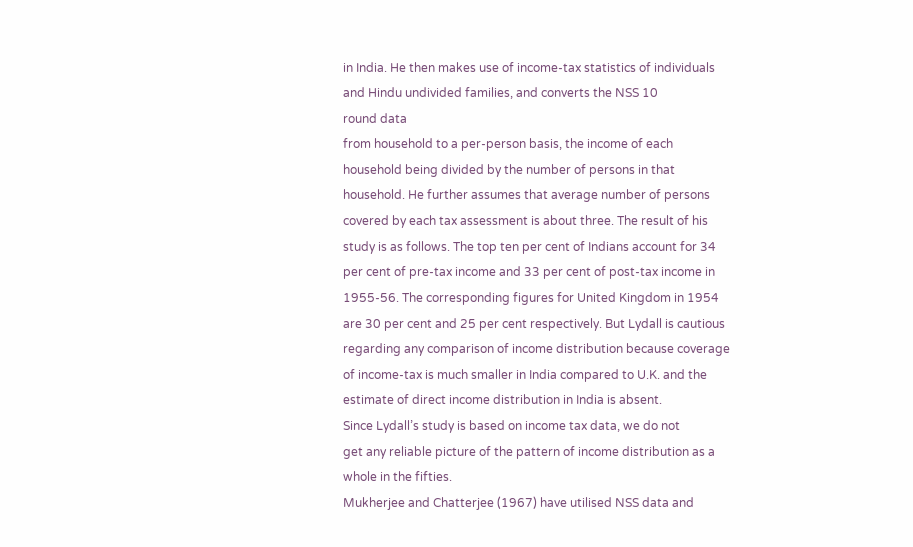in India. He then makes use of income-tax statistics of individuals
and Hindu undivided families, and converts the NSS 10
round data
from household to a per-person basis, the income of each
household being divided by the number of persons in that
household. He further assumes that average number of persons
covered by each tax assessment is about three. The result of his
study is as follows. The top ten per cent of Indians account for 34
per cent of pre-tax income and 33 per cent of post-tax income in
1955-56. The corresponding figures for United Kingdom in 1954
are 30 per cent and 25 per cent respectively. But Lydall is cautious
regarding any comparison of income distribution because coverage
of income-tax is much smaller in India compared to U.K. and the
estimate of direct income distribution in India is absent.
Since Lydall’s study is based on income tax data, we do not
get any reliable picture of the pattern of income distribution as a
whole in the fifties.
Mukherjee and Chatterjee (1967) have utilised NSS data and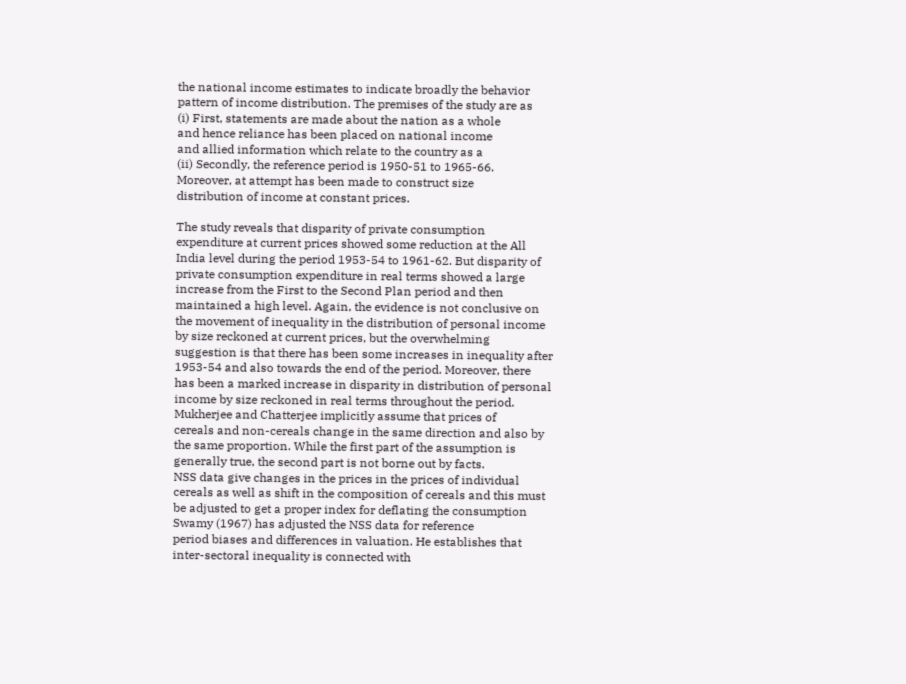the national income estimates to indicate broadly the behavior
pattern of income distribution. The premises of the study are as
(i) First, statements are made about the nation as a whole
and hence reliance has been placed on national income
and allied information which relate to the country as a
(ii) Secondly, the reference period is 1950-51 to 1965-66.
Moreover, at attempt has been made to construct size
distribution of income at constant prices.

The study reveals that disparity of private consumption
expenditure at current prices showed some reduction at the All
India level during the period 1953-54 to 1961-62. But disparity of
private consumption expenditure in real terms showed a large
increase from the First to the Second Plan period and then
maintained a high level. Again, the evidence is not conclusive on
the movement of inequality in the distribution of personal income
by size reckoned at current prices, but the overwhelming
suggestion is that there has been some increases in inequality after
1953-54 and also towards the end of the period. Moreover, there
has been a marked increase in disparity in distribution of personal
income by size reckoned in real terms throughout the period.
Mukherjee and Chatterjee implicitly assume that prices of
cereals and non-cereals change in the same direction and also by
the same proportion. While the first part of the assumption is
generally true, the second part is not borne out by facts.
NSS data give changes in the prices in the prices of individual
cereals as well as shift in the composition of cereals and this must
be adjusted to get a proper index for deflating the consumption
Swamy (1967) has adjusted the NSS data for reference
period biases and differences in valuation. He establishes that
inter-sectoral inequality is connected with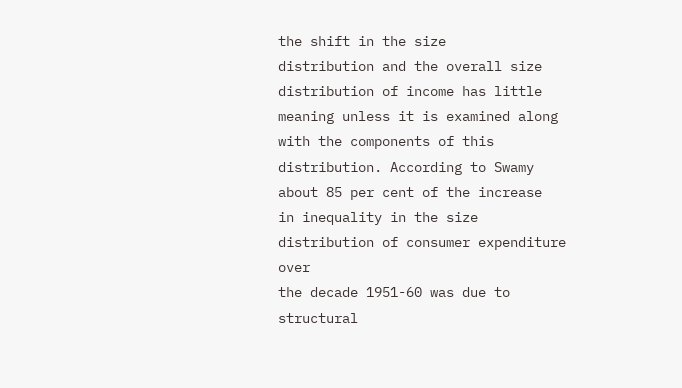the shift in the size
distribution and the overall size distribution of income has little
meaning unless it is examined along with the components of this
distribution. According to Swamy about 85 per cent of the increase
in inequality in the size distribution of consumer expenditure over
the decade 1951-60 was due to structural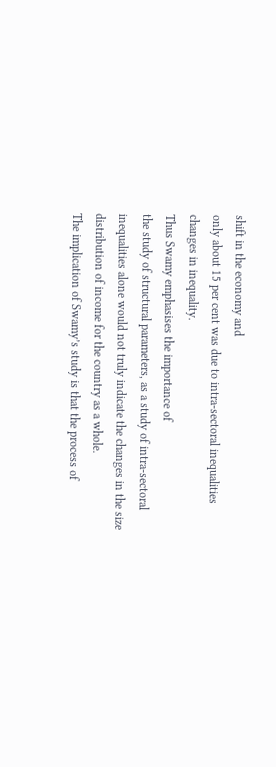shift in the economy and
only about 15 per cent was due to intra-sectoral inequalities
changes in inequality.
Thus Swamy emphasises the importance of
the study of structural parameters, as a study of intra-sectoral
inequalities alone would not truly indicate the changes in the size
distribution of income for the country as a whole.
The implication of Swamy’s study is that the process of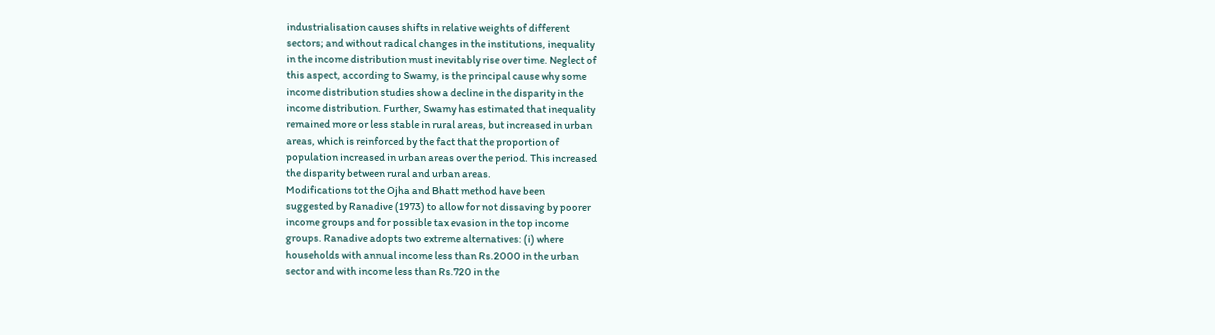industrialisation causes shifts in relative weights of different
sectors; and without radical changes in the institutions, inequality
in the income distribution must inevitably rise over time. Neglect of
this aspect, according to Swamy, is the principal cause why some
income distribution studies show a decline in the disparity in the
income distribution. Further, Swamy has estimated that inequality
remained more or less stable in rural areas, but increased in urban
areas, which is reinforced by the fact that the proportion of
population increased in urban areas over the period. This increased
the disparity between rural and urban areas.
Modifications tot the Ojha and Bhatt method have been
suggested by Ranadive (1973) to allow for not dissaving by poorer
income groups and for possible tax evasion in the top income
groups. Ranadive adopts two extreme alternatives: (i) where
households with annual income less than Rs.2000 in the urban
sector and with income less than Rs.720 in the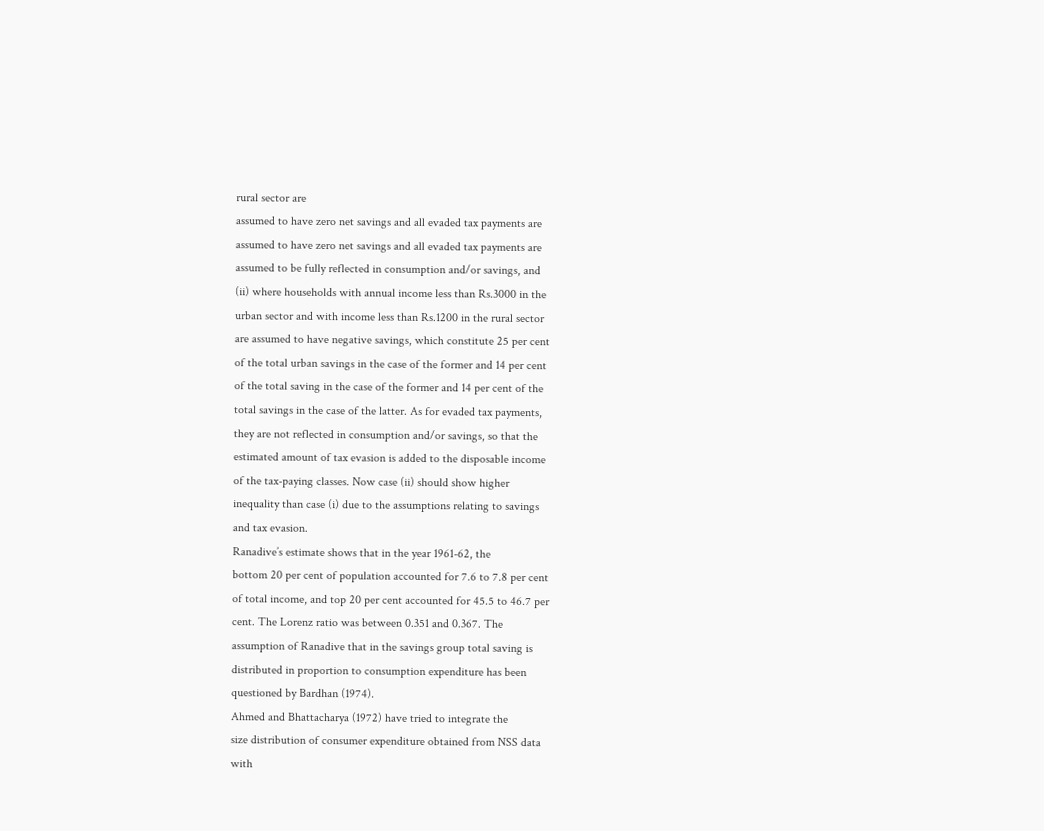rural sector are
assumed to have zero net savings and all evaded tax payments are
assumed to have zero net savings and all evaded tax payments are
assumed to be fully reflected in consumption and/or savings, and
(ii) where households with annual income less than Rs.3000 in the
urban sector and with income less than Rs.1200 in the rural sector
are assumed to have negative savings, which constitute 25 per cent
of the total urban savings in the case of the former and 14 per cent
of the total saving in the case of the former and 14 per cent of the
total savings in the case of the latter. As for evaded tax payments,
they are not reflected in consumption and/or savings, so that the
estimated amount of tax evasion is added to the disposable income
of the tax-paying classes. Now case (ii) should show higher
inequality than case (i) due to the assumptions relating to savings
and tax evasion.
Ranadive’s estimate shows that in the year 1961-62, the
bottom 20 per cent of population accounted for 7.6 to 7.8 per cent
of total income, and top 20 per cent accounted for 45.5 to 46.7 per
cent. The Lorenz ratio was between 0.351 and 0.367. The
assumption of Ranadive that in the savings group total saving is
distributed in proportion to consumption expenditure has been
questioned by Bardhan (1974).
Ahmed and Bhattacharya (1972) have tried to integrate the
size distribution of consumer expenditure obtained from NSS data
with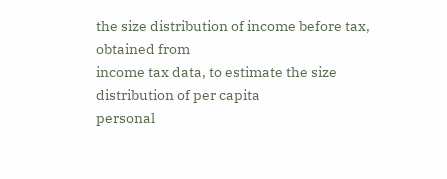the size distribution of income before tax, obtained from
income tax data, to estimate the size distribution of per capita
personal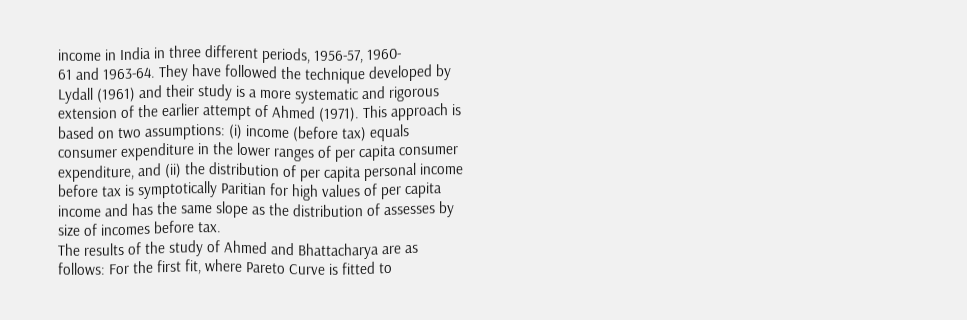income in India in three different periods, 1956-57, 1960-
61 and 1963-64. They have followed the technique developed by
Lydall (1961) and their study is a more systematic and rigorous
extension of the earlier attempt of Ahmed (1971). This approach is
based on two assumptions: (i) income (before tax) equals
consumer expenditure in the lower ranges of per capita consumer
expenditure, and (ii) the distribution of per capita personal income
before tax is symptotically Paritian for high values of per capita
income and has the same slope as the distribution of assesses by
size of incomes before tax.
The results of the study of Ahmed and Bhattacharya are as
follows: For the first fit, where Pareto Curve is fitted to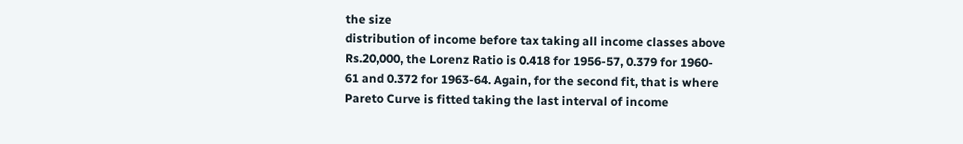the size
distribution of income before tax taking all income classes above
Rs.20,000, the Lorenz Ratio is 0.418 for 1956-57, 0.379 for 1960-
61 and 0.372 for 1963-64. Again, for the second fit, that is where
Pareto Curve is fitted taking the last interval of income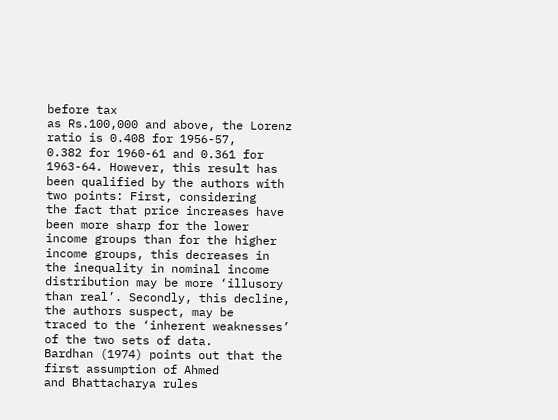before tax
as Rs.100,000 and above, the Lorenz ratio is 0.408 for 1956-57,
0.382 for 1960-61 and 0.361 for 1963-64. However, this result has
been qualified by the authors with two points: First, considering
the fact that price increases have been more sharp for the lower
income groups than for the higher income groups, this decreases in
the inequality in nominal income distribution may be more ‘illusory
than real’. Secondly, this decline, the authors suspect, may be
traced to the ‘inherent weaknesses’ of the two sets of data.
Bardhan (1974) points out that the first assumption of Ahmed
and Bhattacharya rules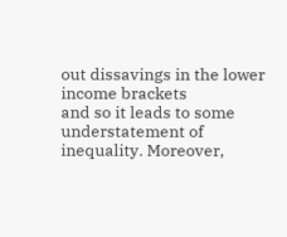out dissavings in the lower income brackets
and so it leads to some understatement of inequality. Moreover,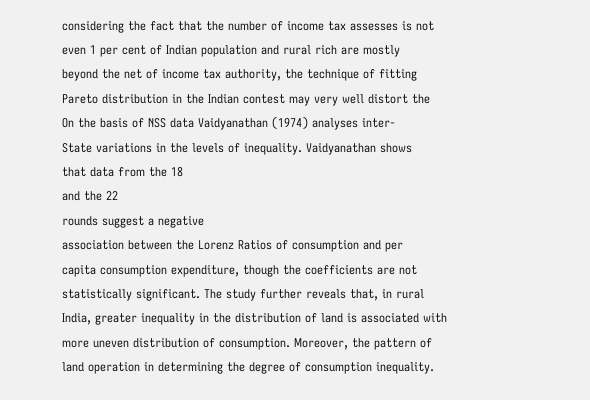considering the fact that the number of income tax assesses is not
even 1 per cent of Indian population and rural rich are mostly
beyond the net of income tax authority, the technique of fitting
Pareto distribution in the Indian contest may very well distort the
On the basis of NSS data Vaidyanathan (1974) analyses inter-
State variations in the levels of inequality. Vaidyanathan shows
that data from the 18
and the 22
rounds suggest a negative
association between the Lorenz Ratios of consumption and per
capita consumption expenditure, though the coefficients are not
statistically significant. The study further reveals that, in rural
India, greater inequality in the distribution of land is associated with
more uneven distribution of consumption. Moreover, the pattern of
land operation in determining the degree of consumption inequality.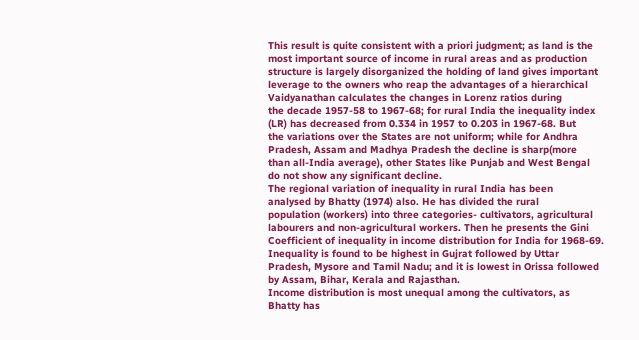This result is quite consistent with a priori judgment; as land is the
most important source of income in rural areas and as production
structure is largely disorganized the holding of land gives important
leverage to the owners who reap the advantages of a hierarchical
Vaidyanathan calculates the changes in Lorenz ratios during
the decade 1957-58 to 1967-68; for rural India the inequality index
(LR) has decreased from 0.334 in 1957 to 0.203 in 1967-68. But
the variations over the States are not uniform; while for Andhra
Pradesh, Assam and Madhya Pradesh the decline is sharp(more
than all-India average), other States like Punjab and West Bengal
do not show any significant decline.
The regional variation of inequality in rural India has been
analysed by Bhatty (1974) also. He has divided the rural
population (workers) into three categories- cultivators, agricultural
labourers and non-agricultural workers. Then he presents the Gini
Coefficient of inequality in income distribution for India for 1968-69.
Inequality is found to be highest in Gujrat followed by Uttar
Pradesh, Mysore and Tamil Nadu; and it is lowest in Orissa followed
by Assam, Bihar, Kerala and Rajasthan.
Income distribution is most unequal among the cultivators, as
Bhatty has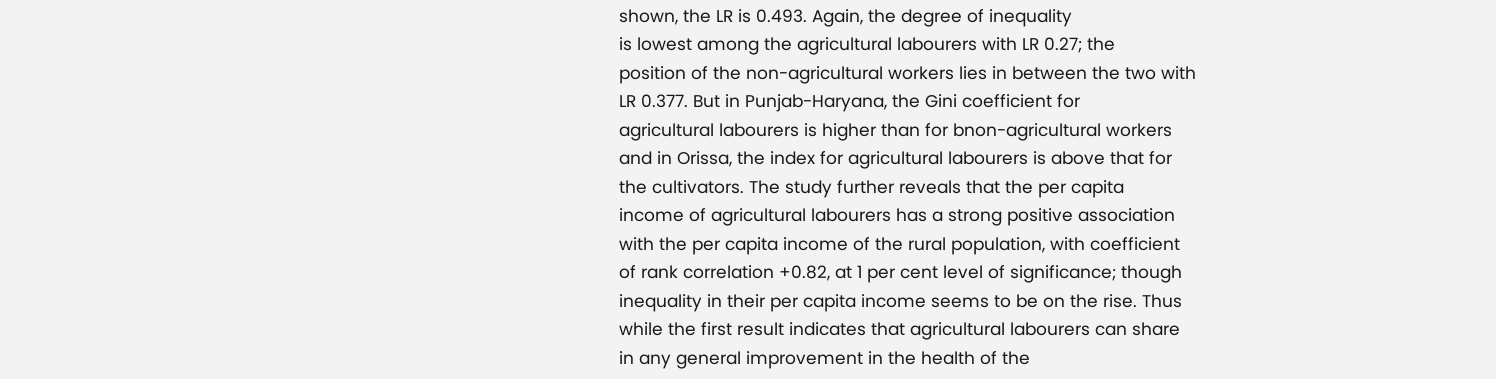shown, the LR is 0.493. Again, the degree of inequality
is lowest among the agricultural labourers with LR 0.27; the
position of the non-agricultural workers lies in between the two with
LR 0.377. But in Punjab-Haryana, the Gini coefficient for
agricultural labourers is higher than for bnon-agricultural workers
and in Orissa, the index for agricultural labourers is above that for
the cultivators. The study further reveals that the per capita
income of agricultural labourers has a strong positive association
with the per capita income of the rural population, with coefficient
of rank correlation +0.82, at 1 per cent level of significance; though
inequality in their per capita income seems to be on the rise. Thus
while the first result indicates that agricultural labourers can share
in any general improvement in the health of the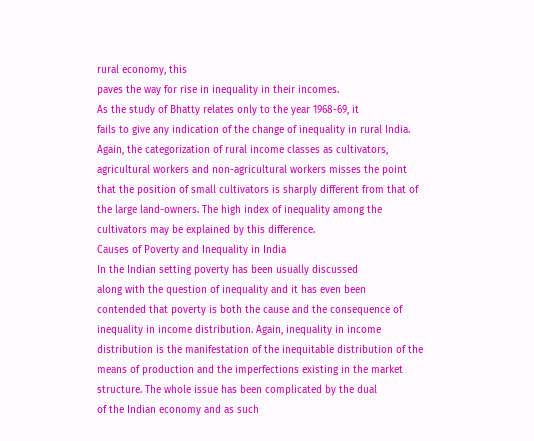rural economy, this
paves the way for rise in inequality in their incomes.
As the study of Bhatty relates only to the year 1968-69, it
fails to give any indication of the change of inequality in rural India.
Again, the categorization of rural income classes as cultivators,
agricultural workers and non-agricultural workers misses the point
that the position of small cultivators is sharply different from that of
the large land-owners. The high index of inequality among the
cultivators may be explained by this difference.
Causes of Poverty and Inequality in India
In the Indian setting poverty has been usually discussed
along with the question of inequality and it has even been
contended that poverty is both the cause and the consequence of
inequality in income distribution. Again, inequality in income
distribution is the manifestation of the inequitable distribution of the
means of production and the imperfections existing in the market
structure. The whole issue has been complicated by the dual
of the Indian economy and as such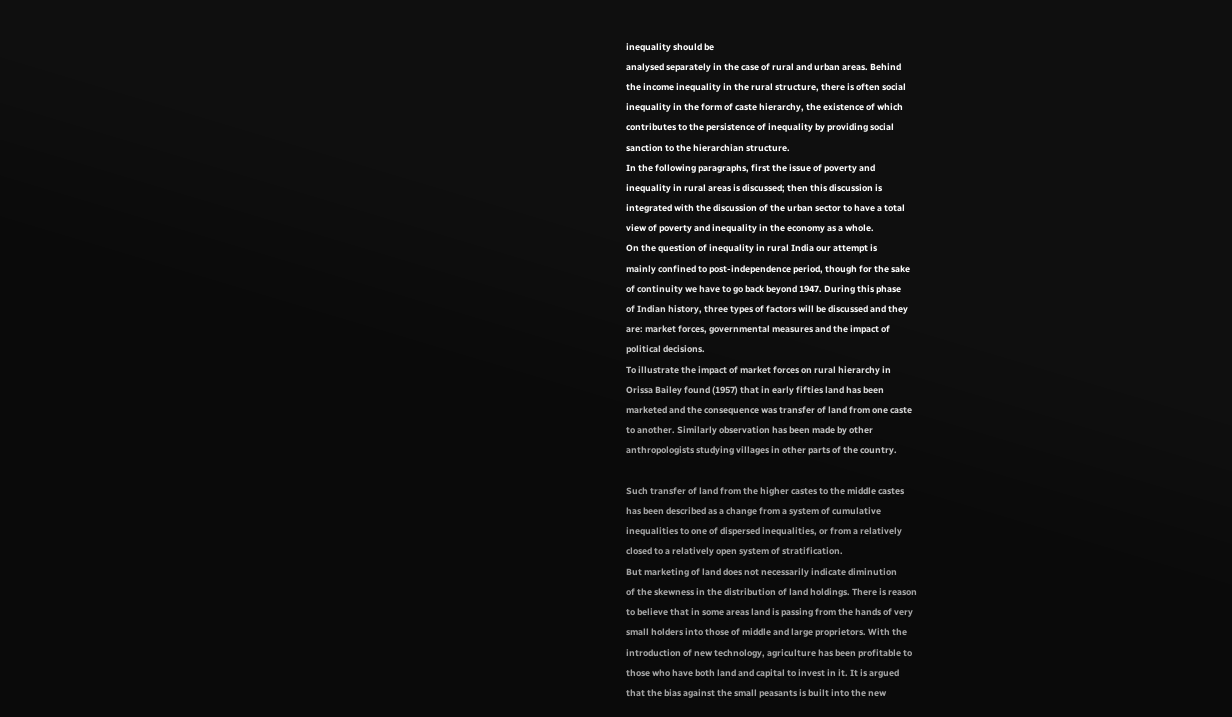inequality should be
analysed separately in the case of rural and urban areas. Behind
the income inequality in the rural structure, there is often social
inequality in the form of caste hierarchy, the existence of which
contributes to the persistence of inequality by providing social
sanction to the hierarchian structure.
In the following paragraphs, first the issue of poverty and
inequality in rural areas is discussed; then this discussion is
integrated with the discussion of the urban sector to have a total
view of poverty and inequality in the economy as a whole.
On the question of inequality in rural India our attempt is
mainly confined to post-independence period, though for the sake
of continuity we have to go back beyond 1947. During this phase
of Indian history, three types of factors will be discussed and they
are: market forces, governmental measures and the impact of
political decisions.
To illustrate the impact of market forces on rural hierarchy in
Orissa Bailey found (1957) that in early fifties land has been
marketed and the consequence was transfer of land from one caste
to another. Similarly observation has been made by other
anthropologists studying villages in other parts of the country.

Such transfer of land from the higher castes to the middle castes
has been described as a change from a system of cumulative
inequalities to one of dispersed inequalities, or from a relatively
closed to a relatively open system of stratification.
But marketing of land does not necessarily indicate diminution
of the skewness in the distribution of land holdings. There is reason
to believe that in some areas land is passing from the hands of very
small holders into those of middle and large proprietors. With the
introduction of new technology, agriculture has been profitable to
those who have both land and capital to invest in it. It is argued
that the bias against the small peasants is built into the new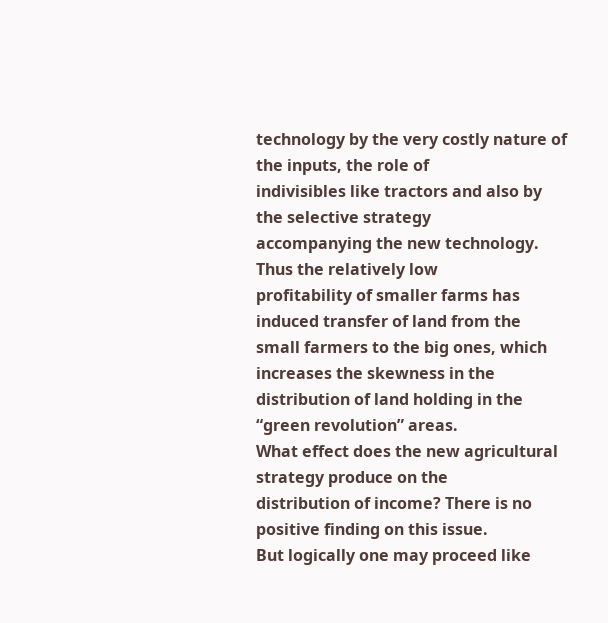technology by the very costly nature of the inputs, the role of
indivisibles like tractors and also by the selective strategy
accompanying the new technology. Thus the relatively low
profitability of smaller farms has induced transfer of land from the
small farmers to the big ones, which increases the skewness in the
distribution of land holding in the “green revolution” areas.
What effect does the new agricultural strategy produce on the
distribution of income? There is no positive finding on this issue.
But logically one may proceed like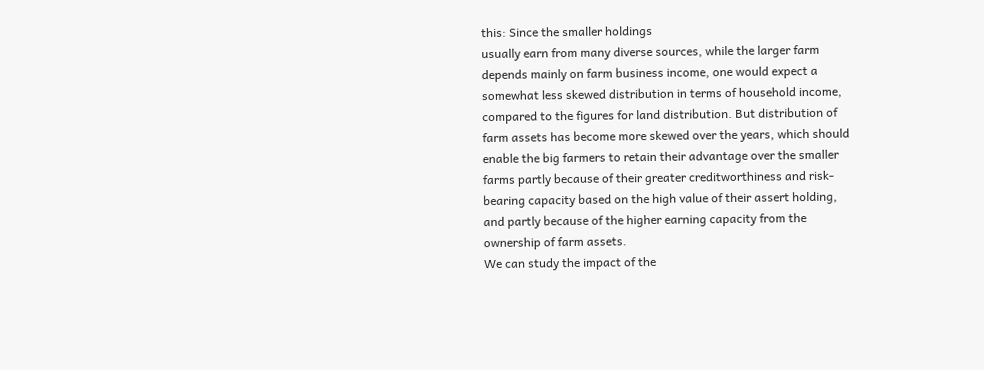this: Since the smaller holdings
usually earn from many diverse sources, while the larger farm
depends mainly on farm business income, one would expect a
somewhat less skewed distribution in terms of household income,
compared to the figures for land distribution. But distribution of
farm assets has become more skewed over the years, which should
enable the big farmers to retain their advantage over the smaller
farms partly because of their greater creditworthiness and risk-
bearing capacity based on the high value of their assert holding,
and partly because of the higher earning capacity from the
ownership of farm assets.
We can study the impact of the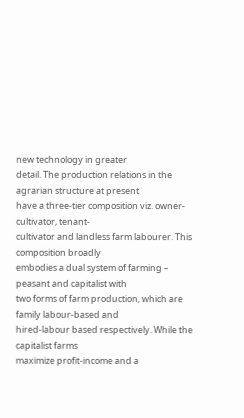new technology in greater
detail. The production relations in the agrarian structure at present
have a three-tier composition viz. owner-cultivator, tenant-
cultivator and landless farm labourer. This composition broadly
embodies a dual system of farming – peasant and capitalist with
two forms of farm production, which are family labour-based and
hired-labour based respectively. While the capitalist farms
maximize profit-income and a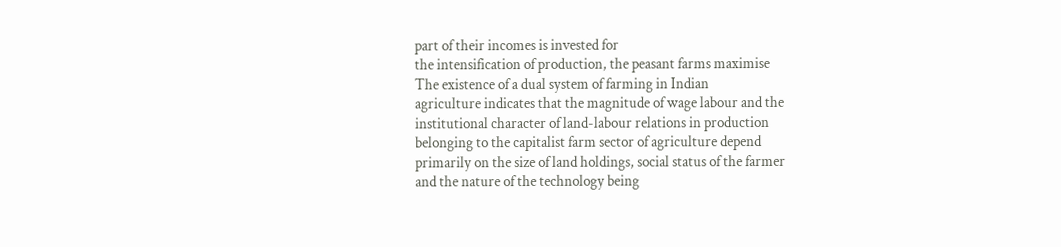part of their incomes is invested for
the intensification of production, the peasant farms maximise
The existence of a dual system of farming in Indian
agriculture indicates that the magnitude of wage labour and the
institutional character of land-labour relations in production
belonging to the capitalist farm sector of agriculture depend
primarily on the size of land holdings, social status of the farmer
and the nature of the technology being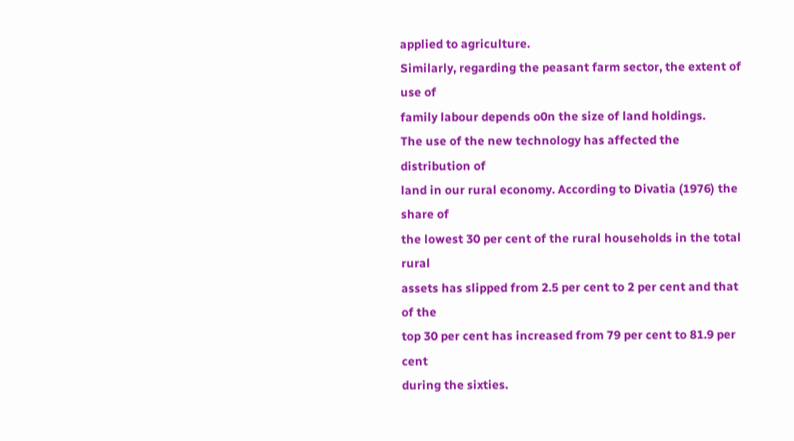applied to agriculture.
Similarly, regarding the peasant farm sector, the extent of use of
family labour depends o0n the size of land holdings.
The use of the new technology has affected the distribution of
land in our rural economy. According to Divatia (1976) the share of
the lowest 30 per cent of the rural households in the total rural
assets has slipped from 2.5 per cent to 2 per cent and that of the
top 30 per cent has increased from 79 per cent to 81.9 per cent
during the sixties.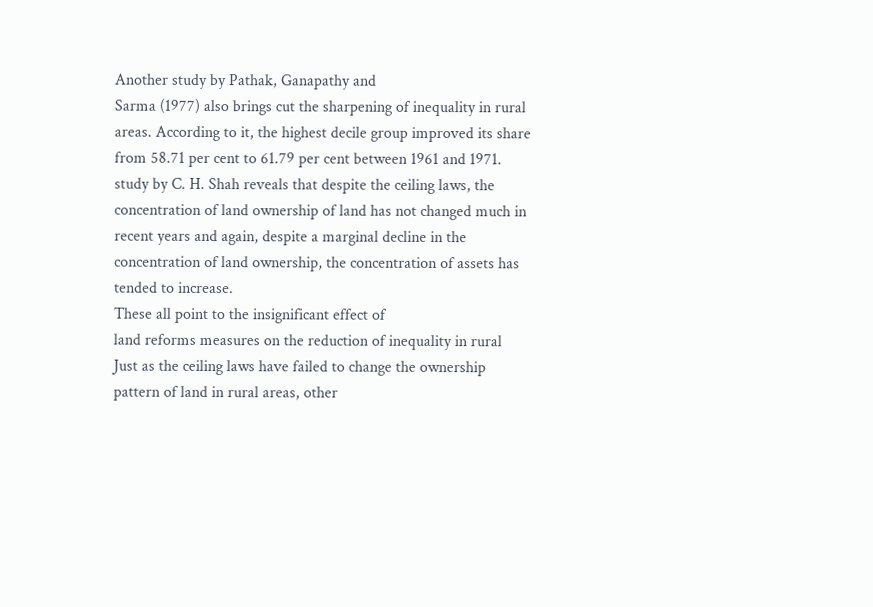Another study by Pathak, Ganapathy and
Sarma (1977) also brings cut the sharpening of inequality in rural
areas. According to it, the highest decile group improved its share
from 58.71 per cent to 61.79 per cent between 1961 and 1971.
study by C. H. Shah reveals that despite the ceiling laws, the
concentration of land ownership of land has not changed much in
recent years and again, despite a marginal decline in the
concentration of land ownership, the concentration of assets has
tended to increase.
These all point to the insignificant effect of
land reforms measures on the reduction of inequality in rural
Just as the ceiling laws have failed to change the ownership
pattern of land in rural areas, other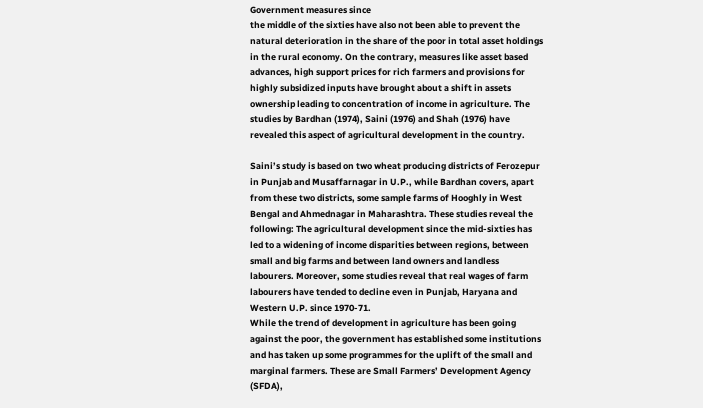Government measures since
the middle of the sixties have also not been able to prevent the
natural deterioration in the share of the poor in total asset holdings
in the rural economy. On the contrary, measures like asset based
advances, high support prices for rich farmers and provisions for
highly subsidized inputs have brought about a shift in assets
ownership leading to concentration of income in agriculture. The
studies by Bardhan (1974), Saini (1976) and Shah (1976) have
revealed this aspect of agricultural development in the country.

Saini’s study is based on two wheat producing districts of Ferozepur
in Punjab and Musaffarnagar in U.P., while Bardhan covers, apart
from these two districts, some sample farms of Hooghly in West
Bengal and Ahmednagar in Maharashtra. These studies reveal the
following: The agricultural development since the mid-sixties has
led to a widening of income disparities between regions, between
small and big farms and between land owners and landless
labourers. Moreover, some studies reveal that real wages of farm
labourers have tended to decline even in Punjab, Haryana and
Western U.P. since 1970-71.
While the trend of development in agriculture has been going
against the poor, the government has established some institutions
and has taken up some programmes for the uplift of the small and
marginal farmers. These are Small Farmers’ Development Agency
(SFDA),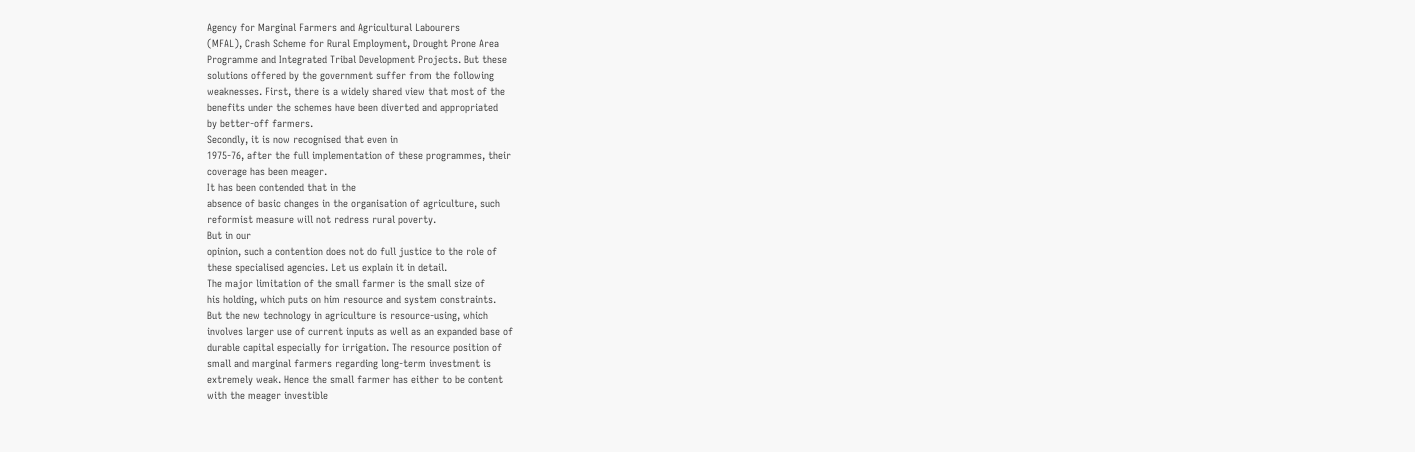Agency for Marginal Farmers and Agricultural Labourers
(MFAL), Crash Scheme for Rural Employment, Drought Prone Area
Programme and Integrated Tribal Development Projects. But these
solutions offered by the government suffer from the following
weaknesses. First, there is a widely shared view that most of the
benefits under the schemes have been diverted and appropriated
by better-off farmers.
Secondly, it is now recognised that even in
1975-76, after the full implementation of these programmes, their
coverage has been meager.
It has been contended that in the
absence of basic changes in the organisation of agriculture, such
reformist measure will not redress rural poverty.
But in our
opinion, such a contention does not do full justice to the role of
these specialised agencies. Let us explain it in detail.
The major limitation of the small farmer is the small size of
his holding, which puts on him resource and system constraints.
But the new technology in agriculture is resource-using, which
involves larger use of current inputs as well as an expanded base of
durable capital especially for irrigation. The resource position of
small and marginal farmers regarding long-term investment is
extremely weak. Hence the small farmer has either to be content
with the meager investible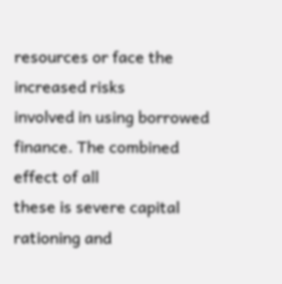resources or face the increased risks
involved in using borrowed finance. The combined effect of all
these is severe capital rationing and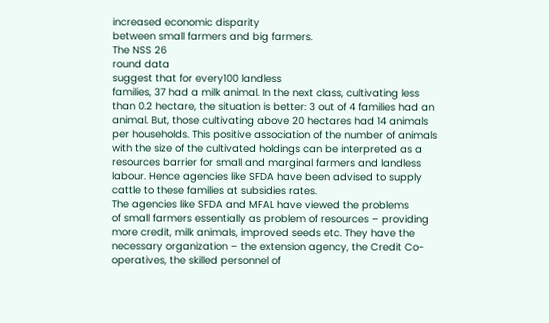increased economic disparity
between small farmers and big farmers.
The NSS 26
round data
suggest that for every100 landless
families, 37 had a milk animal. In the next class, cultivating less
than 0.2 hectare, the situation is better: 3 out of 4 families had an
animal. But, those cultivating above 20 hectares had 14 animals
per households. This positive association of the number of animals
with the size of the cultivated holdings can be interpreted as a
resources barrier for small and marginal farmers and landless
labour. Hence agencies like SFDA have been advised to supply
cattle to these families at subsidies rates.
The agencies like SFDA and MFAL have viewed the problems
of small farmers essentially as problem of resources – providing
more credit, milk animals, improved seeds etc. They have the
necessary organization – the extension agency, the Credit Co-
operatives, the skilled personnel of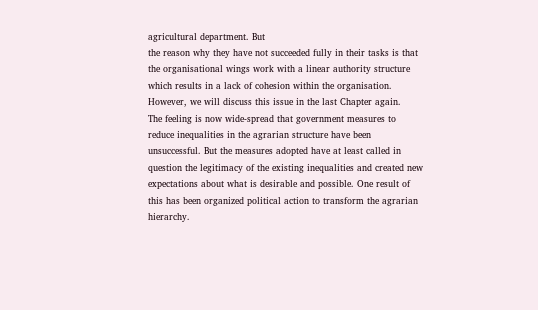agricultural department. But
the reason why they have not succeeded fully in their tasks is that
the organisational wings work with a linear authority structure
which results in a lack of cohesion within the organisation.
However, we will discuss this issue in the last Chapter again.
The feeling is now wide-spread that government measures to
reduce inequalities in the agrarian structure have been
unsuccessful. But the measures adopted have at least called in
question the legitimacy of the existing inequalities and created new
expectations about what is desirable and possible. One result of
this has been organized political action to transform the agrarian
hierarchy.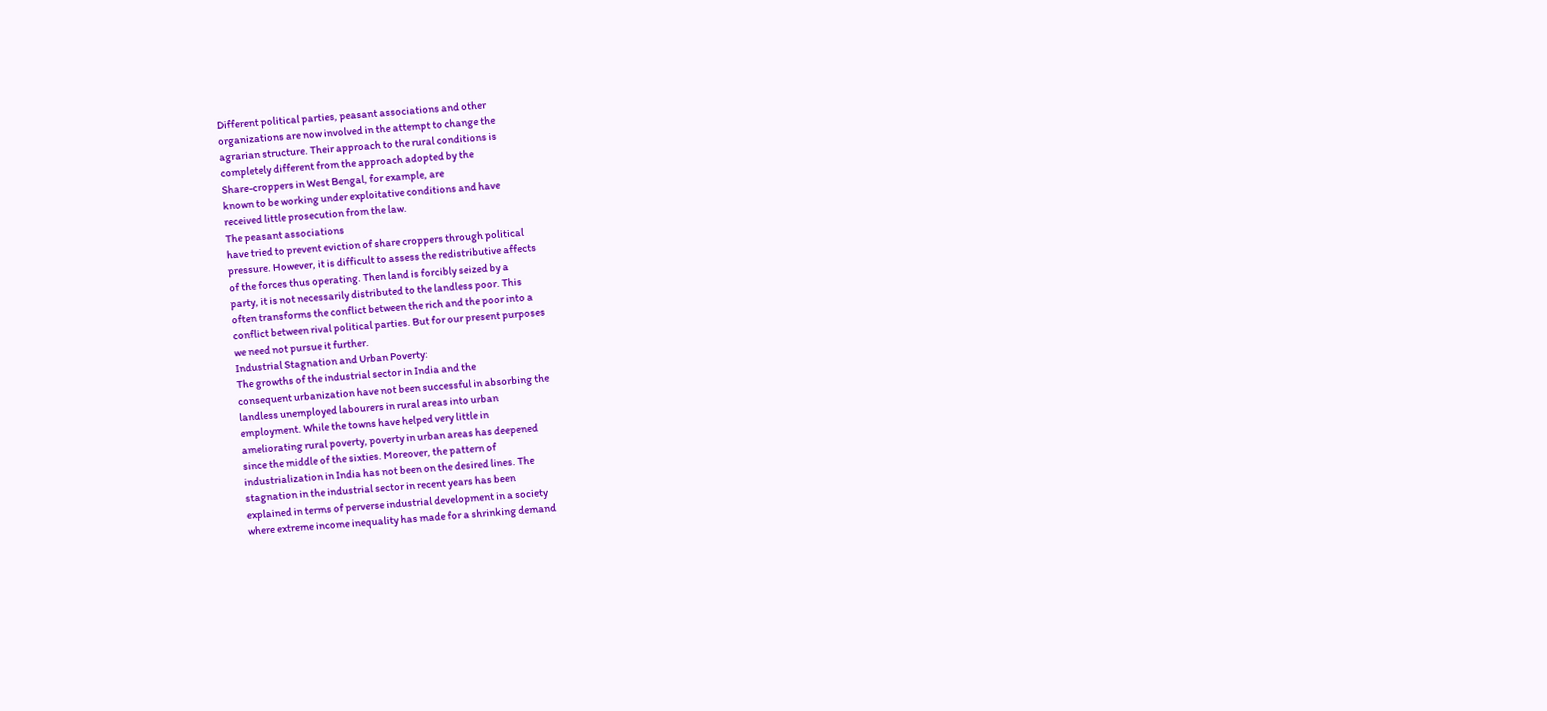Different political parties, peasant associations and other
organizations are now involved in the attempt to change the
agrarian structure. Their approach to the rural conditions is
completely different from the approach adopted by the
Share-croppers in West Bengal, for example, are
known to be working under exploitative conditions and have
received little prosecution from the law.
The peasant associations
have tried to prevent eviction of share croppers through political
pressure. However, it is difficult to assess the redistributive affects
of the forces thus operating. Then land is forcibly seized by a
party, it is not necessarily distributed to the landless poor. This
often transforms the conflict between the rich and the poor into a
conflict between rival political parties. But for our present purposes
we need not pursue it further.
Industrial Stagnation and Urban Poverty:
The growths of the industrial sector in India and the
consequent urbanization have not been successful in absorbing the
landless unemployed labourers in rural areas into urban
employment. While the towns have helped very little in
ameliorating rural poverty, poverty in urban areas has deepened
since the middle of the sixties. Moreover, the pattern of
industrialization in India has not been on the desired lines. The
stagnation in the industrial sector in recent years has been
explained in terms of perverse industrial development in a society
where extreme income inequality has made for a shrinking demand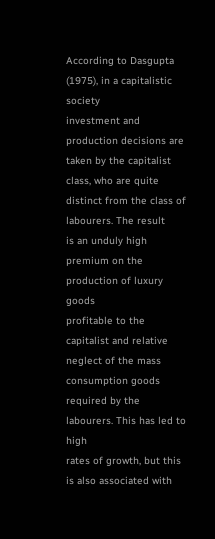According to Dasgupta (1975), in a capitalistic society
investment and production decisions are taken by the capitalist
class, who are quite distinct from the class of labourers. The result
is an unduly high premium on the production of luxury goods
profitable to the capitalist and relative neglect of the mass
consumption goods required by the labourers. This has led to high
rates of growth, but this is also associated with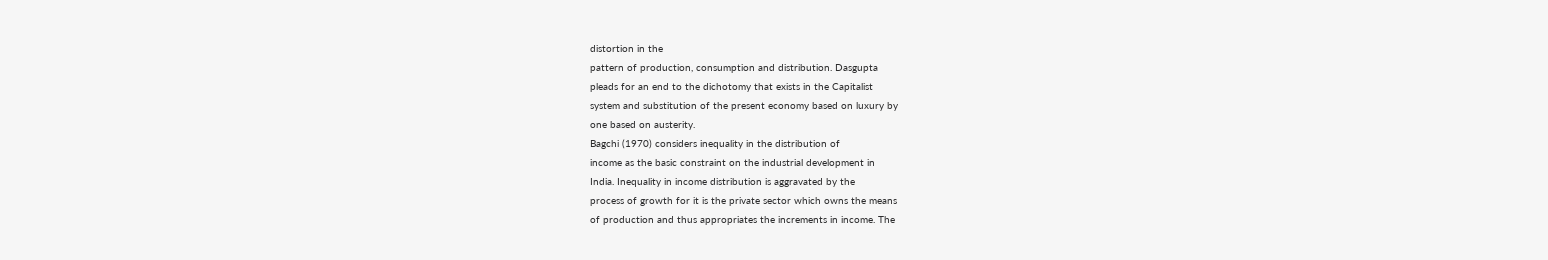distortion in the
pattern of production, consumption and distribution. Dasgupta
pleads for an end to the dichotomy that exists in the Capitalist
system and substitution of the present economy based on luxury by
one based on austerity.
Bagchi (1970) considers inequality in the distribution of
income as the basic constraint on the industrial development in
India. Inequality in income distribution is aggravated by the
process of growth for it is the private sector which owns the means
of production and thus appropriates the increments in income. The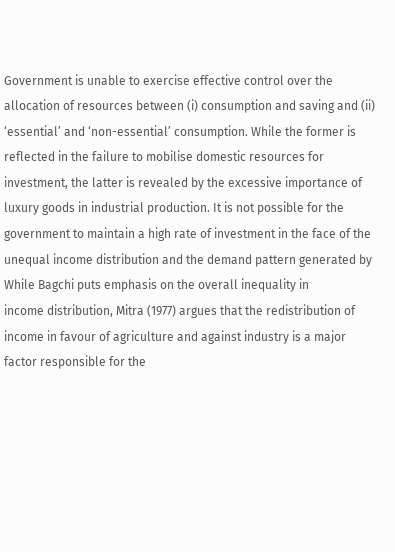Government is unable to exercise effective control over the
allocation of resources between (i) consumption and saving and (ii)
‘essential’ and ‘non-essential’ consumption. While the former is
reflected in the failure to mobilise domestic resources for
investment, the latter is revealed by the excessive importance of
luxury goods in industrial production. It is not possible for the
government to maintain a high rate of investment in the face of the
unequal income distribution and the demand pattern generated by
While Bagchi puts emphasis on the overall inequality in
income distribution, Mitra (1977) argues that the redistribution of
income in favour of agriculture and against industry is a major
factor responsible for the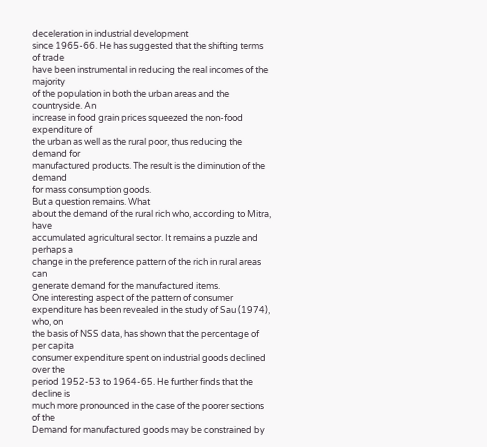deceleration in industrial development
since 1965-66. He has suggested that the shifting terms of trade
have been instrumental in reducing the real incomes of the majority
of the population in both the urban areas and the countryside. An
increase in food grain prices squeezed the non-food expenditure of
the urban as well as the rural poor, thus reducing the demand for
manufactured products. The result is the diminution of the demand
for mass consumption goods.
But a question remains. What
about the demand of the rural rich who, according to Mitra, have
accumulated agricultural sector. It remains a puzzle and perhaps a
change in the preference pattern of the rich in rural areas can
generate demand for the manufactured items.
One interesting aspect of the pattern of consumer
expenditure has been revealed in the study of Sau (1974), who, on
the basis of NSS data, has shown that the percentage of per capita
consumer expenditure spent on industrial goods declined over the
period 1952-53 to 1964-65. He further finds that the decline is
much more pronounced in the case of the poorer sections of the
Demand for manufactured goods may be constrained by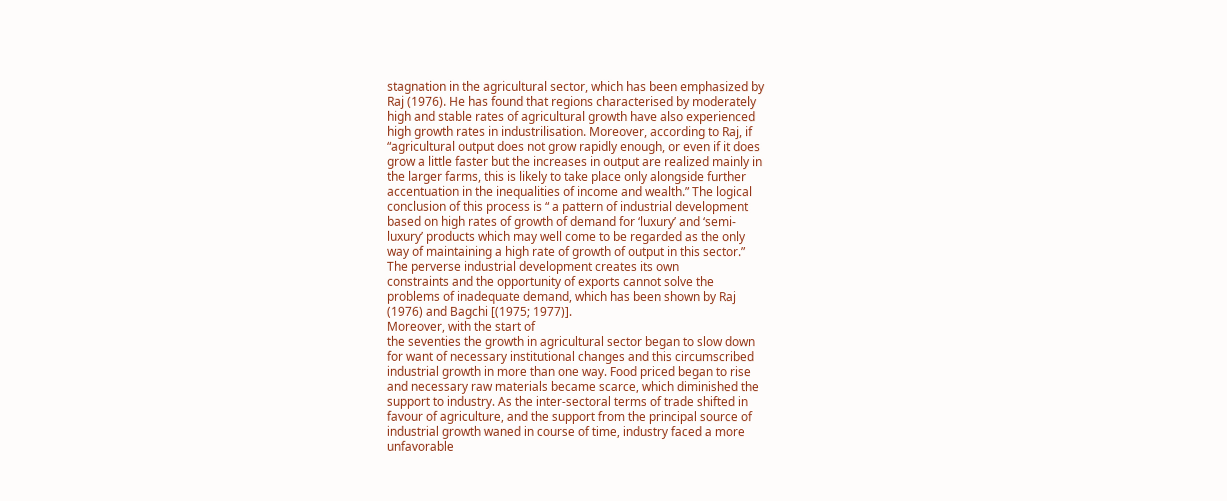stagnation in the agricultural sector, which has been emphasized by
Raj (1976). He has found that regions characterised by moderately
high and stable rates of agricultural growth have also experienced
high growth rates in industrilisation. Moreover, according to Raj, if
“agricultural output does not grow rapidly enough, or even if it does
grow a little faster but the increases in output are realized mainly in
the larger farms, this is likely to take place only alongside further
accentuation in the inequalities of income and wealth.” The logical
conclusion of this process is “ a pattern of industrial development
based on high rates of growth of demand for ‘luxury’ and ‘semi-
luxury’ products which may well come to be regarded as the only
way of maintaining a high rate of growth of output in this sector.”
The perverse industrial development creates its own
constraints and the opportunity of exports cannot solve the
problems of inadequate demand, which has been shown by Raj
(1976) and Bagchi [(1975; 1977)].
Moreover, with the start of
the seventies the growth in agricultural sector began to slow down
for want of necessary institutional changes and this circumscribed
industrial growth in more than one way. Food priced began to rise
and necessary raw materials became scarce, which diminished the
support to industry. As the inter-sectoral terms of trade shifted in
favour of agriculture, and the support from the principal source of
industrial growth waned in course of time, industry faced a more
unfavorable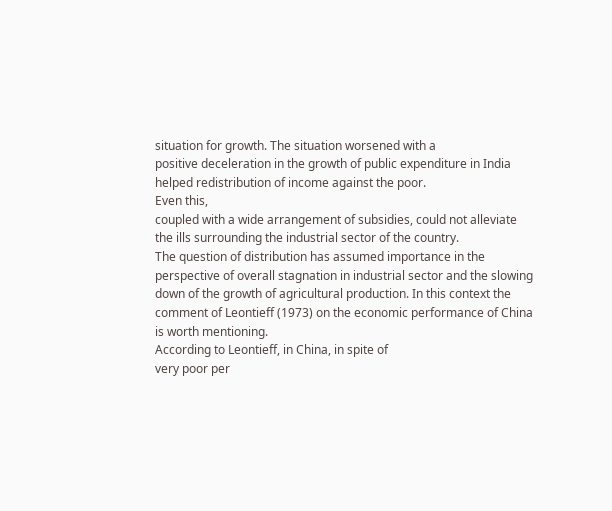situation for growth. The situation worsened with a
positive deceleration in the growth of public expenditure in India
helped redistribution of income against the poor.
Even this,
coupled with a wide arrangement of subsidies, could not alleviate
the ills surrounding the industrial sector of the country.
The question of distribution has assumed importance in the
perspective of overall stagnation in industrial sector and the slowing
down of the growth of agricultural production. In this context the
comment of Leontieff (1973) on the economic performance of China
is worth mentioning.
According to Leontieff, in China, in spite of
very poor per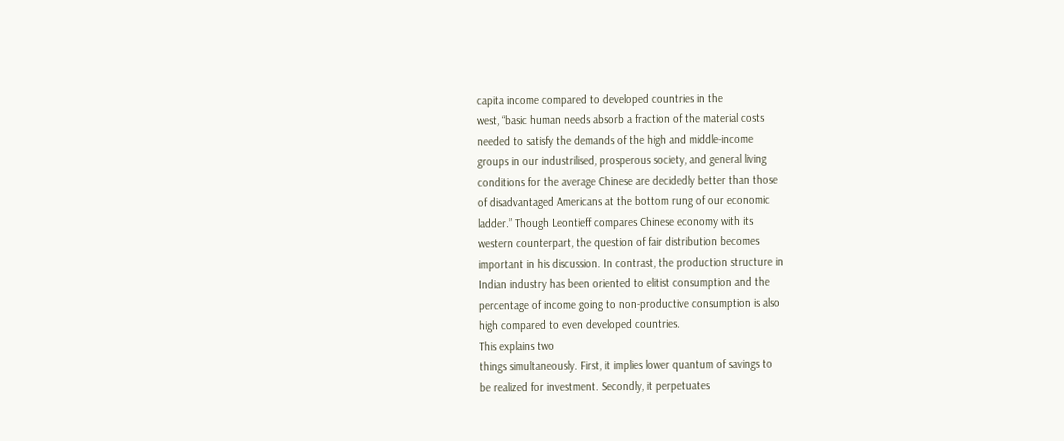capita income compared to developed countries in the
west, “basic human needs absorb a fraction of the material costs
needed to satisfy the demands of the high and middle-income
groups in our industrilised, prosperous society, and general living
conditions for the average Chinese are decidedly better than those
of disadvantaged Americans at the bottom rung of our economic
ladder.” Though Leontieff compares Chinese economy with its
western counterpart, the question of fair distribution becomes
important in his discussion. In contrast, the production structure in
Indian industry has been oriented to elitist consumption and the
percentage of income going to non-productive consumption is also
high compared to even developed countries.
This explains two
things simultaneously. First, it implies lower quantum of savings to
be realized for investment. Secondly, it perpetuates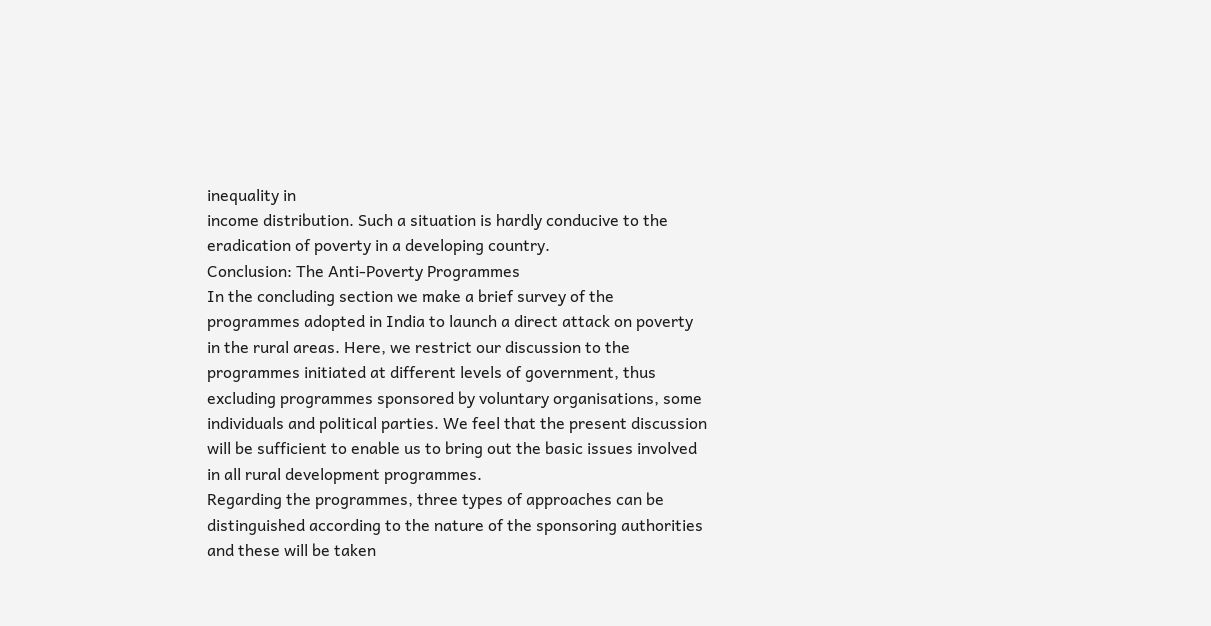inequality in
income distribution. Such a situation is hardly conducive to the
eradication of poverty in a developing country.
Conclusion: The Anti-Poverty Programmes
In the concluding section we make a brief survey of the
programmes adopted in India to launch a direct attack on poverty
in the rural areas. Here, we restrict our discussion to the
programmes initiated at different levels of government, thus
excluding programmes sponsored by voluntary organisations, some
individuals and political parties. We feel that the present discussion
will be sufficient to enable us to bring out the basic issues involved
in all rural development programmes.
Regarding the programmes, three types of approaches can be
distinguished according to the nature of the sponsoring authorities
and these will be taken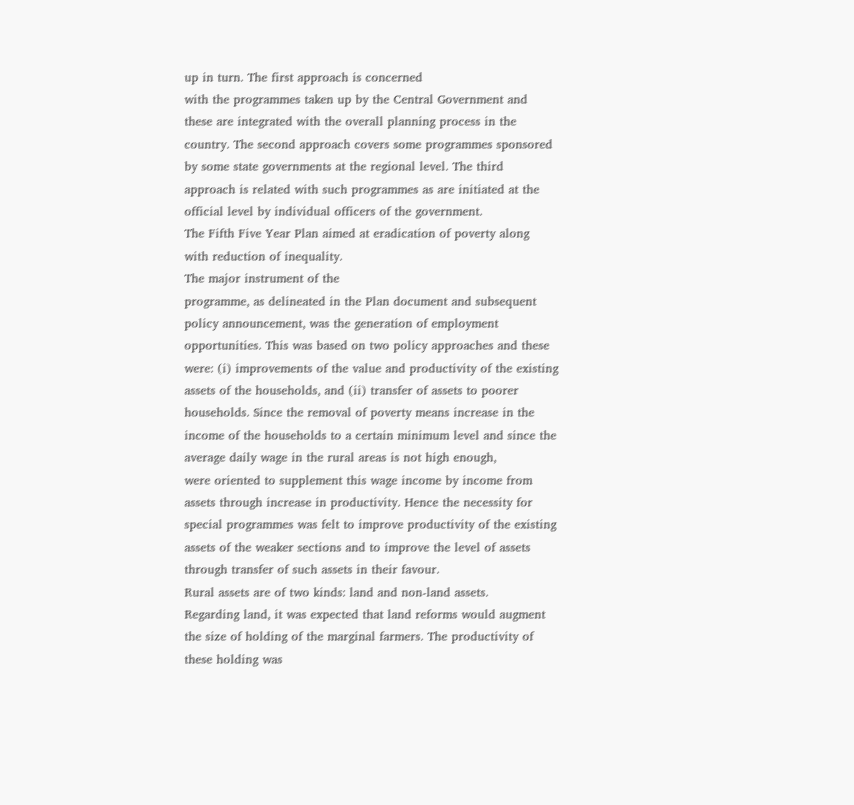up in turn. The first approach is concerned
with the programmes taken up by the Central Government and
these are integrated with the overall planning process in the
country. The second approach covers some programmes sponsored
by some state governments at the regional level. The third
approach is related with such programmes as are initiated at the
official level by individual officers of the government.
The Fifth Five Year Plan aimed at eradication of poverty along
with reduction of inequality.
The major instrument of the
programme, as delineated in the Plan document and subsequent
policy announcement, was the generation of employment
opportunities. This was based on two policy approaches and these
were: (i) improvements of the value and productivity of the existing
assets of the households, and (ii) transfer of assets to poorer
households. Since the removal of poverty means increase in the
income of the households to a certain minimum level and since the
average daily wage in the rural areas is not high enough,
were oriented to supplement this wage income by income from
assets through increase in productivity. Hence the necessity for
special programmes was felt to improve productivity of the existing
assets of the weaker sections and to improve the level of assets
through transfer of such assets in their favour.
Rural assets are of two kinds: land and non-land assets.
Regarding land, it was expected that land reforms would augment
the size of holding of the marginal farmers. The productivity of
these holding was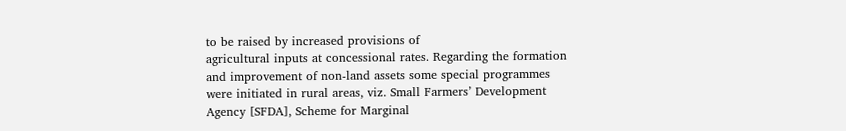to be raised by increased provisions of
agricultural inputs at concessional rates. Regarding the formation
and improvement of non-land assets some special programmes
were initiated in rural areas, viz. Small Farmers’ Development
Agency [SFDA], Scheme for Marginal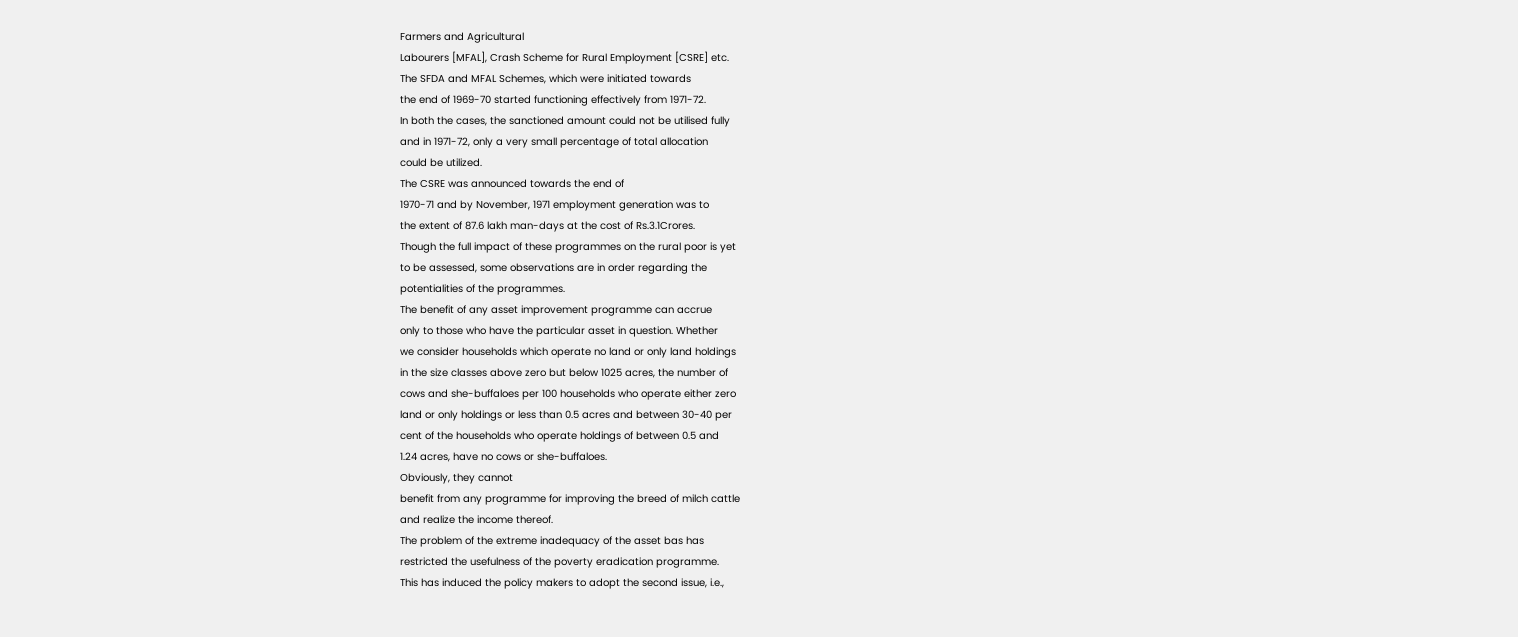Farmers and Agricultural
Labourers [MFAL], Crash Scheme for Rural Employment [CSRE] etc.
The SFDA and MFAL Schemes, which were initiated towards
the end of 1969-70 started functioning effectively from 1971-72.
In both the cases, the sanctioned amount could not be utilised fully
and in 1971-72, only a very small percentage of total allocation
could be utilized.
The CSRE was announced towards the end of
1970-71 and by November, 1971 employment generation was to
the extent of 87.6 lakh man-days at the cost of Rs.3.1Crores.
Though the full impact of these programmes on the rural poor is yet
to be assessed, some observations are in order regarding the
potentialities of the programmes.
The benefit of any asset improvement programme can accrue
only to those who have the particular asset in question. Whether
we consider households which operate no land or only land holdings
in the size classes above zero but below 1025 acres, the number of
cows and she-buffaloes per 100 households who operate either zero
land or only holdings or less than 0.5 acres and between 30-40 per
cent of the households who operate holdings of between 0.5 and
1.24 acres, have no cows or she-buffaloes.
Obviously, they cannot
benefit from any programme for improving the breed of milch cattle
and realize the income thereof.
The problem of the extreme inadequacy of the asset bas has
restricted the usefulness of the poverty eradication programme.
This has induced the policy makers to adopt the second issue, i.e.,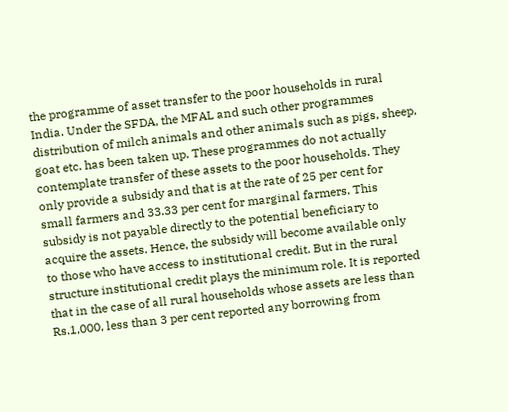the programme of asset transfer to the poor households in rural
India. Under the SFDA, the MFAL and such other programmes
distribution of milch animals and other animals such as pigs, sheep,
goat etc. has been taken up. These programmes do not actually
contemplate transfer of these assets to the poor households. They
only provide a subsidy and that is at the rate of 25 per cent for
small farmers and 33.33 per cent for marginal farmers. This
subsidy is not payable directly to the potential beneficiary to
acquire the assets. Hence, the subsidy will become available only
to those who have access to institutional credit. But in the rural
structure institutional credit plays the minimum role. It is reported
that in the case of all rural households whose assets are less than
Rs.1,000, less than 3 per cent reported any borrowing from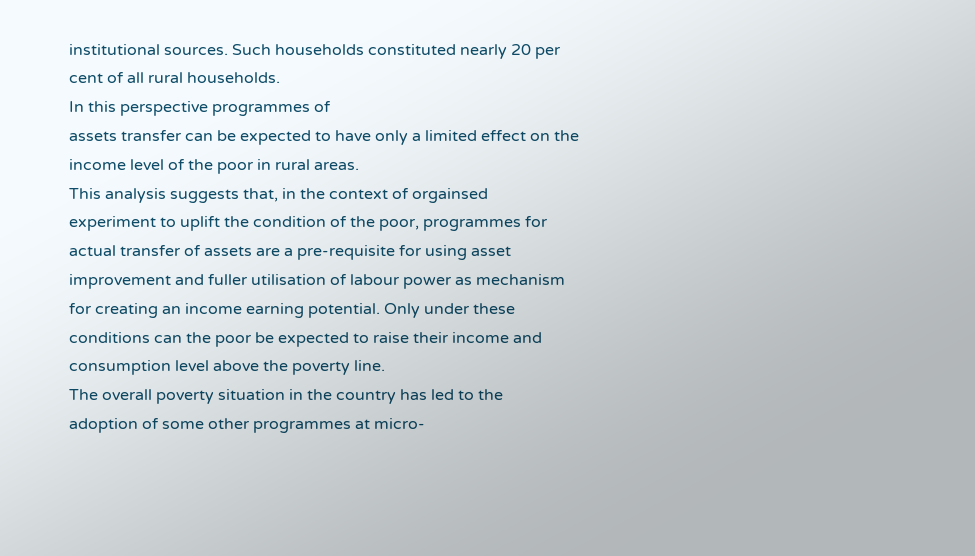institutional sources. Such households constituted nearly 20 per
cent of all rural households.
In this perspective programmes of
assets transfer can be expected to have only a limited effect on the
income level of the poor in rural areas.
This analysis suggests that, in the context of orgainsed
experiment to uplift the condition of the poor, programmes for
actual transfer of assets are a pre-requisite for using asset
improvement and fuller utilisation of labour power as mechanism
for creating an income earning potential. Only under these
conditions can the poor be expected to raise their income and
consumption level above the poverty line.
The overall poverty situation in the country has led to the
adoption of some other programmes at micro-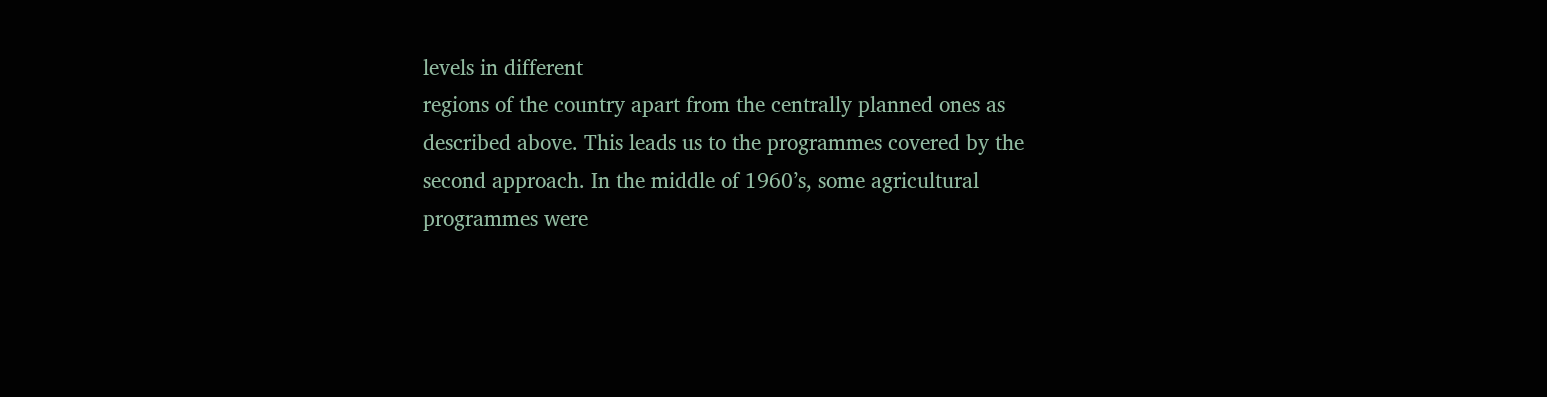levels in different
regions of the country apart from the centrally planned ones as
described above. This leads us to the programmes covered by the
second approach. In the middle of 1960’s, some agricultural
programmes were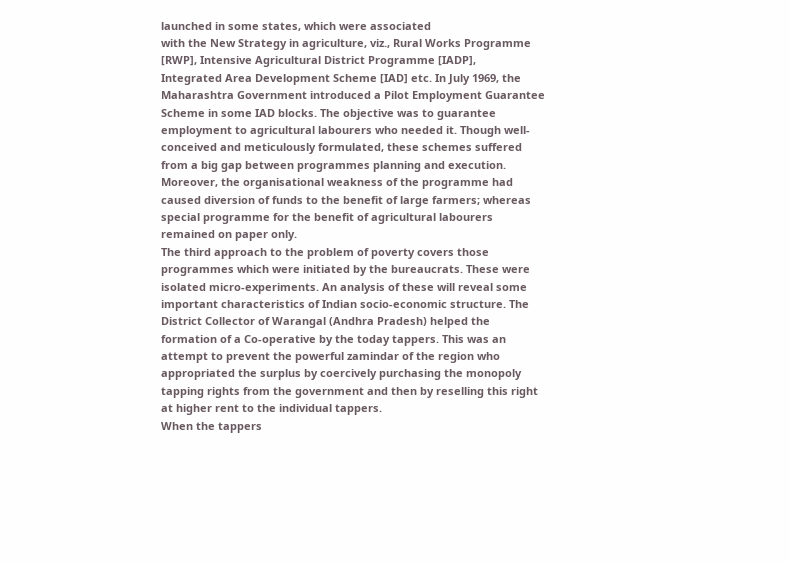launched in some states, which were associated
with the New Strategy in agriculture, viz., Rural Works Programme
[RWP], Intensive Agricultural District Programme [IADP],
Integrated Area Development Scheme [IAD] etc. In July 1969, the
Maharashtra Government introduced a Pilot Employment Guarantee
Scheme in some IAD blocks. The objective was to guarantee
employment to agricultural labourers who needed it. Though well-
conceived and meticulously formulated, these schemes suffered
from a big gap between programmes planning and execution.
Moreover, the organisational weakness of the programme had
caused diversion of funds to the benefit of large farmers; whereas
special programme for the benefit of agricultural labourers
remained on paper only.
The third approach to the problem of poverty covers those
programmes which were initiated by the bureaucrats. These were
isolated micro-experiments. An analysis of these will reveal some
important characteristics of Indian socio-economic structure. The
District Collector of Warangal (Andhra Pradesh) helped the
formation of a Co-operative by the today tappers. This was an
attempt to prevent the powerful zamindar of the region who
appropriated the surplus by coercively purchasing the monopoly
tapping rights from the government and then by reselling this right
at higher rent to the individual tappers.
When the tappers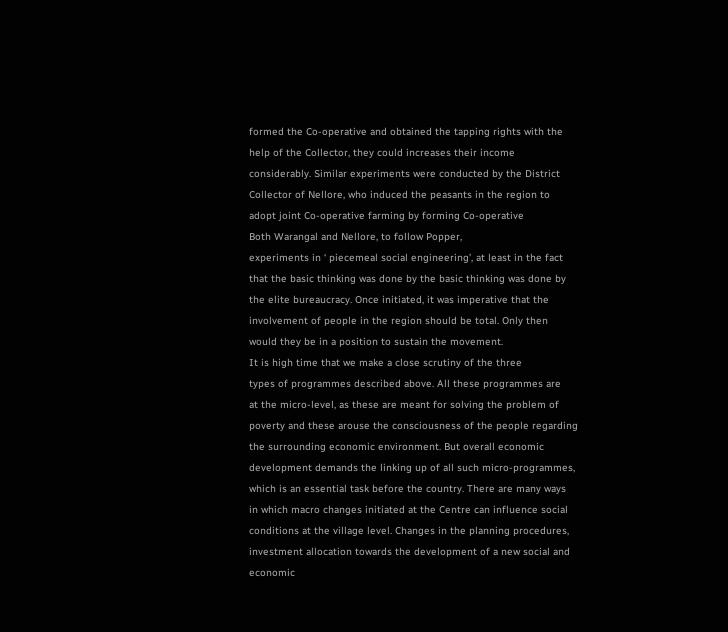formed the Co-operative and obtained the tapping rights with the
help of the Collector, they could increases their income
considerably. Similar experiments were conducted by the District
Collector of Nellore, who induced the peasants in the region to
adopt joint Co-operative farming by forming Co-operative
Both Warangal and Nellore, to follow Popper,
experiments in ‘ piecemeal social engineering’, at least in the fact
that the basic thinking was done by the basic thinking was done by
the elite bureaucracy. Once initiated, it was imperative that the
involvement of people in the region should be total. Only then
would they be in a position to sustain the movement.
It is high time that we make a close scrutiny of the three
types of programmes described above. All these programmes are
at the micro-level, as these are meant for solving the problem of
poverty and these arouse the consciousness of the people regarding
the surrounding economic environment. But overall economic
development demands the linking up of all such micro-programmes,
which is an essential task before the country. There are many ways
in which macro changes initiated at the Centre can influence social
conditions at the village level. Changes in the planning procedures,
investment allocation towards the development of a new social and
economic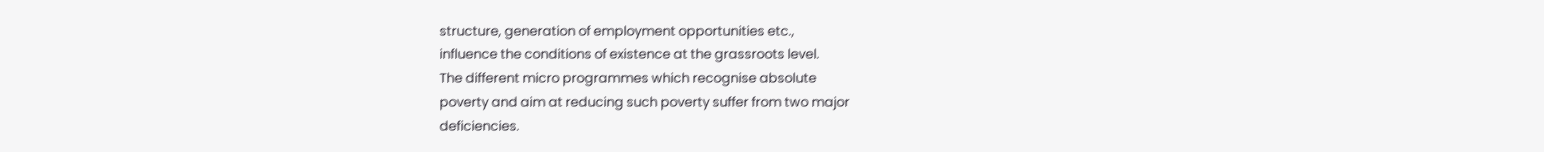structure, generation of employment opportunities etc.,
influence the conditions of existence at the grassroots level.
The different micro programmes which recognise absolute
poverty and aim at reducing such poverty suffer from two major
deficiencies.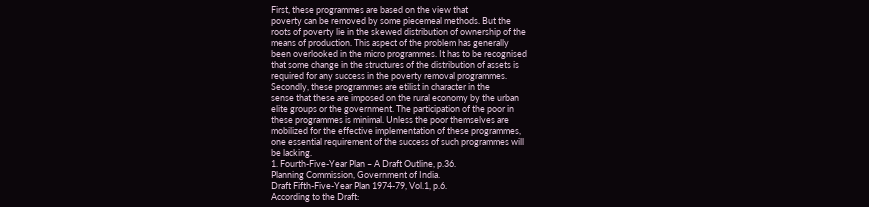First, these programmes are based on the view that
poverty can be removed by some piecemeal methods. But the
roots of poverty lie in the skewed distribution of ownership of the
means of production. This aspect of the problem has generally
been overlooked in the micro programmes. It has to be recognised
that some change in the structures of the distribution of assets is
required for any success in the poverty removal programmes.
Secondly, these programmes are etilist in character in the
sense that these are imposed on the rural economy by the urban
elite groups or the government. The participation of the poor in
these programmes is minimal. Unless the poor themselves are
mobilized for the effective implementation of these programmes,
one essential requirement of the success of such programmes will
be lacking.
1. Fourth-Five-Year Plan – A Draft Outline, p.36.
Planning Commission, Government of India.
Draft Fifth-Five-Year Plan 1974-79, Vol.1, p.6.
According to the Draft: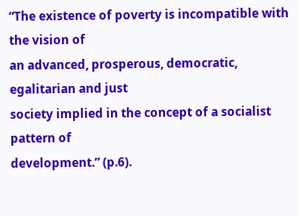“The existence of poverty is incompatible with the vision of
an advanced, prosperous, democratic, egalitarian and just
society implied in the concept of a socialist pattern of
development.” (p.6).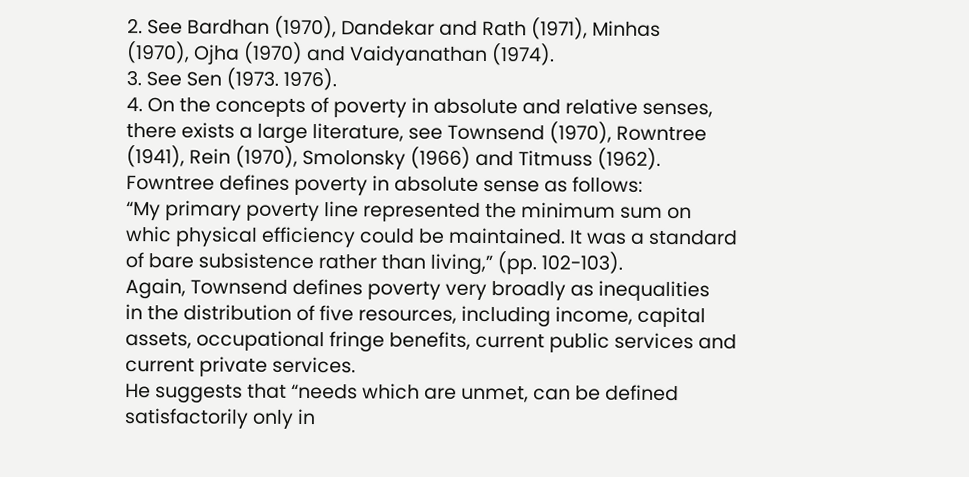2. See Bardhan (1970), Dandekar and Rath (1971), Minhas
(1970), Ojha (1970) and Vaidyanathan (1974).
3. See Sen (1973. 1976).
4. On the concepts of poverty in absolute and relative senses,
there exists a large literature, see Townsend (1970), Rowntree
(1941), Rein (1970), Smolonsky (1966) and Titmuss (1962).
Fowntree defines poverty in absolute sense as follows:
“My primary poverty line represented the minimum sum on
whic physical efficiency could be maintained. It was a standard
of bare subsistence rather than living,” (pp. 102-103).
Again, Townsend defines poverty very broadly as inequalities
in the distribution of five resources, including income, capital
assets, occupational fringe benefits, current public services and
current private services.
He suggests that “needs which are unmet, can be defined
satisfactorily only in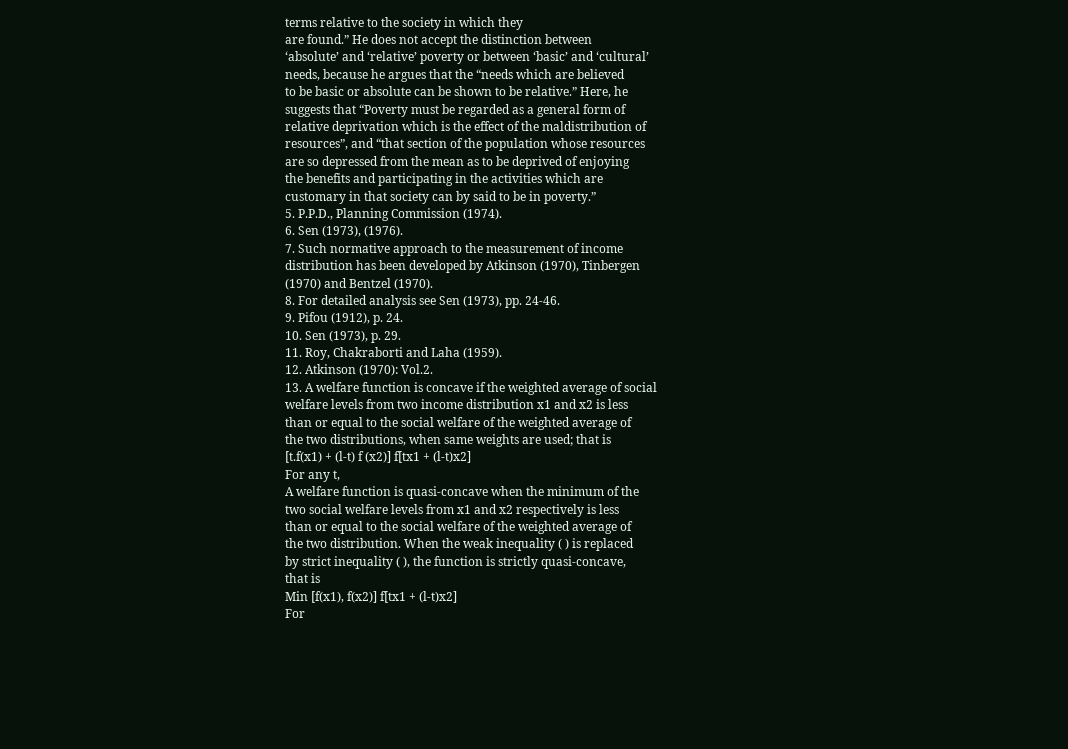terms relative to the society in which they
are found.” He does not accept the distinction between
‘absolute’ and ‘relative’ poverty or between ‘basic’ and ‘cultural’
needs, because he argues that the “needs which are believed
to be basic or absolute can be shown to be relative.” Here, he
suggests that “Poverty must be regarded as a general form of
relative deprivation which is the effect of the maldistribution of
resources”, and “that section of the population whose resources
are so depressed from the mean as to be deprived of enjoying
the benefits and participating in the activities which are
customary in that society can by said to be in poverty.”
5. P.P.D., Planning Commission (1974).
6. Sen (1973), (1976).
7. Such normative approach to the measurement of income
distribution has been developed by Atkinson (1970), Tinbergen
(1970) and Bentzel (1970).
8. For detailed analysis see Sen (1973), pp. 24-46.
9. Pifou (1912), p. 24.
10. Sen (1973), p. 29.
11. Roy, Chakraborti and Laha (1959).
12. Atkinson (1970): Vol.2.
13. A welfare function is concave if the weighted average of social
welfare levels from two income distribution x1 and x2 is less
than or equal to the social welfare of the weighted average of
the two distributions, when same weights are used; that is
[t.f(x1) + (l-t) f (x2)] f[tx1 + (l-t)x2]
For any t,
A welfare function is quasi-concave when the minimum of the
two social welfare levels from x1 and x2 respectively is less
than or equal to the social welfare of the weighted average of
the two distribution. When the weak inequality ( ) is replaced
by strict inequality ( ), the function is strictly quasi-concave,
that is
Min [f(x1), f(x2)] f[tx1 + (l-t)x2]
For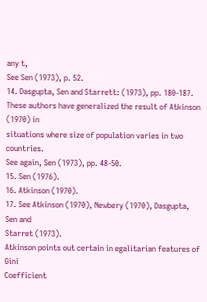any t,
See Sen (1973), p. 52.
14. Dasgupta, Sen and Starrett: (1973), pp. 180-187.
These authors have generalized the result of Atkinson (1970) in
situations where size of population varies in two countries.
See again, Sen (1973), pp. 48-50.
15. Sen (1976).
16. Atkinson (1970).
17. See Atkinson (1970), Newbery (1970), Dasgupta, Sen and
Starret (1973).
Atkinson points out certain in egalitarian features of Gini
Coefficient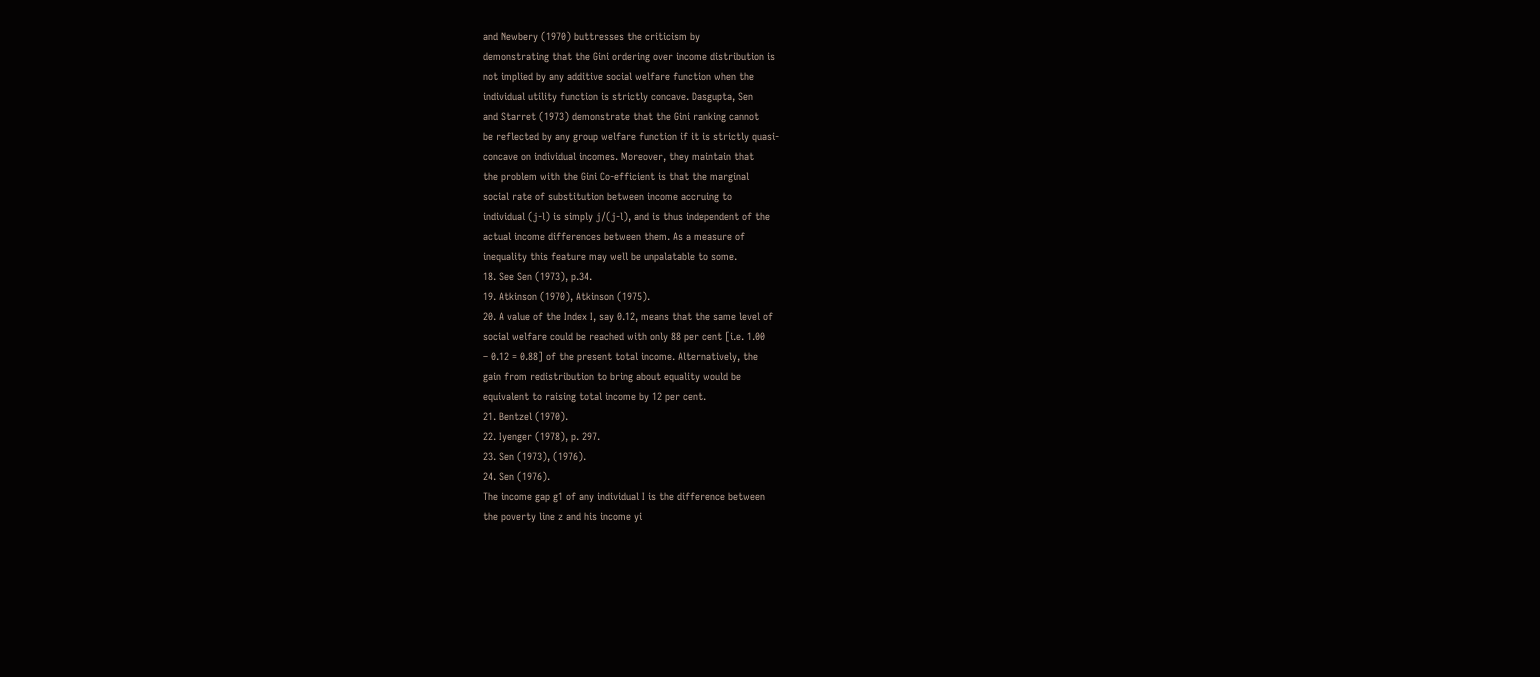and Newbery (1970) buttresses the criticism by
demonstrating that the Gini ordering over income distribution is
not implied by any additive social welfare function when the
individual utility function is strictly concave. Dasgupta, Sen
and Starret (1973) demonstrate that the Gini ranking cannot
be reflected by any group welfare function if it is strictly quasi-
concave on individual incomes. Moreover, they maintain that
the problem with the Gini Co-efficient is that the marginal
social rate of substitution between income accruing to
individual (j-l) is simply j/(j-l), and is thus independent of the
actual income differences between them. As a measure of
inequality this feature may well be unpalatable to some.
18. See Sen (1973), p.34.
19. Atkinson (1970), Atkinson (1975).
20. A value of the Index I, say 0.12, means that the same level of
social welfare could be reached with only 88 per cent [i.e. 1.00
– 0.12 = 0.88] of the present total income. Alternatively, the
gain from redistribution to bring about equality would be
equivalent to raising total income by 12 per cent.
21. Bentzel (1970).
22. Iyenger (1978), p. 297.
23. Sen (1973), (1976).
24. Sen (1976).
The income gap g1 of any individual I is the difference between
the poverty line z and his income yi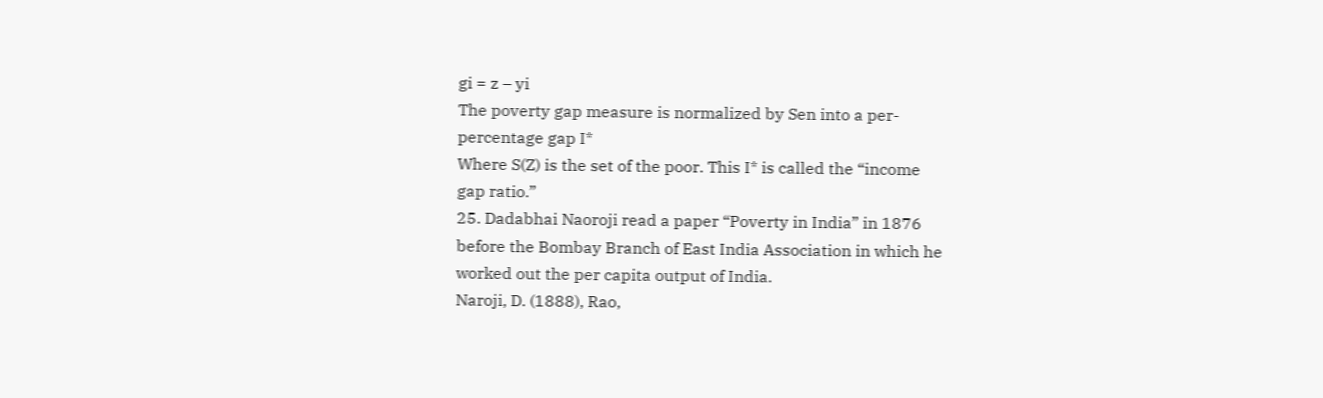gi = z – yi
The poverty gap measure is normalized by Sen into a per-
percentage gap I*
Where S(Z) is the set of the poor. This I* is called the “income
gap ratio.”
25. Dadabhai Naoroji read a paper “Poverty in India” in 1876
before the Bombay Branch of East India Association in which he
worked out the per capita output of India.
Naroji, D. (1888), Rao,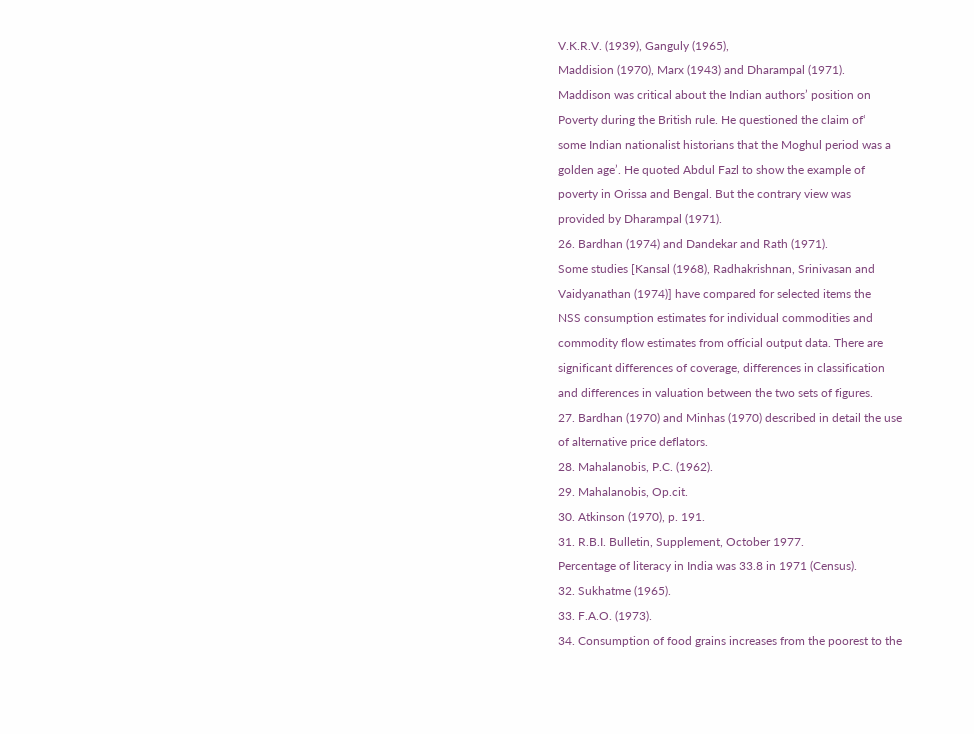V.K.R.V. (1939), Ganguly (1965),
Maddision (1970), Marx (1943) and Dharampal (1971).
Maddison was critical about the Indian authors’ position on
Poverty during the British rule. He questioned the claim of‘
some Indian nationalist historians that the Moghul period was a
golden age’. He quoted Abdul Fazl to show the example of
poverty in Orissa and Bengal. But the contrary view was
provided by Dharampal (1971).
26. Bardhan (1974) and Dandekar and Rath (1971).
Some studies [Kansal (1968), Radhakrishnan, Srinivasan and
Vaidyanathan (1974)] have compared for selected items the
NSS consumption estimates for individual commodities and
commodity flow estimates from official output data. There are
significant differences of coverage, differences in classification
and differences in valuation between the two sets of figures.
27. Bardhan (1970) and Minhas (1970) described in detail the use
of alternative price deflators.
28. Mahalanobis, P.C. (1962).
29. Mahalanobis, Op.cit.
30. Atkinson (1970), p. 191.
31. R.B.I. Bulletin, Supplement, October 1977.
Percentage of literacy in India was 33.8 in 1971 (Census).
32. Sukhatme (1965).
33. F.A.O. (1973).
34. Consumption of food grains increases from the poorest to the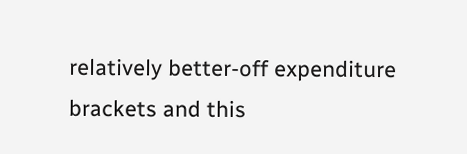relatively better-off expenditure brackets and this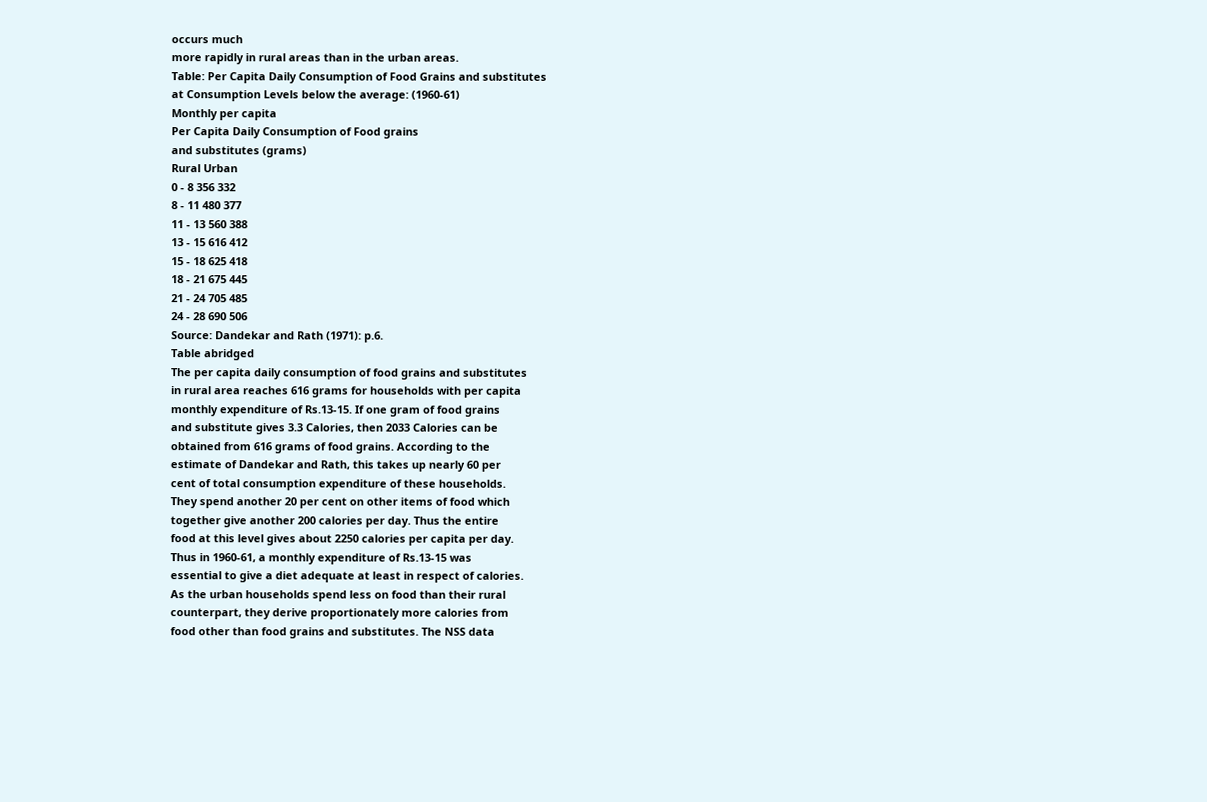occurs much
more rapidly in rural areas than in the urban areas.
Table: Per Capita Daily Consumption of Food Grains and substitutes
at Consumption Levels below the average: (1960-61)
Monthly per capita
Per Capita Daily Consumption of Food grains
and substitutes (grams)
Rural Urban
0 - 8 356 332
8 - 11 480 377
11 - 13 560 388
13 - 15 616 412
15 - 18 625 418
18 - 21 675 445
21 - 24 705 485
24 - 28 690 506
Source: Dandekar and Rath (1971): p.6.
Table abridged
The per capita daily consumption of food grains and substitutes
in rural area reaches 616 grams for households with per capita
monthly expenditure of Rs.13-15. If one gram of food grains
and substitute gives 3.3 Calories, then 2033 Calories can be
obtained from 616 grams of food grains. According to the
estimate of Dandekar and Rath, this takes up nearly 60 per
cent of total consumption expenditure of these households.
They spend another 20 per cent on other items of food which
together give another 200 calories per day. Thus the entire
food at this level gives about 2250 calories per capita per day.
Thus in 1960-61, a monthly expenditure of Rs.13-15 was
essential to give a diet adequate at least in respect of calories.
As the urban households spend less on food than their rural
counterpart, they derive proportionately more calories from
food other than food grains and substitutes. The NSS data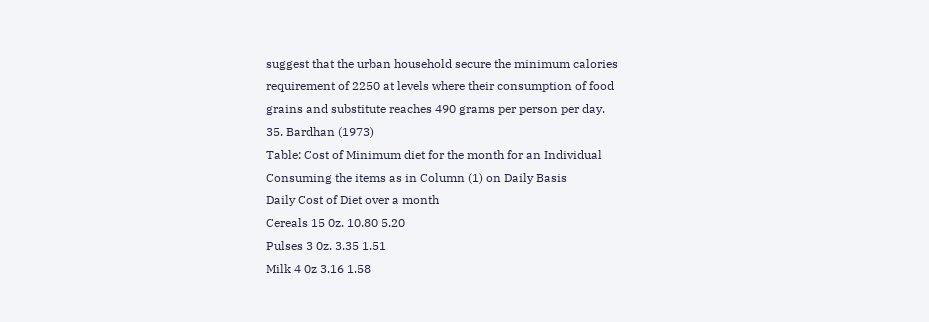suggest that the urban household secure the minimum calories
requirement of 2250 at levels where their consumption of food
grains and substitute reaches 490 grams per person per day.
35. Bardhan (1973)
Table: Cost of Minimum diet for the month for an Individual
Consuming the items as in Column (1) on Daily Basis
Daily Cost of Diet over a month
Cereals 15 0z. 10.80 5.20
Pulses 3 0z. 3.35 1.51
Milk 4 0z 3.16 1.58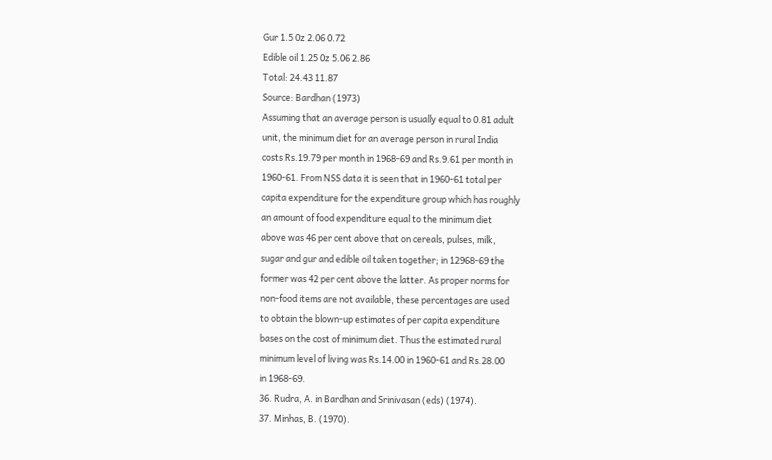Gur 1.5 0z 2.06 0.72
Edible oil 1.25 0z 5.06 2.86
Total: 24.43 11.87
Source: Bardhan (1973)
Assuming that an average person is usually equal to 0.81 adult
unit, the minimum diet for an average person in rural India
costs Rs.19.79 per month in 1968-69 and Rs.9.61 per month in
1960-61. From NSS data it is seen that in 1960-61 total per
capita expenditure for the expenditure group which has roughly
an amount of food expenditure equal to the minimum diet
above was 46 per cent above that on cereals, pulses, milk,
sugar and gur and edible oil taken together; in 12968-69 the
former was 42 per cent above the latter. As proper norms for
non-food items are not available, these percentages are used
to obtain the blown-up estimates of per capita expenditure
bases on the cost of minimum diet. Thus the estimated rural
minimum level of living was Rs.14.00 in 1960-61 and Rs.28.00
in 1968-69.
36. Rudra, A. in Bardhan and Srinivasan (eds) (1974).
37. Minhas, B. (1970).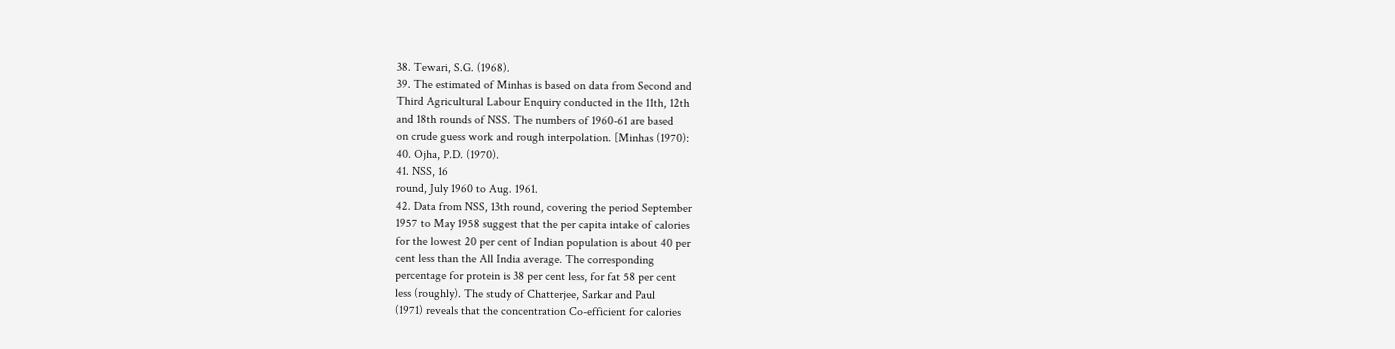38. Tewari, S.G. (1968).
39. The estimated of Minhas is based on data from Second and
Third Agricultural Labour Enquiry conducted in the 11th, 12th
and 18th rounds of NSS. The numbers of 1960-61 are based
on crude guess work and rough interpolation. [Minhas (1970):
40. Ojha, P.D. (1970).
41. NSS, 16
round, July 1960 to Aug. 1961.
42. Data from NSS, 13th round, covering the period September
1957 to May 1958 suggest that the per capita intake of calories
for the lowest 20 per cent of Indian population is about 40 per
cent less than the All India average. The corresponding
percentage for protein is 38 per cent less, for fat 58 per cent
less (roughly). The study of Chatterjee, Sarkar and Paul
(1971) reveals that the concentration Co-efficient for calories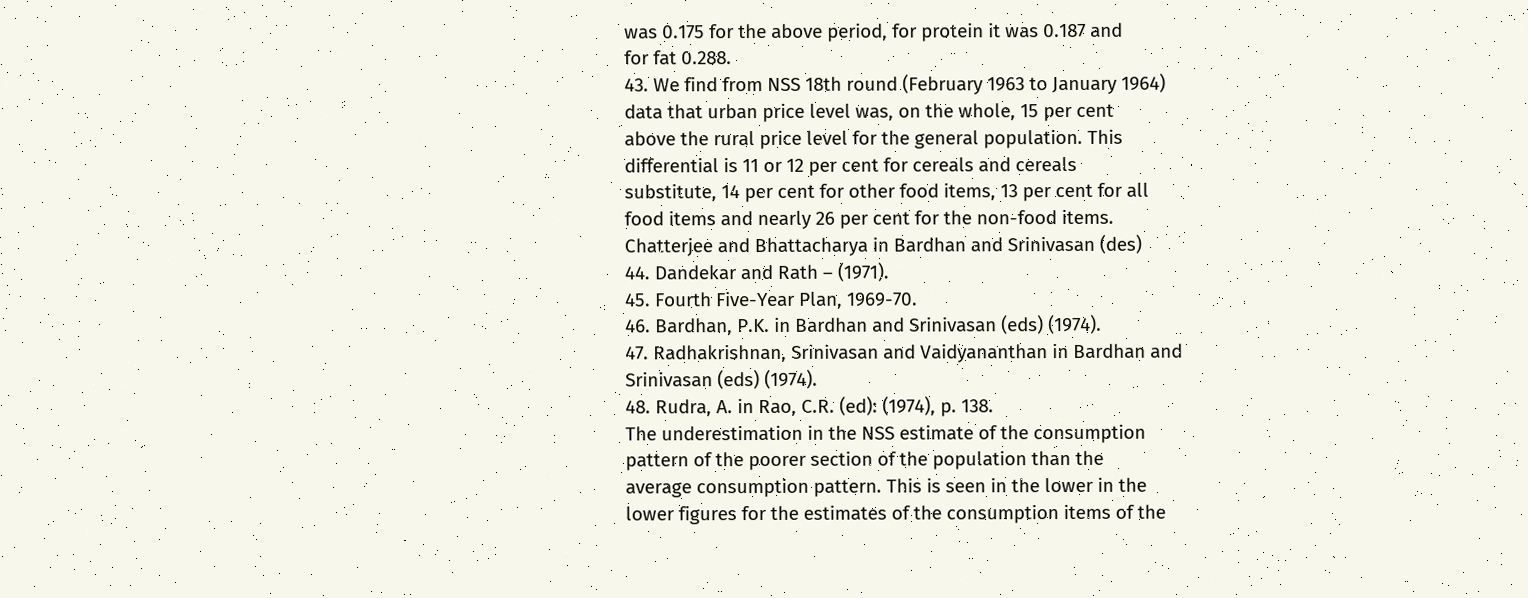was 0.175 for the above period, for protein it was 0.187 and
for fat 0.288.
43. We find from NSS 18th round (February 1963 to January 1964)
data that urban price level was, on the whole, 15 per cent
above the rural price level for the general population. This
differential is 11 or 12 per cent for cereals and cereals
substitute, 14 per cent for other food items, 13 per cent for all
food items and nearly 26 per cent for the non-food items.
Chatterjee and Bhattacharya in Bardhan and Srinivasan (des)
44. Dandekar and Rath – (1971).
45. Fourth Five-Year Plan, 1969-70.
46. Bardhan, P.K. in Bardhan and Srinivasan (eds) (1974).
47. Radhakrishnan, Srinivasan and Vaidyananthan in Bardhan and
Srinivasan (eds) (1974).
48. Rudra, A. in Rao, C.R. (ed): (1974), p. 138.
The underestimation in the NSS estimate of the consumption
pattern of the poorer section of the population than the
average consumption pattern. This is seen in the lower in the
lower figures for the estimates of the consumption items of the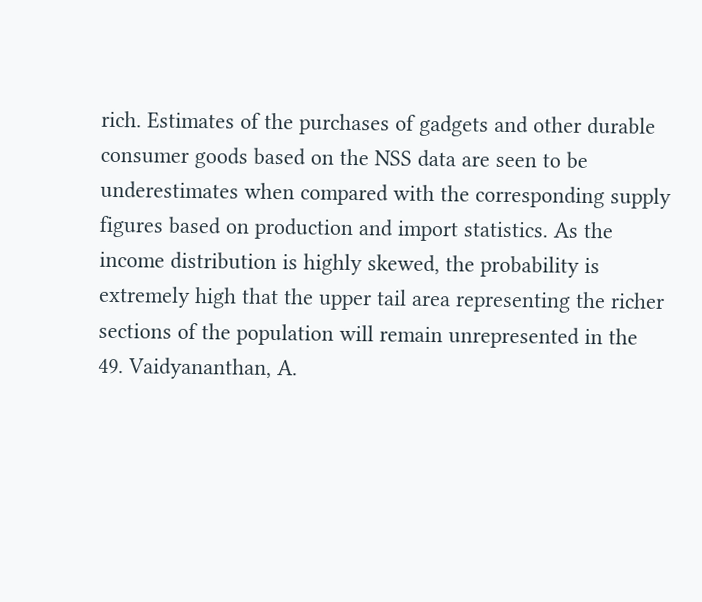rich. Estimates of the purchases of gadgets and other durable
consumer goods based on the NSS data are seen to be
underestimates when compared with the corresponding supply
figures based on production and import statistics. As the
income distribution is highly skewed, the probability is
extremely high that the upper tail area representing the richer
sections of the population will remain unrepresented in the
49. Vaidyananthan, A.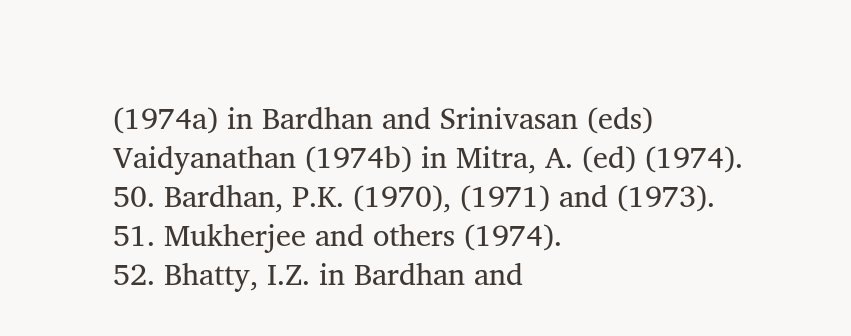(1974a) in Bardhan and Srinivasan (eds)
Vaidyanathan (1974b) in Mitra, A. (ed) (1974).
50. Bardhan, P.K. (1970), (1971) and (1973).
51. Mukherjee and others (1974).
52. Bhatty, I.Z. in Bardhan and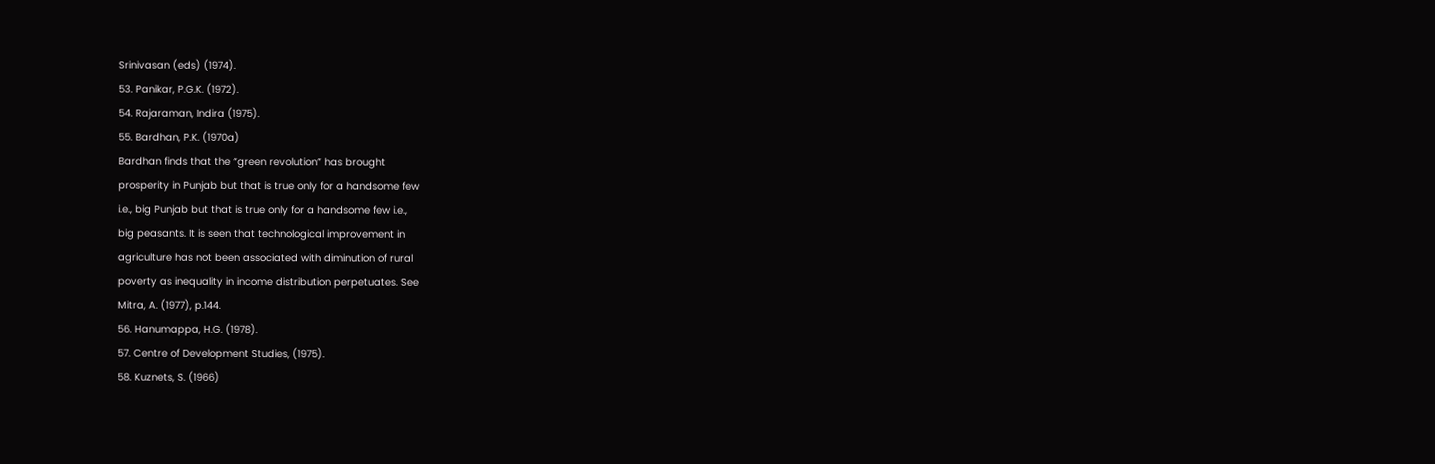Srinivasan (eds) (1974).
53. Panikar, P.G.K. (1972).
54. Rajaraman, Indira (1975).
55. Bardhan, P.K. (1970a)
Bardhan finds that the “green revolution” has brought
prosperity in Punjab but that is true only for a handsome few
i.e., big Punjab but that is true only for a handsome few i.e.,
big peasants. It is seen that technological improvement in
agriculture has not been associated with diminution of rural
poverty as inequality in income distribution perpetuates. See
Mitra, A. (1977), p.144.
56. Hanumappa, H.G. (1978).
57. Centre of Development Studies, (1975).
58. Kuznets, S. (1966)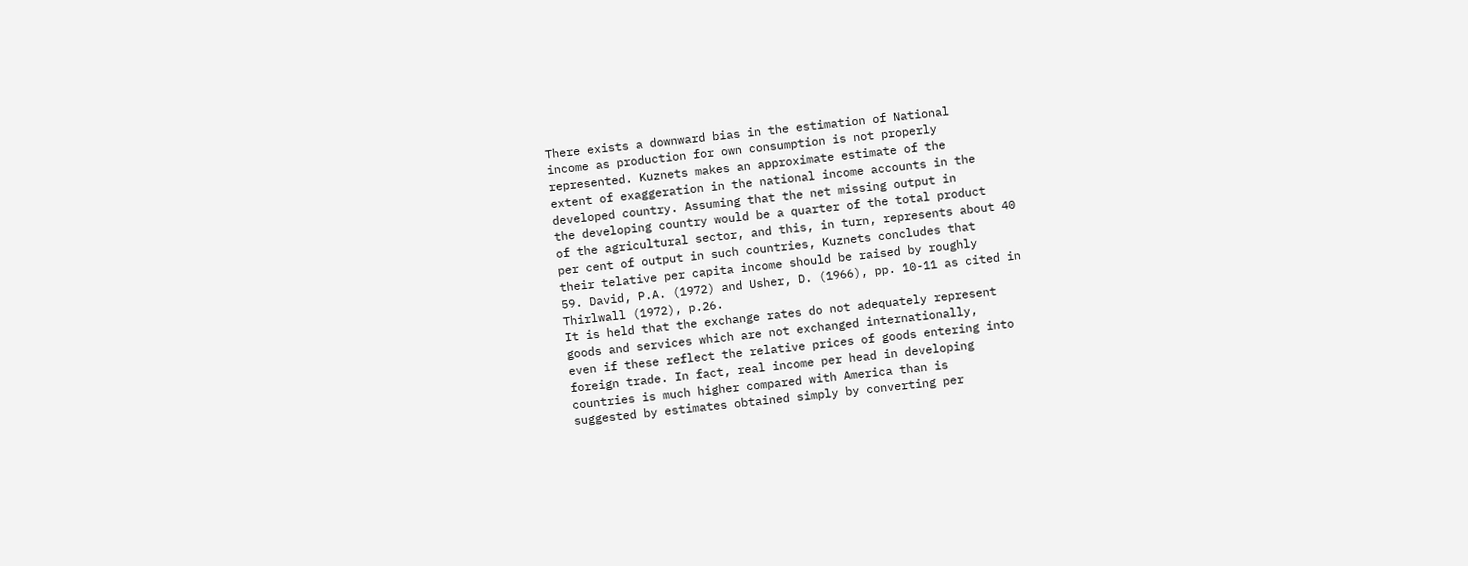There exists a downward bias in the estimation of National
income as production for own consumption is not properly
represented. Kuznets makes an approximate estimate of the
extent of exaggeration in the national income accounts in the
developed country. Assuming that the net missing output in
the developing country would be a quarter of the total product
of the agricultural sector, and this, in turn, represents about 40
per cent of output in such countries, Kuznets concludes that
their telative per capita income should be raised by roughly
59. David, P.A. (1972) and Usher, D. (1966), pp. 10-11 as cited in
Thirlwall (1972), p.26.
It is held that the exchange rates do not adequately represent
goods and services which are not exchanged internationally,
even if these reflect the relative prices of goods entering into
foreign trade. In fact, real income per head in developing
countries is much higher compared with America than is
suggested by estimates obtained simply by converting per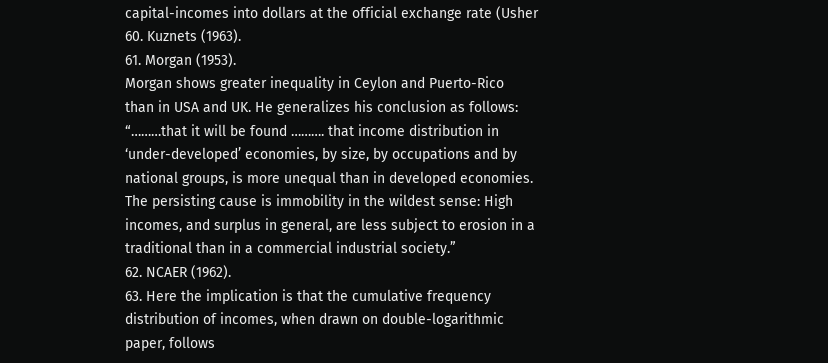capital-incomes into dollars at the official exchange rate (Usher
60. Kuznets (1963).
61. Morgan (1953).
Morgan shows greater inequality in Ceylon and Puerto-Rico
than in USA and UK. He generalizes his conclusion as follows:
“………that it will be found ………. that income distribution in
‘under-developed’ economies, by size, by occupations and by
national groups, is more unequal than in developed economies.
The persisting cause is immobility in the wildest sense: High
incomes, and surplus in general, are less subject to erosion in a
traditional than in a commercial industrial society.”
62. NCAER (1962).
63. Here the implication is that the cumulative frequency
distribution of incomes, when drawn on double-logarithmic
paper, follows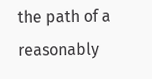the path of a reasonably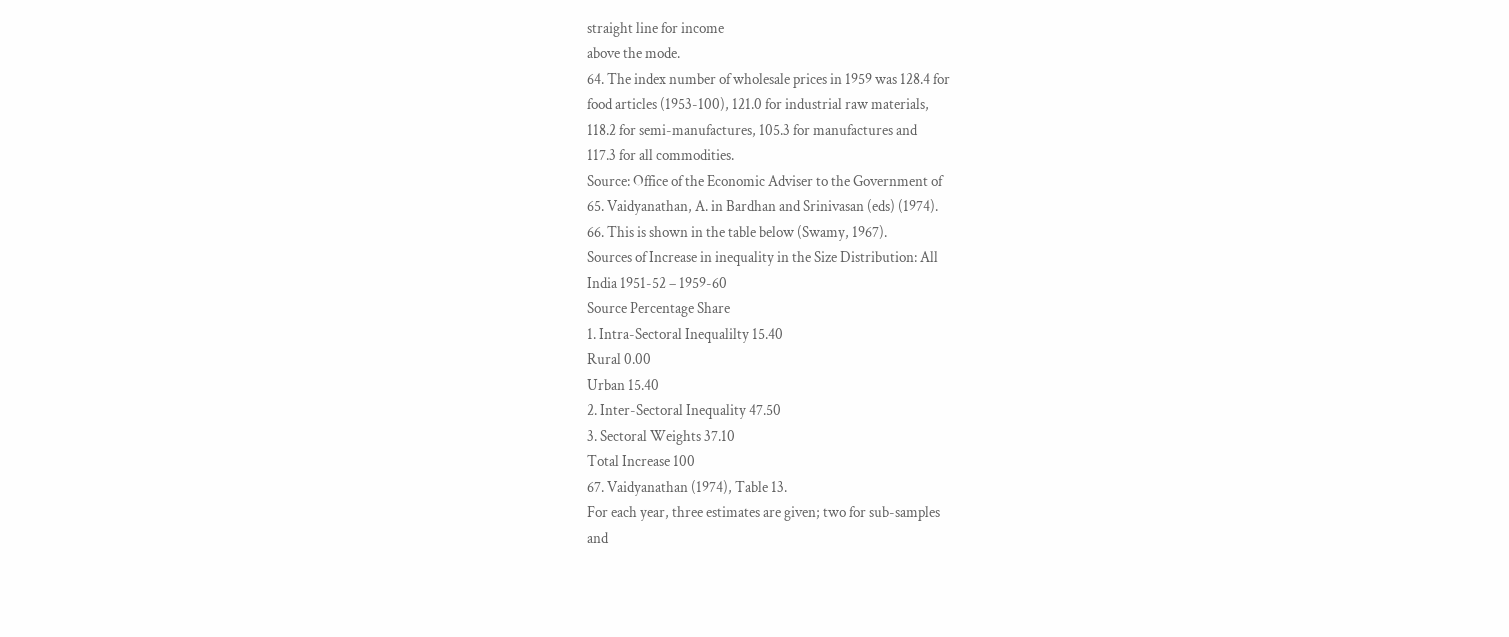straight line for income
above the mode.
64. The index number of wholesale prices in 1959 was 128.4 for
food articles (1953-100), 121.0 for industrial raw materials,
118.2 for semi-manufactures, 105.3 for manufactures and
117.3 for all commodities.
Source: Office of the Economic Adviser to the Government of
65. Vaidyanathan, A. in Bardhan and Srinivasan (eds) (1974).
66. This is shown in the table below (Swamy, 1967).
Sources of Increase in inequality in the Size Distribution: All
India 1951-52 – 1959-60
Source Percentage Share
1. Intra-Sectoral Inequalilty 15.40
Rural 0.00
Urban 15.40
2. Inter-Sectoral Inequality 47.50
3. Sectoral Weights 37.10
Total Increase 100
67. Vaidyanathan (1974), Table 13.
For each year, three estimates are given; two for sub-samples
and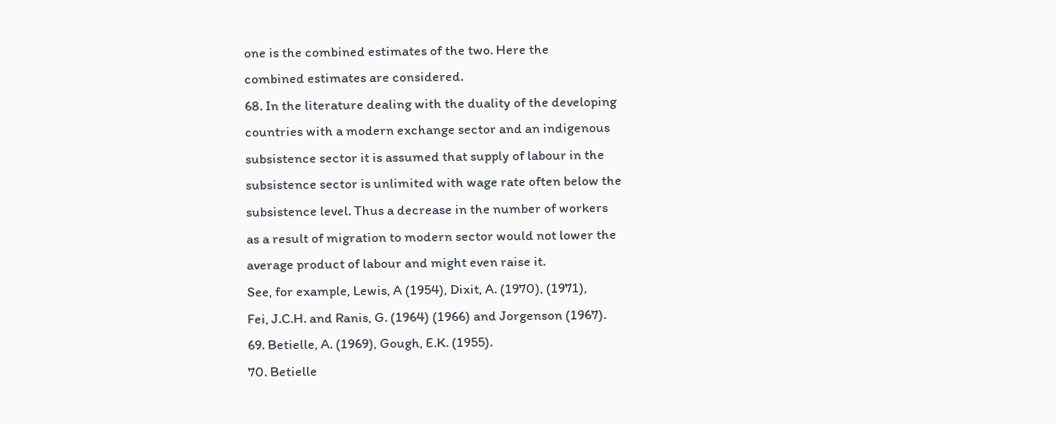one is the combined estimates of the two. Here the
combined estimates are considered.
68. In the literature dealing with the duality of the developing
countries with a modern exchange sector and an indigenous
subsistence sector it is assumed that supply of labour in the
subsistence sector is unlimited with wage rate often below the
subsistence level. Thus a decrease in the number of workers
as a result of migration to modern sector would not lower the
average product of labour and might even raise it.
See, for example, Lewis, A (1954), Dixit, A. (1970), (1971),
Fei, J.C.H. and Ranis, G. (1964) (1966) and Jorgenson (1967).
69. Betielle, A. (1969), Gough, E.K. (1955).
70. Betielle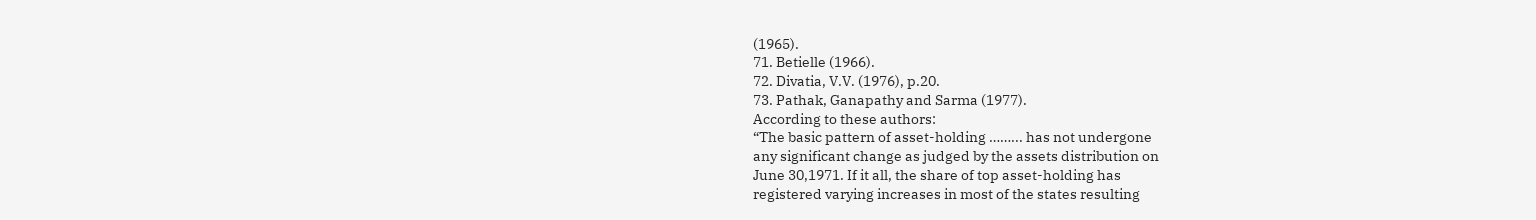(1965).
71. Betielle (1966).
72. Divatia, V.V. (1976), p.20.
73. Pathak, Ganapathy and Sarma (1977).
According to these authors:
“The basic pattern of asset-holding ……... has not undergone
any significant change as judged by the assets distribution on
June 30,1971. If it all, the share of top asset-holding has
registered varying increases in most of the states resulting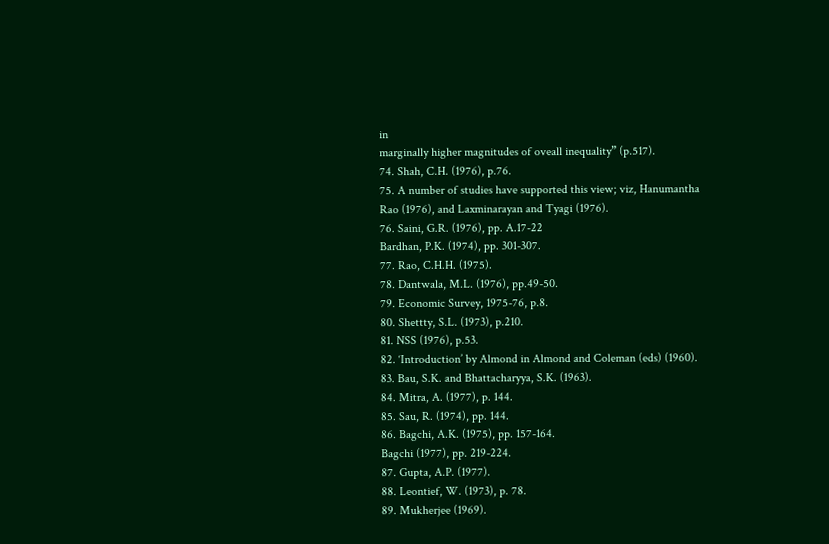in
marginally higher magnitudes of oveall inequality” (p.517).
74. Shah, C.H. (1976), p.76.
75. A number of studies have supported this view; viz, Hanumantha
Rao (1976), and Laxminarayan and Tyagi (1976).
76. Saini, G.R. (1976), pp. A.17-22
Bardhan, P.K. (1974), pp. 301-307.
77. Rao, C.H.H. (1975).
78. Dantwala, M.L. (1976), pp.49-50.
79. Economic Survey, 1975-76, p.8.
80. Shettty, S.L. (1973), p.210.
81. NSS (1976), p.53.
82. ‘Introduction’ by Almond in Almond and Coleman (eds) (1960).
83. Bau, S.K. and Bhattacharyya, S.K. (1963).
84. Mitra, A. (1977), p. 144.
85. Sau, R. (1974), pp. 144.
86. Bagchi, A.K. (1975), pp. 157-164.
Bagchi (1977), pp. 219-224.
87. Gupta, A.P. (1977).
88. Leontief, W. (1973), p. 78.
89. Mukherjee (1969).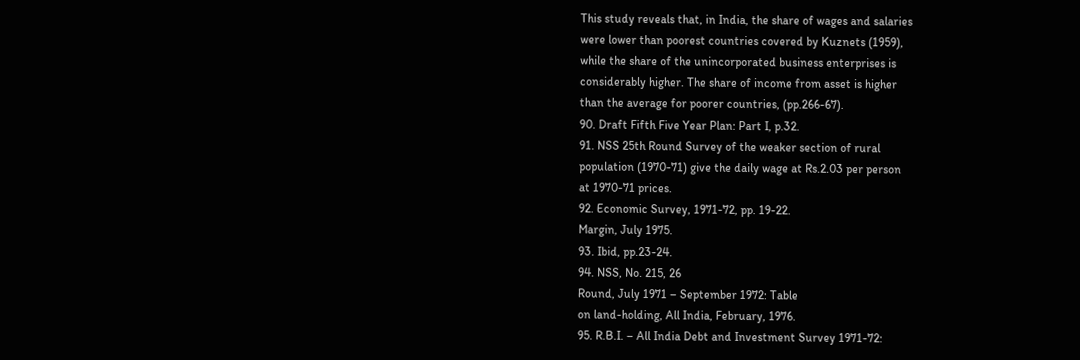This study reveals that, in India, the share of wages and salaries
were lower than poorest countries covered by Kuznets (1959),
while the share of the unincorporated business enterprises is
considerably higher. The share of income from asset is higher
than the average for poorer countries, (pp.266-67).
90. Draft Fifth Five Year Plan: Part I, p.32.
91. NSS 25th Round Survey of the weaker section of rural
population (1970-71) give the daily wage at Rs.2.03 per person
at 1970-71 prices.
92. Economic Survey, 1971-72, pp. 19-22.
Margin, July 1975.
93. Ibid, pp.23-24.
94. NSS, No. 215, 26
Round, July 1971 – September 1972: Table
on land-holding, All India, February, 1976.
95. R.B.I. – All India Debt and Investment Survey 1971-72: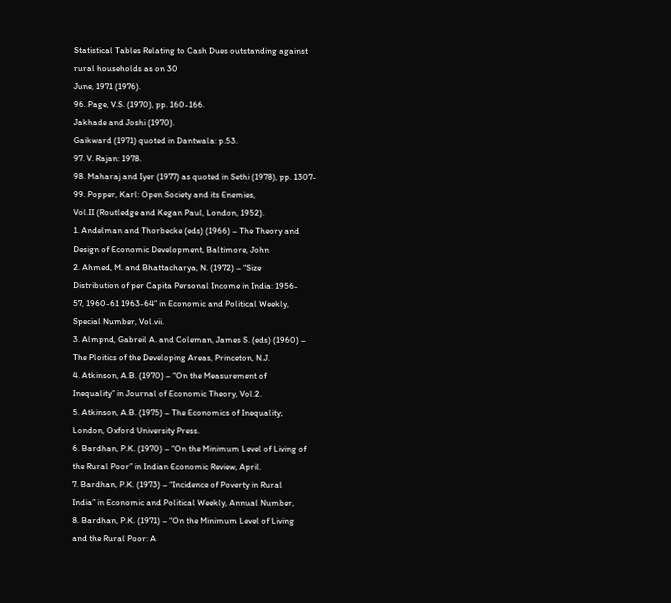Statistical Tables Relating to Cash Dues outstanding against
rural households as on 30
June, 1971 (1976).
96. Page, V.S. (1970), pp. 160-166.
Jakhade and Joshi (1970).
Gaikward (1971) quoted in Dantwala: p.53.
97. V. Rajan: 1978.
98. Maharaj and Iyer (1977) as quoted in Sethi (1978), pp. 1307-
99. Popper, Karl: Open Society and its Enemies,
Vol.II (Routledge and Kegan Paul, London, 1952).
1. Andelman and Thorbecke (eds) (1966) – The Theory and
Design of Economic Development, Baltimore, John
2. Ahmed, M. and Bhattacharya, N. (1972) – “Size
Distribution of per Capita Personal Income in India: 1956-
57, 1960-61 1963-64” in Economic and Political Weekly,
Special Number, Vol.vii.
3. Almpnd, Gabreil A. and Coleman, James S. (eds) (1960) –
The Ploitics of the Developing Areas, Princeton, N.J.
4. Atkinson, A.B. (1970) – “On the Measurement of
Inequality” in Journal of Economic Theory, Vol.2.
5. Atkinson, A.B. (1975) – The Economics of Inequality;
London, Oxford University Press.
6. Bardhan, P.K. (1970) – “On the Minimum Level of Living of
the Rural Poor” in Indian Economic Review, April.
7. Bardhan, P.K. (1973) – “Incidence of Poverty in Rural
India” in Economic and Political Weekly, Annual Number,
8. Bardhan, P.K. (1971) – “On the Minimum Level of Living
and the Rural Poor: A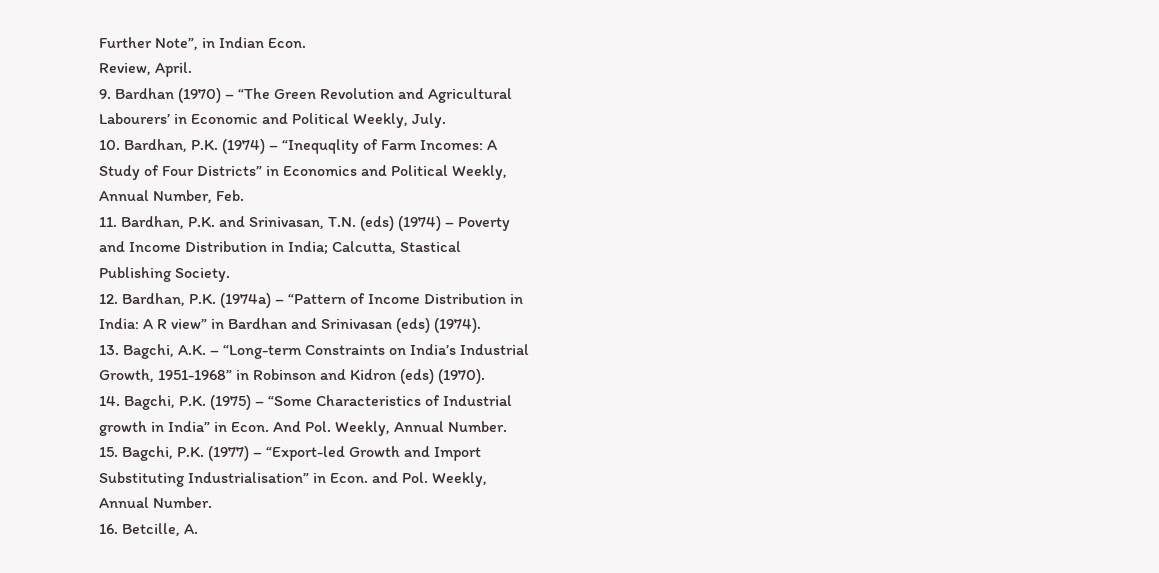Further Note”, in Indian Econ.
Review, April.
9. Bardhan (1970) – “The Green Revolution and Agricultural
Labourers’ in Economic and Political Weekly, July.
10. Bardhan, P.K. (1974) – “Inequqlity of Farm Incomes: A
Study of Four Districts” in Economics and Political Weekly,
Annual Number, Feb.
11. Bardhan, P.K. and Srinivasan, T.N. (eds) (1974) – Poverty
and Income Distribution in India; Calcutta, Stastical
Publishing Society.
12. Bardhan, P.K. (1974a) – “Pattern of Income Distribution in
India: A R view” in Bardhan and Srinivasan (eds) (1974).
13. Bagchi, A.K. – “Long-term Constraints on India’s Industrial
Growth, 1951-1968” in Robinson and Kidron (eds) (1970).
14. Bagchi, P.K. (1975) – “Some Characteristics of Industrial
growth in India” in Econ. And Pol. Weekly, Annual Number.
15. Bagchi, P.K. (1977) – “Export-led Growth and Import
Substituting Industrialisation” in Econ. and Pol. Weekly,
Annual Number.
16. Betcille, A.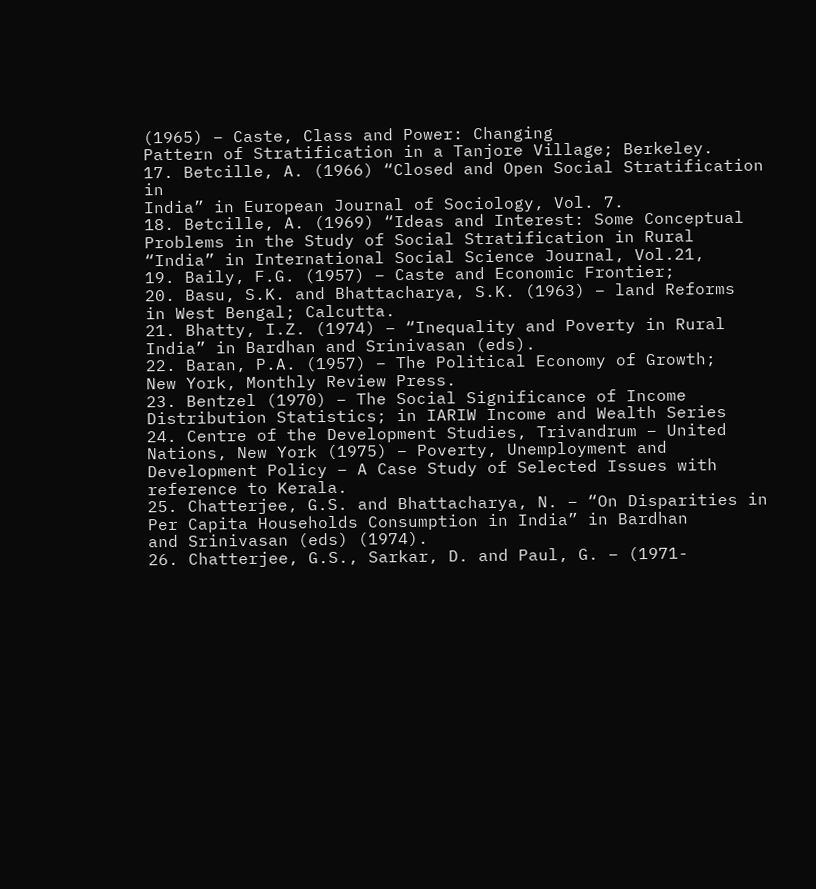(1965) – Caste, Class and Power: Changing
Pattern of Stratification in a Tanjore Village; Berkeley.
17. Betcille, A. (1966) “Closed and Open Social Stratification in
India” in European Journal of Sociology, Vol. 7.
18. Betcille, A. (1969) “Ideas and Interest: Some Conceptual
Problems in the Study of Social Stratification in Rural
“India” in International Social Science Journal, Vol.21,
19. Baily, F.G. (1957) – Caste and Economic Frontier;
20. Basu, S.K. and Bhattacharya, S.K. (1963) – land Reforms
in West Bengal; Calcutta.
21. Bhatty, I.Z. (1974) – “Inequality and Poverty in Rural
India” in Bardhan and Srinivasan (eds).
22. Baran, P.A. (1957) – The Political Economy of Growth;
New York, Monthly Review Press.
23. Bentzel (1970) – The Social Significance of Income
Distribution Statistics; in IARIW Income and Wealth Series
24. Centre of the Development Studies, Trivandrum – United
Nations, New York (1975) – Poverty, Unemployment and
Development Policy – A Case Study of Selected Issues with
reference to Kerala.
25. Chatterjee, G.S. and Bhattacharya, N. – “On Disparities in
Per Capita Households Consumption in India” in Bardhan
and Srinivasan (eds) (1974).
26. Chatterjee, G.S., Sarkar, D. and Paul, G. – (1971-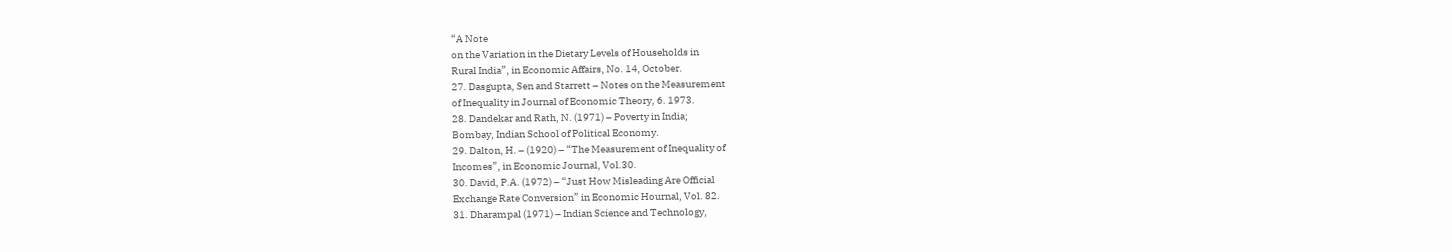“A Note
on the Variation in the Dietary Levels of Households in
Rural India”, in Economic Affairs, No. 14, October.
27. Dasgupta, Sen and Starrett – Notes on the Measurement
of Inequality in Journal of Economic Theory, 6. 1973.
28. Dandekar and Rath, N. (1971) – Poverty in India;
Bombay, Indian School of Political Economy.
29. Dalton, H. – (1920) – “The Measurement of Inequality of
Incomes”, in Economic Journal, Vol.30.
30. David, P.A. (1972) – “Just How Misleading Are Official
Exchange Rate Conversion” in Economic Hournal, Vol. 82.
31. Dharampal (1971) – Indian Science and Technology,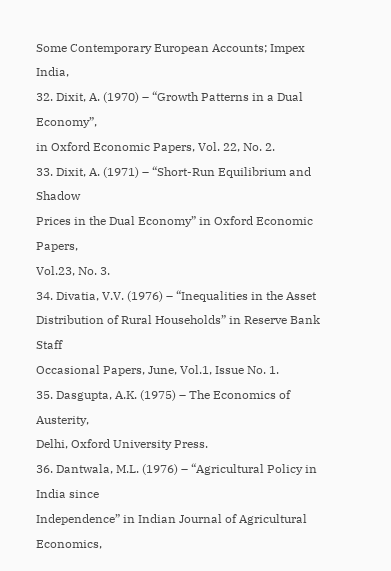Some Contemporary European Accounts; Impex India,
32. Dixit, A. (1970) – “Growth Patterns in a Dual Economy”,
in Oxford Economic Papers, Vol. 22, No. 2.
33. Dixit, A. (1971) – “Short-Run Equilibrium and Shadow
Prices in the Dual Economy” in Oxford Economic Papers,
Vol.23, No. 3.
34. Divatia, V.V. (1976) – “Inequalities in the Asset
Distribution of Rural Households” in Reserve Bank Staff
Occasional Papers, June, Vol.1, Issue No. 1.
35. Dasgupta, A.K. (1975) – The Economics of Austerity,
Delhi, Oxford University Press.
36. Dantwala, M.L. (1976) – “Agricultural Policy in India since
Independence” in Indian Journal of Agricultural Economics,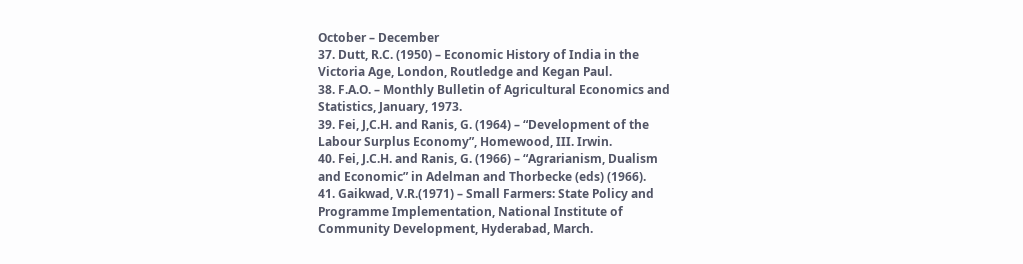October – December
37. Dutt, R.C. (1950) – Economic History of India in the
Victoria Age, London, Routledge and Kegan Paul.
38. F.A.O. – Monthly Bulletin of Agricultural Economics and
Statistics, January, 1973.
39. Fei, J,C.H. and Ranis, G. (1964) – “Development of the
Labour Surplus Economy”, Homewood, III. Irwin.
40. Fei, J.C.H. and Ranis, G. (1966) – “Agrarianism, Dualism
and Economic” in Adelman and Thorbecke (eds) (1966).
41. Gaikwad, V.R.(1971) – Small Farmers: State Policy and
Programme Implementation, National Institute of
Community Development, Hyderabad, March.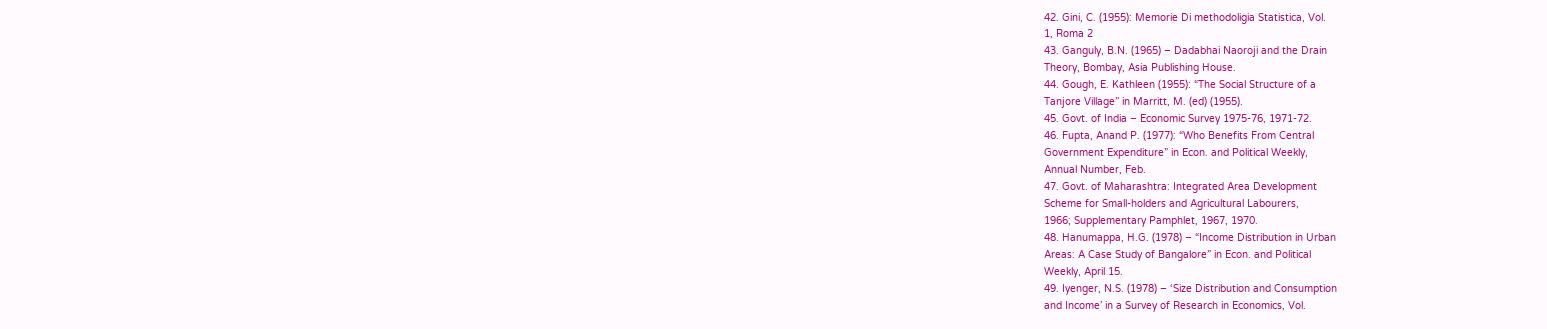42. Gini, C. (1955): Memorie Di methodoligia Statistica, Vol.
1, Roma 2
43. Ganguly, B.N. (1965) – Dadabhai Naoroji and the Drain
Theory, Bombay, Asia Publishing House.
44. Gough, E. Kathleen (1955): “The Social Structure of a
Tanjore Village” in Marritt, M. (ed) (1955).
45. Govt. of India – Economic Survey 1975-76, 1971-72.
46. Fupta, Anand P. (1977): “Who Benefits From Central
Government Expenditure” in Econ. and Political Weekly,
Annual Number, Feb.
47. Govt. of Maharashtra: Integrated Area Development
Scheme for Small-holders and Agricultural Labourers,
1966; Supplementary Pamphlet, 1967, 1970.
48. Hanumappa, H.G. (1978) – “Income Distribution in Urban
Areas: A Case Study of Bangalore” in Econ. and Political
Weekly, April 15.
49. Iyenger, N.S. (1978) – ‘Size Distribution and Consumption
and Income’ in a Survey of Research in Economics, Vol.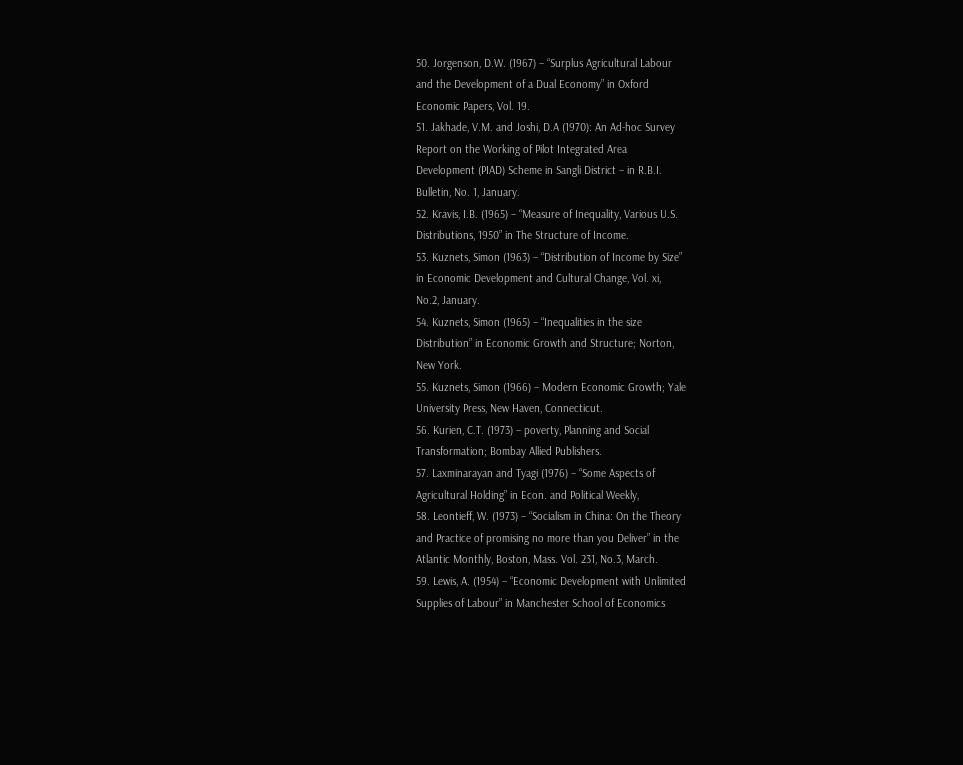50. Jorgenson, D.W. (1967) – “Surplus Agricultural Labour
and the Development of a Dual Economy” in Oxford
Economic Papers, Vol. 19.
51. Jakhade, V.M. and Joshi, D.A (1970): An Ad-hoc Survey
Report on the Working of Pilot Integrated Area
Development (PIAD) Scheme in Sangli District – in R.B.I.
Bulletin, No. 1, January.
52. Kravis, I.B. (1965) – “Measure of Inequality, Various U.S.
Distributions, 1950” in The Structure of Income.
53. Kuznets, Simon (1963) – “Distribution of Income by Size”
in Economic Development and Cultural Change, Vol. xi,
No.2, January.
54. Kuznets, Simon (1965) – “Inequalities in the size
Distribution” in Economic Growth and Structure; Norton,
New York.
55. Kuznets, Simon (1966) – Modern Economic Growth; Yale
University Press, New Haven, Connecticut.
56. Kurien, C.T. (1973) – poverty, Planning and Social
Transformation; Bombay Allied Publishers.
57. Laxminarayan and Tyagi (1976) – “Some Aspects of
Agricultural Holding” in Econ. and Political Weekly,
58. Leontieff, W. (1973) – “Socialism in China: On the Theory
and Practice of promising no more than you Deliver” in the
Atlantic Monthly, Boston, Mass. Vol. 231, No.3, March.
59. Lewis, A. (1954) – “Economic Development with Unlimited
Supplies of Labour” in Manchester School of Economics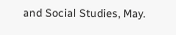and Social Studies, May.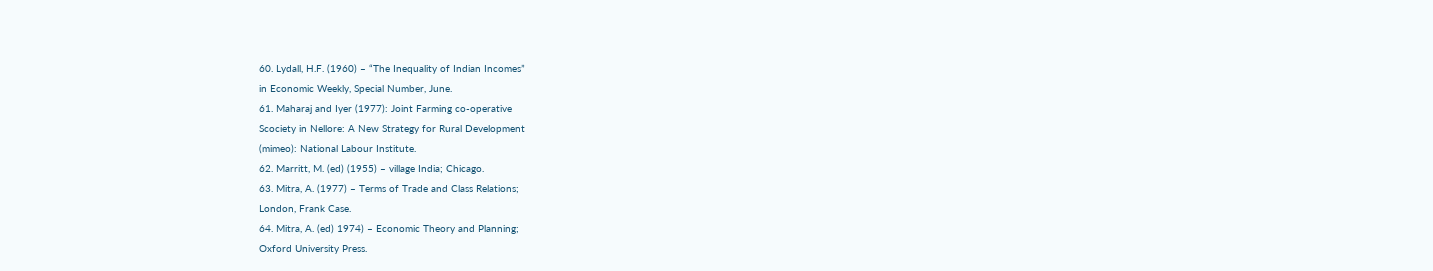60. Lydall, H.F. (1960) – “The Inequality of Indian Incomes”
in Economic Weekly, Special Number, June.
61. Maharaj and Iyer (1977): Joint Farming co-operative
Scociety in Nellore: A New Strategy for Rural Development
(mimeo): National Labour Institute.
62. Marritt, M. (ed) (1955) – village India; Chicago.
63. Mitra, A. (1977) – Terms of Trade and Class Relations;
London, Frank Case.
64. Mitra, A. (ed) 1974) – Economic Theory and Planning;
Oxford University Press.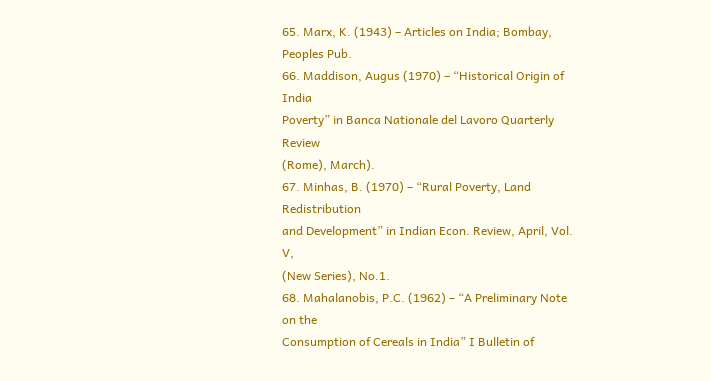65. Marx, K. (1943) – Articles on India; Bombay, Peoples Pub.
66. Maddison, Augus (1970) – “Historical Origin of India
Poverty” in Banca Nationale del Lavoro Quarterly Review
(Rome), March).
67. Minhas, B. (1970) – “Rural Poverty, Land Redistribution
and Development” in Indian Econ. Review, April, Vol. V,
(New Series), No.1.
68. Mahalanobis, P.C. (1962) – “A Preliminary Note on the
Consumption of Cereals in India” I Bulletin of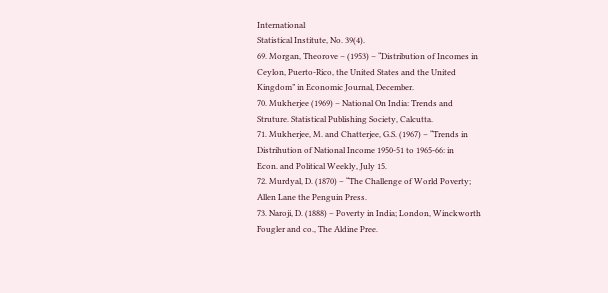International
Statistical Institute, No. 39(4).
69. Morgan, Theorove – (1953) – “Distribution of Incomes in
Ceylon, Puerto-Rico, the United States and the United
Kingdom” in Economic Journal, December.
70. Mukherjee (1969) – National On India: Trends and
Struture. Statistical Publishing Society, Calcutta.
71. Mukherjee, M. and Chatterjee, G.S. (1967) – “Trends in
Distrihution of National Income 1950-51 to 1965-66: in
Econ. and Political Weekly, July 15.
72. Murdyal, D. (1870) – “The Challenge of World Poverty;
Allen Lane the Penguin Press.
73. Naroji, D. (1888) – Poverty in India; London, Winckworth
Fougler and co., The Aldine Pree.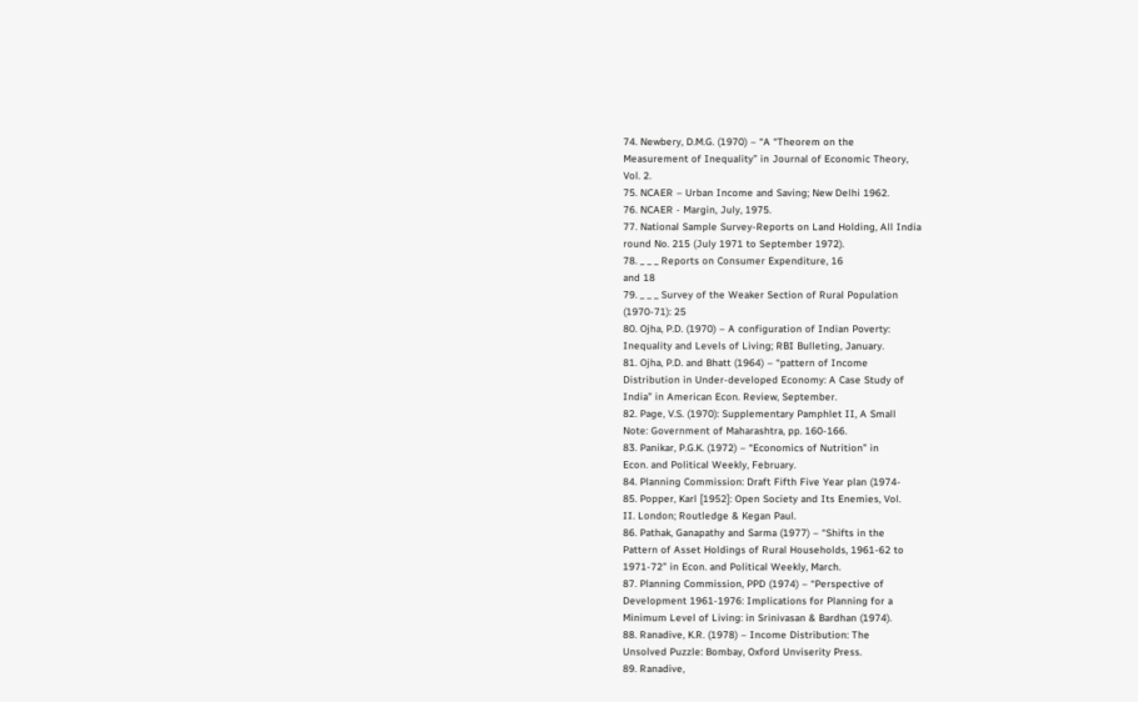74. Newbery, D.M.G. (1970) – “A “Theorem on the
Measurement of Inequality” in Journal of Economic Theory,
Vol. 2.
75. NCAER – Urban Income and Saving; New Delhi 1962.
76. NCAER - Margin, July, 1975.
77. National Sample Survey-Reports on Land Holding, All India
round No. 215 (July 1971 to September 1972).
78. _ _ _ Reports on Consumer Expenditure, 16
and 18
79. _ _ _ Survey of the Weaker Section of Rural Population
(1970-71): 25
80. Ojha, P.D. (1970) – A configuration of Indian Poverty:
Inequality and Levels of Living; RBI Bulleting, January.
81. Ojha, P.D. and Bhatt (1964) – “pattern of Income
Distribution in Under-developed Economy: A Case Study of
India” in American Econ. Review, September.
82. Page, V.S. (1970): Supplementary Pamphlet II, A Small
Note: Government of Maharashtra, pp. 160-166.
83. Panikar, P.G.K. (1972) – “Economics of Nutrition” in
Econ. and Political Weekly, February.
84. Planning Commission: Draft Fifth Five Year plan (1974-
85. Popper, Karl [1952]: Open Society and Its Enemies, Vol.
II. London; Routledge & Kegan Paul.
86. Pathak, Ganapathy and Sarma (1977) – “Shifts in the
Pattern of Asset Holdings of Rural Households, 1961-62 to
1971-72” in Econ. and Political Weekly, March.
87. Planning Commission, PPD (1974) – “Perspective of
Development 1961-1976: Implications for Planning for a
Minimum Level of Living: in Srinivasan & Bardhan (1974).
88. Ranadive, K.R. (1978) – Income Distribution: The
Unsolved Puzzle: Bombay, Oxford Unviserity Press.
89. Ranadive,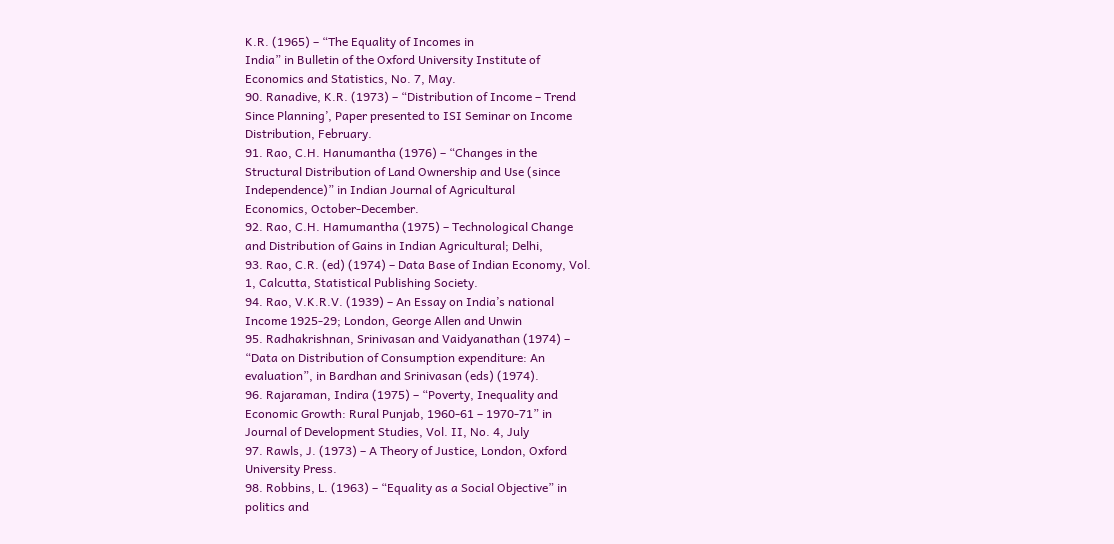K.R. (1965) – “The Equality of Incomes in
India” in Bulletin of the Oxford University Institute of
Economics and Statistics, No. 7, May.
90. Ranadive, K.R. (1973) – “Distribution of Income – Trend
Since Planning’, Paper presented to ISI Seminar on Income
Distribution, February.
91. Rao, C.H. Hanumantha (1976) – “Changes in the
Structural Distribution of Land Ownership and Use (since
Independence)” in Indian Journal of Agricultural
Economics, October-December.
92. Rao, C.H. Hamumantha (1975) – Technological Change
and Distribution of Gains in Indian Agricultural; Delhi,
93. Rao, C.R. (ed) (1974) – Data Base of Indian Economy, Vol.
1, Calcutta, Statistical Publishing Society.
94. Rao, V.K.R.V. (1939) – An Essay on India’s national
Income 1925-29; London, George Allen and Unwin
95. Radhakrishnan, Srinivasan and Vaidyanathan (1974) –
“Data on Distribution of Consumption expenditure: An
evaluation”, in Bardhan and Srinivasan (eds) (1974).
96. Rajaraman, Indira (1975) – “Poverty, Inequality and
Economic Growth: Rural Punjab, 1960-61 – 1970-71” in
Journal of Development Studies, Vol. II, No. 4, July
97. Rawls, J. (1973) – A Theory of Justice, London, Oxford
University Press.
98. Robbins, L. (1963) – “Equality as a Social Objective” in
politics and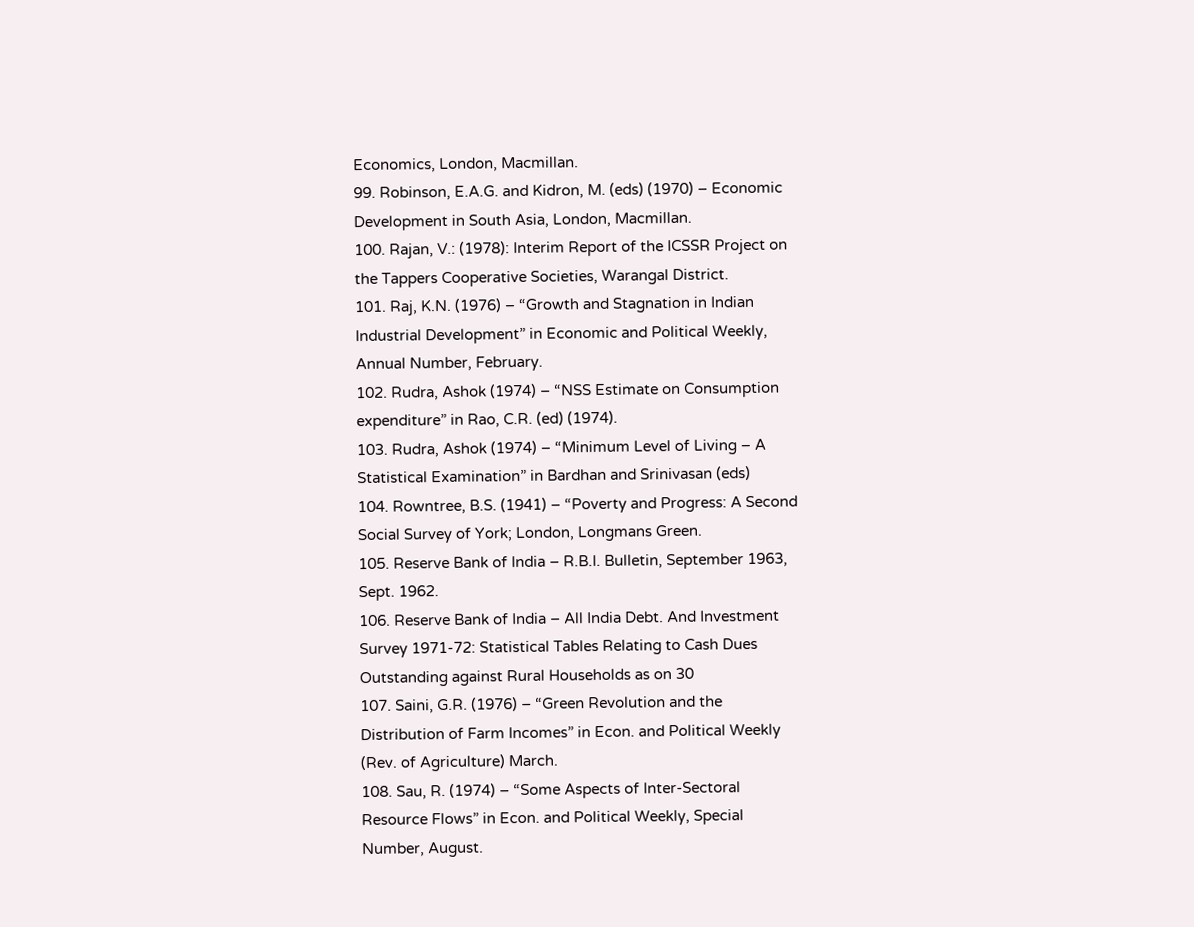Economics, London, Macmillan.
99. Robinson, E.A.G. and Kidron, M. (eds) (1970) – Economic
Development in South Asia, London, Macmillan.
100. Rajan, V.: (1978): Interim Report of the ICSSR Project on
the Tappers Cooperative Societies, Warangal District.
101. Raj, K.N. (1976) – “Growth and Stagnation in Indian
Industrial Development” in Economic and Political Weekly,
Annual Number, February.
102. Rudra, Ashok (1974) – “NSS Estimate on Consumption
expenditure” in Rao, C.R. (ed) (1974).
103. Rudra, Ashok (1974) – “Minimum Level of Living – A
Statistical Examination” in Bardhan and Srinivasan (eds)
104. Rowntree, B.S. (1941) – “Poverty and Progress: A Second
Social Survey of York; London, Longmans Green.
105. Reserve Bank of India – R.B.I. Bulletin, September 1963,
Sept. 1962.
106. Reserve Bank of India – All India Debt. And Investment
Survey 1971-72: Statistical Tables Relating to Cash Dues
Outstanding against Rural Households as on 30
107. Saini, G.R. (1976) – “Green Revolution and the
Distribution of Farm Incomes” in Econ. and Political Weekly
(Rev. of Agriculture) March.
108. Sau, R. (1974) – “Some Aspects of Inter-Sectoral
Resource Flows” in Econ. and Political Weekly, Special
Number, August.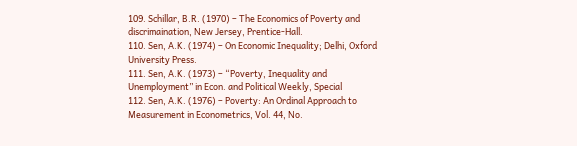109. Schillar, B.R. (1970) – The Economics of Poverty and
discrimaination, New Jersey, Prentice-Hall.
110. Sen, A.K. (1974) – On Economic Inequality; Delhi, Oxford
University Press.
111. Sen, A.K. (1973) – “Poverty, Inequality and
Unemployment” in Econ. and Political Weekly, Special
112. Sen, A.K. (1976) – Poverty: An Ordinal Approach to
Measurement in Econometrics, Vol. 44, No.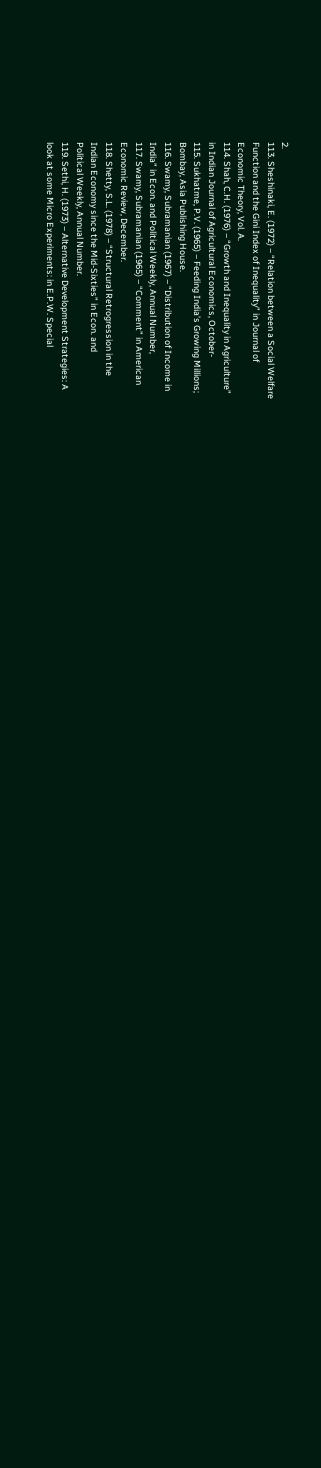2.
113. Sheshinaki, E. (1972) – “Relation between a Social Welfare
Function and the Gini Index of Inequality” in Journal of
Economic Theory, Vol. A.
114. Shah, C.H. (1976) – “Growth and Inequality in Agriculture”
in Indian Journal of Agricultural Economics, October-
115. Sukhatme, P.V. (1965) – Feeding India’s Growing Millions;
Bombay, Asia Publishing House.
116. Swamy, Subramanian (1967) – “Distribution of Income in
India” in Econ. and Political Weekly, Annual Number,
117. Swamy, Subramanian (1965) – “Comment” in American
Economic Review, December.
118. Shetty, S.L. (1978) – “Structural Retrogression in the
Indian Economy since the Mid-Sixties” in Econ. and
Political Weekly, Annual Number.
119. Sethi, H. (1973) – Alternative Development Strategies: A
look at some Micro Experiments: in E.P.W. Special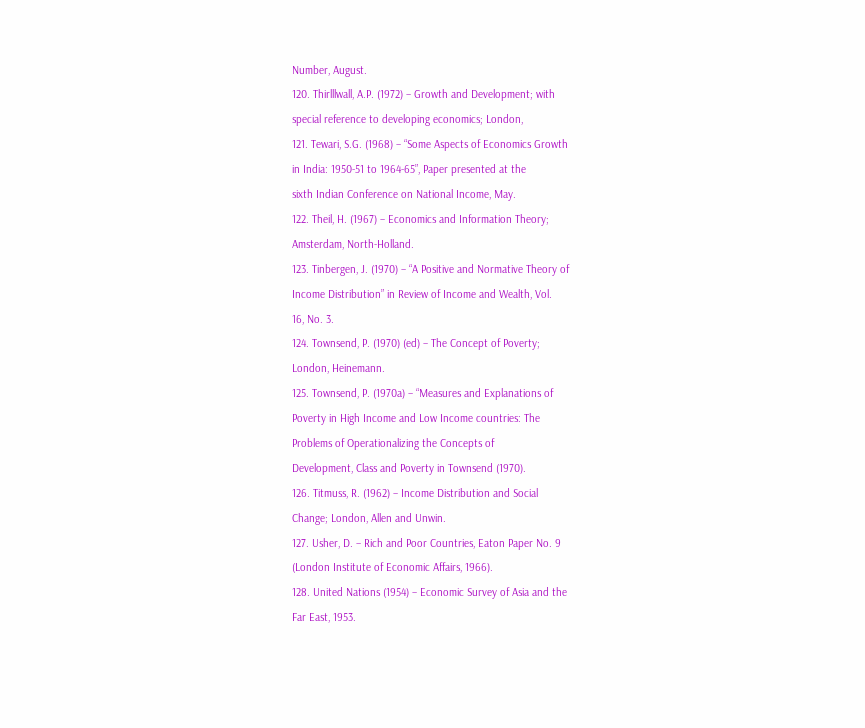Number, August.
120. Thirlllwall, A.P. (1972) – Growth and Development; with
special reference to developing economics; London,
121. Tewari, S.G. (1968) – “Some Aspects of Economics Growth
in India: 1950-51 to 1964-65”, Paper presented at the
sixth Indian Conference on National Income, May.
122. Theil, H. (1967) – Economics and Information Theory;
Amsterdam, North-Holland.
123. Tinbergen, J. (1970) – “A Positive and Normative Theory of
Income Distribution” in Review of Income and Wealth, Vol.
16, No. 3.
124. Townsend, P. (1970) (ed) – The Concept of Poverty;
London, Heinemann.
125. Townsend, P. (1970a) – “Measures and Explanations of
Poverty in High Income and Low Income countries: The
Problems of Operationalizing the Concepts of
Development, Class and Poverty in Townsend (1970).
126. Titmuss, R. (1962) – Income Distribution and Social
Change; London, Allen and Unwin.
127. Usher, D. – Rich and Poor Countries, Eaton Paper No. 9
(London Institute of Economic Affairs, 1966).
128. United Nations (1954) – Economic Survey of Asia and the
Far East, 1953.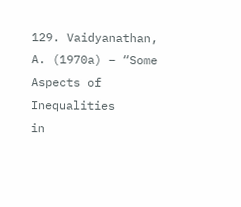129. Vaidyanathan, A. (1970a) – “Some Aspects of Inequalities
in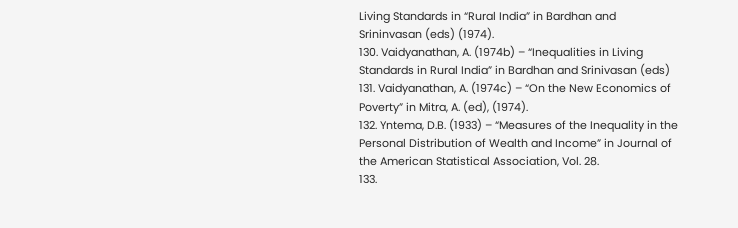Living Standards in “Rural India” in Bardhan and
Srininvasan (eds) (1974).
130. Vaidyanathan, A. (1974b) – “Inequalities in Living
Standards in Rural India” in Bardhan and Srinivasan (eds)
131. Vaidyanathan, A. (1974c) – “On the New Economics of
Poverty” in Mitra, A. (ed), (1974).
132. Yntema, D.B. (1933) – “Measures of the Inequality in the
Personal Distribution of Wealth and Income” in Journal of
the American Statistical Association, Vol. 28.
133.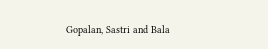Gopalan, Sastri and Bala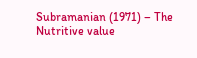Subramanian (1971) – The
Nutritive value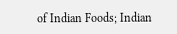of Indian Foods; Indian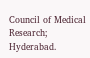Council of Medical
Research; Hyderabad.